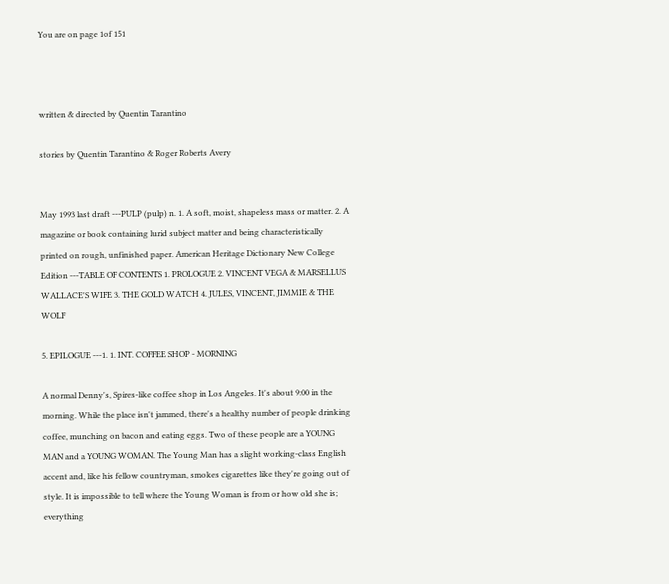You are on page 1of 151



written & directed by Quentin Tarantino

stories by Quentin Tarantino & Roger Roberts Avery


May 1993 last draft ---PULP (pulp) n. 1. A soft, moist, shapeless mass or matter. 2. A magazine or book containing lurid subject matter and being characteristically printed on rough, unfinished paper. American Heritage Dictionary New College Edition ---TABLE OF CONTENTS 1. PROLOGUE 2. VINCENT VEGA & MARSELLUS WALLACE'S WIFE 3. THE GOLD WATCH 4. JULES, VINCENT, JIMMIE & THE WOLF

5. EPILOGUE ---1. 1. INT. COFFEE SHOP - MORNING

A normal Denny's, Spires-like coffee shop in Los Angeles. It's about 9:00 in the morning. While the place isn't jammed, there's a healthy number of people drinking coffee, munching on bacon and eating eggs. Two of these people are a YOUNG MAN and a YOUNG WOMAN. The Young Man has a slight working-class English accent and, like his fellow countryman, smokes cigarettes like they're going out of style. It is impossible to tell where the Young Woman is from or how old she is; everything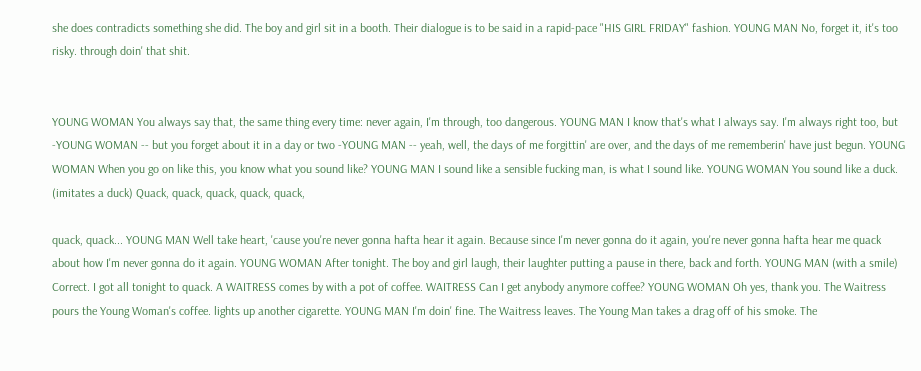she does contradicts something she did. The boy and girl sit in a booth. Their dialogue is to be said in a rapid-pace "HIS GIRL FRIDAY" fashion. YOUNG MAN No, forget it, it's too risky. through doin' that shit.


YOUNG WOMAN You always say that, the same thing every time: never again, I'm through, too dangerous. YOUNG MAN I know that's what I always say. I'm always right too, but -YOUNG WOMAN -- but you forget about it in a day or two -YOUNG MAN -- yeah, well, the days of me forgittin' are over, and the days of me rememberin' have just begun. YOUNG WOMAN When you go on like this, you know what you sound like? YOUNG MAN I sound like a sensible fucking man, is what I sound like. YOUNG WOMAN You sound like a duck. (imitates a duck) Quack, quack, quack, quack, quack,

quack, quack... YOUNG MAN Well take heart, 'cause you're never gonna hafta hear it again. Because since I'm never gonna do it again, you're never gonna hafta hear me quack about how I'm never gonna do it again. YOUNG WOMAN After tonight. The boy and girl laugh, their laughter putting a pause in there, back and forth. YOUNG MAN (with a smile) Correct. I got all tonight to quack. A WAITRESS comes by with a pot of coffee. WAITRESS Can I get anybody anymore coffee? YOUNG WOMAN Oh yes, thank you. The Waitress pours the Young Woman's coffee. lights up another cigarette. YOUNG MAN I'm doin' fine. The Waitress leaves. The Young Man takes a drag off of his smoke. The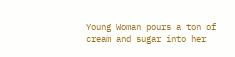Young Woman pours a ton of cream and sugar into her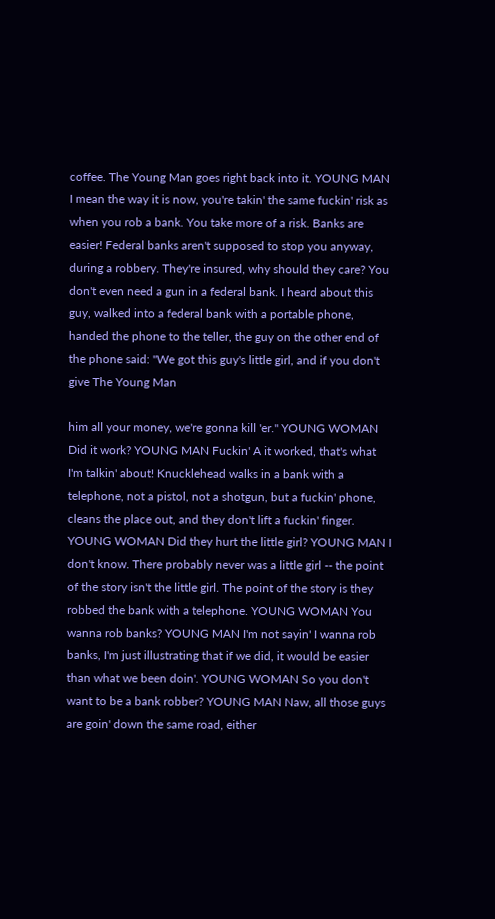coffee. The Young Man goes right back into it. YOUNG MAN I mean the way it is now, you're takin' the same fuckin' risk as when you rob a bank. You take more of a risk. Banks are easier! Federal banks aren't supposed to stop you anyway, during a robbery. They're insured, why should they care? You don't even need a gun in a federal bank. I heard about this guy, walked into a federal bank with a portable phone, handed the phone to the teller, the guy on the other end of the phone said: "We got this guy's little girl, and if you don't give The Young Man

him all your money, we're gonna kill 'er." YOUNG WOMAN Did it work? YOUNG MAN Fuckin' A it worked, that's what I'm talkin' about! Knucklehead walks in a bank with a telephone, not a pistol, not a shotgun, but a fuckin' phone, cleans the place out, and they don't lift a fuckin' finger. YOUNG WOMAN Did they hurt the little girl? YOUNG MAN I don't know. There probably never was a little girl -- the point of the story isn't the little girl. The point of the story is they robbed the bank with a telephone. YOUNG WOMAN You wanna rob banks? YOUNG MAN I'm not sayin' I wanna rob banks, I'm just illustrating that if we did, it would be easier than what we been doin'. YOUNG WOMAN So you don't want to be a bank robber? YOUNG MAN Naw, all those guys are goin' down the same road, either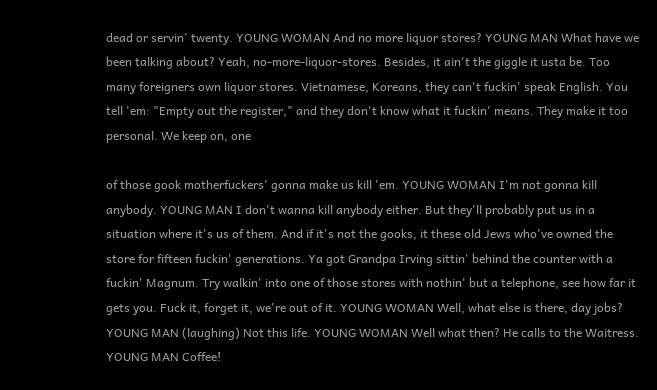dead or servin' twenty. YOUNG WOMAN And no more liquor stores? YOUNG MAN What have we been talking about? Yeah, no-more-liquor-stores. Besides, it ain't the giggle it usta be. Too many foreigners own liquor stores. Vietnamese, Koreans, they can't fuckin' speak English. You tell 'em: "Empty out the register," and they don't know what it fuckin' means. They make it too personal. We keep on, one

of those gook motherfuckers' gonna make us kill 'em. YOUNG WOMAN I'm not gonna kill anybody. YOUNG MAN I don't wanna kill anybody either. But they'll probably put us in a situation where it's us of them. And if it's not the gooks, it these old Jews who've owned the store for fifteen fuckin' generations. Ya got Grandpa Irving sittin' behind the counter with a fuckin' Magnum. Try walkin' into one of those stores with nothin' but a telephone, see how far it gets you. Fuck it, forget it, we're out of it. YOUNG WOMAN Well, what else is there, day jobs? YOUNG MAN (laughing) Not this life. YOUNG WOMAN Well what then? He calls to the Waitress. YOUNG MAN Coffee!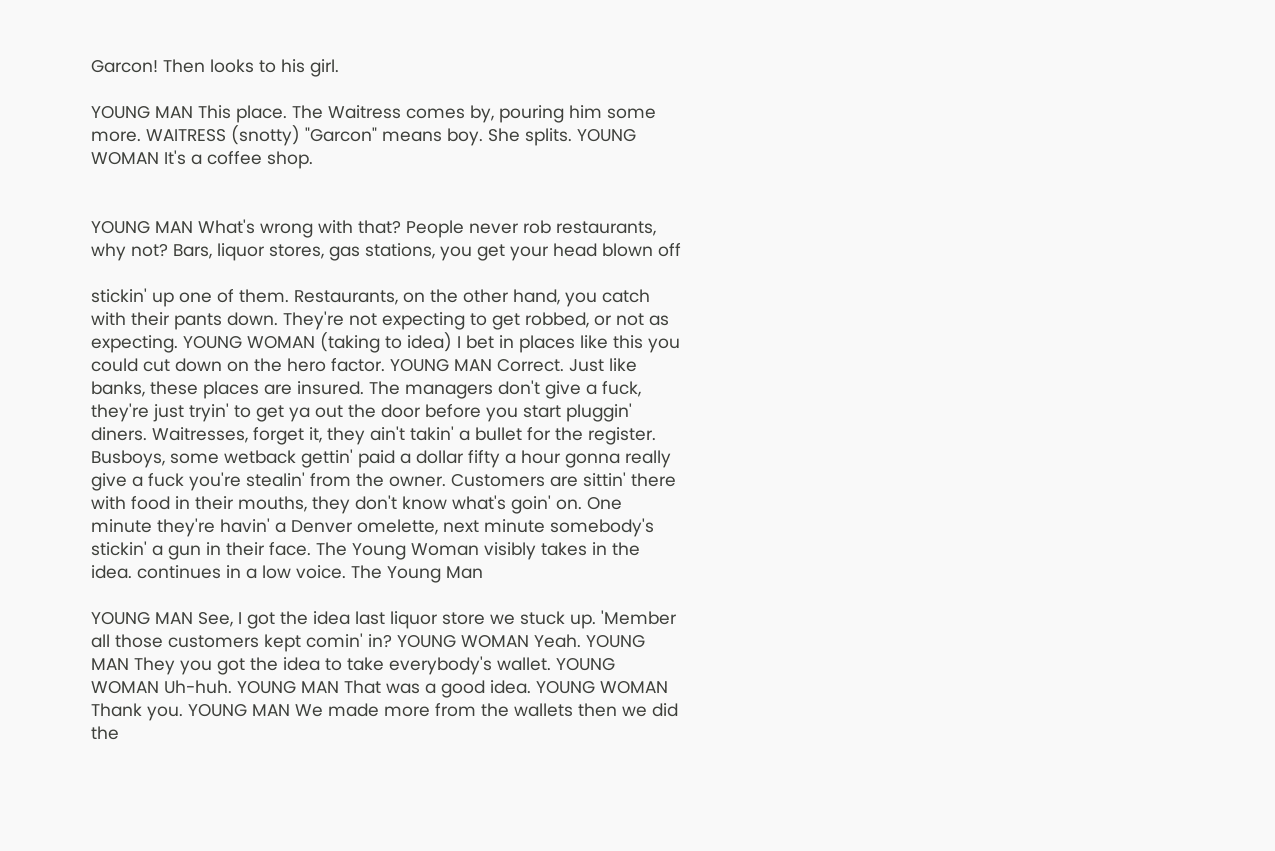Garcon! Then looks to his girl.

YOUNG MAN This place. The Waitress comes by, pouring him some more. WAITRESS (snotty) "Garcon" means boy. She splits. YOUNG WOMAN It's a coffee shop.


YOUNG MAN What's wrong with that? People never rob restaurants, why not? Bars, liquor stores, gas stations, you get your head blown off

stickin' up one of them. Restaurants, on the other hand, you catch with their pants down. They're not expecting to get robbed, or not as expecting. YOUNG WOMAN (taking to idea) I bet in places like this you could cut down on the hero factor. YOUNG MAN Correct. Just like banks, these places are insured. The managers don't give a fuck, they're just tryin' to get ya out the door before you start pluggin' diners. Waitresses, forget it, they ain't takin' a bullet for the register. Busboys, some wetback gettin' paid a dollar fifty a hour gonna really give a fuck you're stealin' from the owner. Customers are sittin' there with food in their mouths, they don't know what's goin' on. One minute they're havin' a Denver omelette, next minute somebody's stickin' a gun in their face. The Young Woman visibly takes in the idea. continues in a low voice. The Young Man

YOUNG MAN See, I got the idea last liquor store we stuck up. 'Member all those customers kept comin' in? YOUNG WOMAN Yeah. YOUNG MAN They you got the idea to take everybody's wallet. YOUNG WOMAN Uh-huh. YOUNG MAN That was a good idea. YOUNG WOMAN Thank you. YOUNG MAN We made more from the wallets then we did the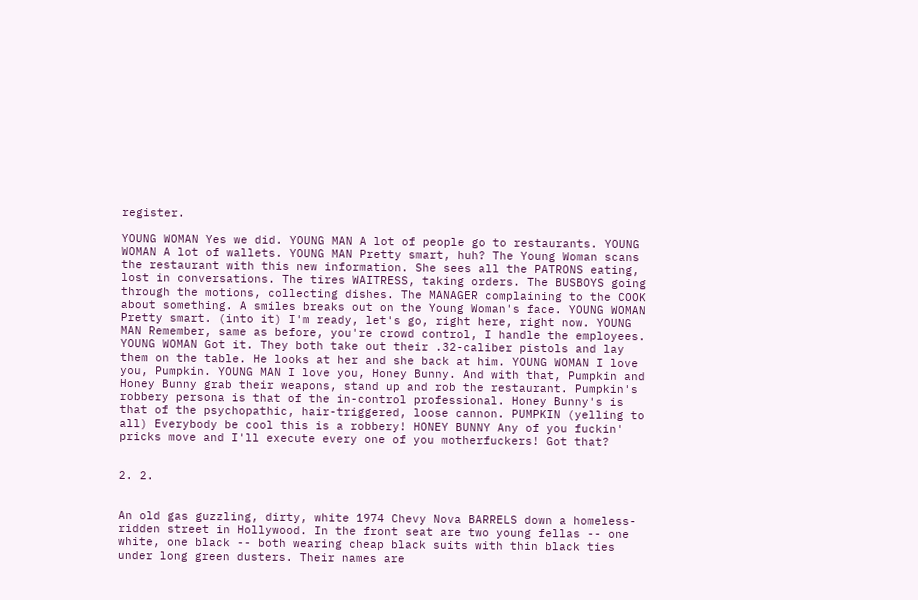register.

YOUNG WOMAN Yes we did. YOUNG MAN A lot of people go to restaurants. YOUNG WOMAN A lot of wallets. YOUNG MAN Pretty smart, huh? The Young Woman scans the restaurant with this new information. She sees all the PATRONS eating, lost in conversations. The tires WAITRESS, taking orders. The BUSBOYS going through the motions, collecting dishes. The MANAGER complaining to the COOK about something. A smiles breaks out on the Young Woman's face. YOUNG WOMAN Pretty smart. (into it) I'm ready, let's go, right here, right now. YOUNG MAN Remember, same as before, you're crowd control, I handle the employees. YOUNG WOMAN Got it. They both take out their .32-caliber pistols and lay them on the table. He looks at her and she back at him. YOUNG WOMAN I love you, Pumpkin. YOUNG MAN I love you, Honey Bunny. And with that, Pumpkin and Honey Bunny grab their weapons, stand up and rob the restaurant. Pumpkin's robbery persona is that of the in-control professional. Honey Bunny's is that of the psychopathic, hair-triggered, loose cannon. PUMPKIN (yelling to all) Everybody be cool this is a robbery! HONEY BUNNY Any of you fuckin' pricks move and I'll execute every one of you motherfuckers! Got that?


2. 2.


An old gas guzzling, dirty, white 1974 Chevy Nova BARRELS down a homeless-ridden street in Hollywood. In the front seat are two young fellas -- one white, one black -- both wearing cheap black suits with thin black ties under long green dusters. Their names are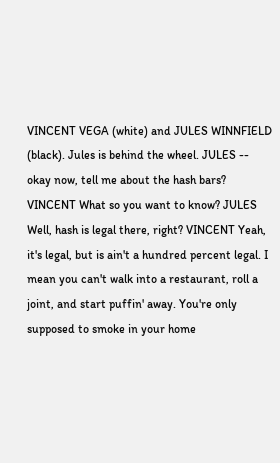VINCENT VEGA (white) and JULES WINNFIELD (black). Jules is behind the wheel. JULES -- okay now, tell me about the hash bars? VINCENT What so you want to know? JULES Well, hash is legal there, right? VINCENT Yeah, it's legal, but is ain't a hundred percent legal. I mean you can't walk into a restaurant, roll a joint, and start puffin' away. You're only supposed to smoke in your home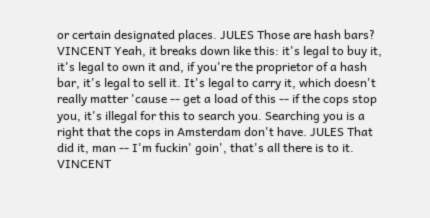or certain designated places. JULES Those are hash bars? VINCENT Yeah, it breaks down like this: it's legal to buy it, it's legal to own it and, if you're the proprietor of a hash bar, it's legal to sell it. It's legal to carry it, which doesn't really matter 'cause -- get a load of this -- if the cops stop you, it's illegal for this to search you. Searching you is a right that the cops in Amsterdam don't have. JULES That did it, man -- I'm fuckin' goin', that's all there is to it. VINCENT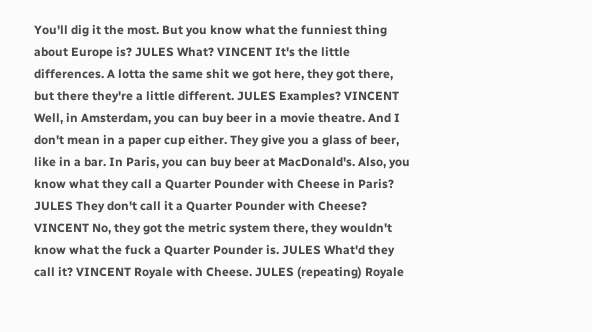You'll dig it the most. But you know what the funniest thing about Europe is? JULES What? VINCENT It's the little differences. A lotta the same shit we got here, they got there, but there they're a little different. JULES Examples? VINCENT Well, in Amsterdam, you can buy beer in a movie theatre. And I don't mean in a paper cup either. They give you a glass of beer, like in a bar. In Paris, you can buy beer at MacDonald's. Also, you know what they call a Quarter Pounder with Cheese in Paris? JULES They don't call it a Quarter Pounder with Cheese? VINCENT No, they got the metric system there, they wouldn't know what the fuck a Quarter Pounder is. JULES What'd they call it? VINCENT Royale with Cheese. JULES (repeating) Royale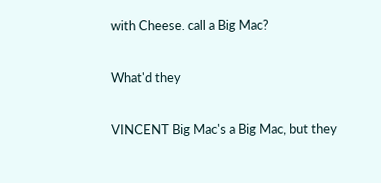with Cheese. call a Big Mac?

What'd they

VINCENT Big Mac's a Big Mac, but they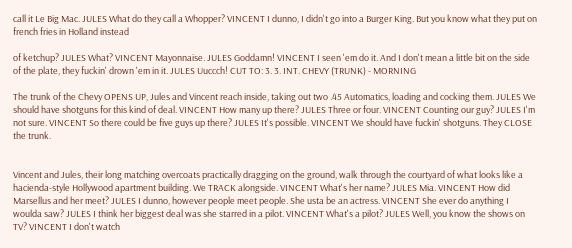call it Le Big Mac. JULES What do they call a Whopper? VINCENT I dunno, I didn't go into a Burger King. But you know what they put on french fries in Holland instead

of ketchup? JULES What? VINCENT Mayonnaise. JULES Goddamn! VINCENT I seen 'em do it. And I don't mean a little bit on the side of the plate, they fuckin' drown 'em in it. JULES Uuccch! CUT TO: 3. 3. INT. CHEVY (TRUNK) - MORNING

The trunk of the Chevy OPENS UP, Jules and Vincent reach inside, taking out two .45 Automatics, loading and cocking them. JULES We should have shotguns for this kind of deal. VINCENT How many up there? JULES Three or four. VINCENT Counting our guy? JULES I'm not sure. VINCENT So there could be five guys up there? JULES It's possible. VINCENT We should have fuckin' shotguns. They CLOSE the trunk.


Vincent and Jules, their long matching overcoats practically dragging on the ground, walk through the courtyard of what looks like a hacienda-style Hollywood apartment building. We TRACK alongside. VINCENT What's her name? JULES Mia. VINCENT How did Marsellus and her meet? JULES I dunno, however people meet people. She usta be an actress. VINCENT She ever do anything I woulda saw? JULES I think her biggest deal was she starred in a pilot. VINCENT What's a pilot? JULES Well, you know the shows on TV? VINCENT I don't watch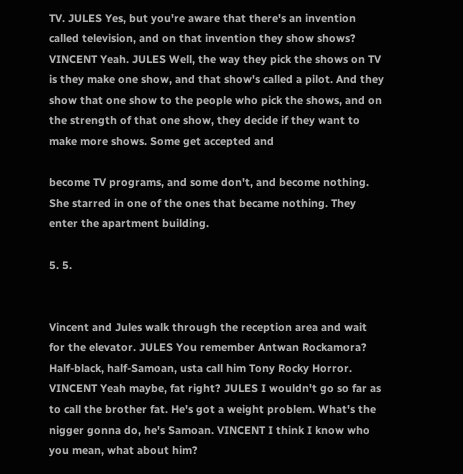TV. JULES Yes, but you're aware that there's an invention called television, and on that invention they show shows? VINCENT Yeah. JULES Well, the way they pick the shows on TV is they make one show, and that show's called a pilot. And they show that one show to the people who pick the shows, and on the strength of that one show, they decide if they want to make more shows. Some get accepted and

become TV programs, and some don't, and become nothing. She starred in one of the ones that became nothing. They enter the apartment building.

5. 5.


Vincent and Jules walk through the reception area and wait for the elevator. JULES You remember Antwan Rockamora? Half-black, half-Samoan, usta call him Tony Rocky Horror. VINCENT Yeah maybe, fat right? JULES I wouldn't go so far as to call the brother fat. He's got a weight problem. What's the nigger gonna do, he's Samoan. VINCENT I think I know who you mean, what about him?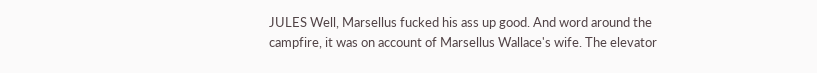JULES Well, Marsellus fucked his ass up good. And word around the campfire, it was on account of Marsellus Wallace's wife. The elevator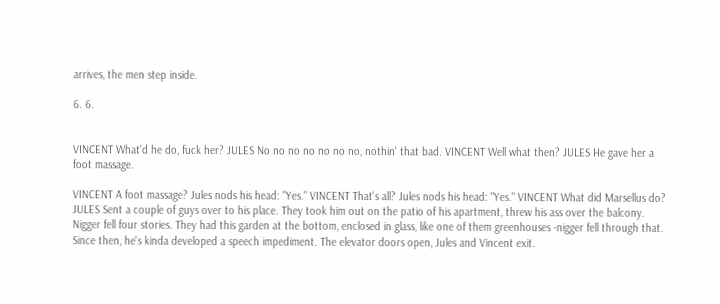arrives, the men step inside.

6. 6.


VINCENT What'd he do, fuck her? JULES No no no no no no no, nothin' that bad. VINCENT Well what then? JULES He gave her a foot massage.

VINCENT A foot massage? Jules nods his head: "Yes." VINCENT That's all? Jules nods his head: "Yes." VINCENT What did Marsellus do? JULES Sent a couple of guys over to his place. They took him out on the patio of his apartment, threw his ass over the balcony. Nigger fell four stories. They had this garden at the bottom, enclosed in glass, like one of them greenhouses -nigger fell through that. Since then, he's kinda developed a speech impediment. The elevator doors open, Jules and Vincent exit.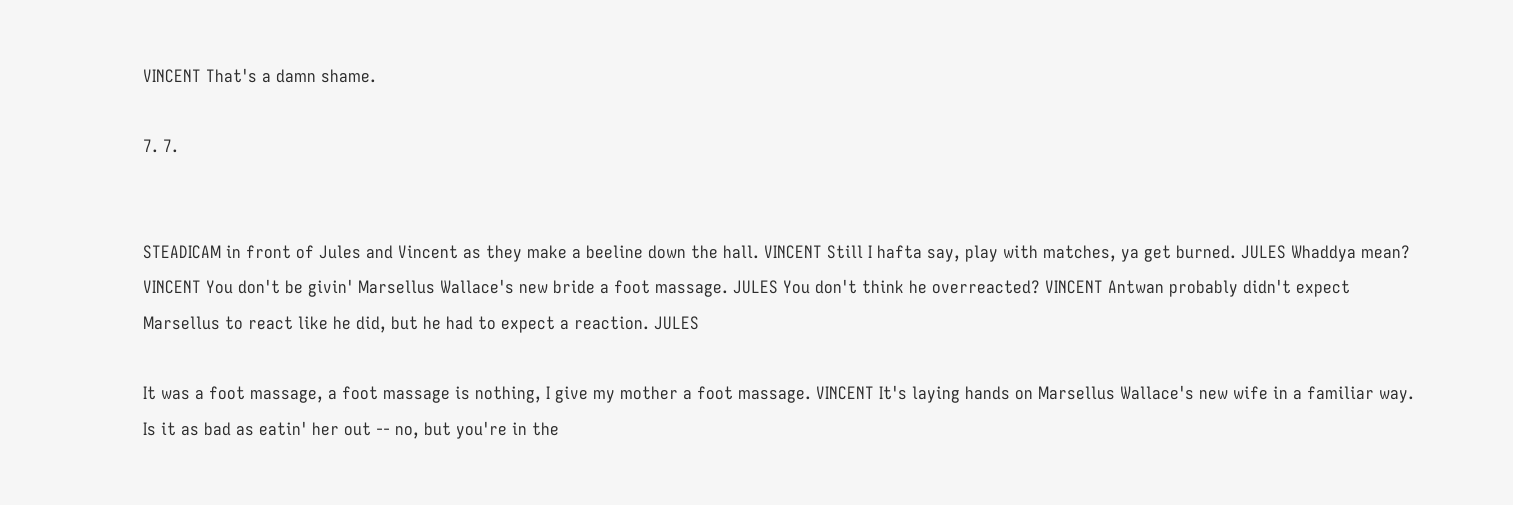VINCENT That's a damn shame.

7. 7.


STEADICAM in front of Jules and Vincent as they make a beeline down the hall. VINCENT Still I hafta say, play with matches, ya get burned. JULES Whaddya mean? VINCENT You don't be givin' Marsellus Wallace's new bride a foot massage. JULES You don't think he overreacted? VINCENT Antwan probably didn't expect Marsellus to react like he did, but he had to expect a reaction. JULES

It was a foot massage, a foot massage is nothing, I give my mother a foot massage. VINCENT It's laying hands on Marsellus Wallace's new wife in a familiar way. Is it as bad as eatin' her out -- no, but you're in the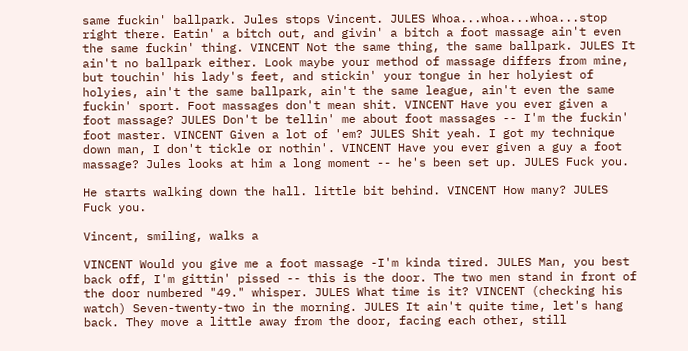same fuckin' ballpark. Jules stops Vincent. JULES Whoa...whoa...whoa...stop right there. Eatin' a bitch out, and givin' a bitch a foot massage ain't even the same fuckin' thing. VINCENT Not the same thing, the same ballpark. JULES It ain't no ballpark either. Look maybe your method of massage differs from mine, but touchin' his lady's feet, and stickin' your tongue in her holyiest of holyies, ain't the same ballpark, ain't the same league, ain't even the same fuckin' sport. Foot massages don't mean shit. VINCENT Have you ever given a foot massage? JULES Don't be tellin' me about foot massages -- I'm the fuckin' foot master. VINCENT Given a lot of 'em? JULES Shit yeah. I got my technique down man, I don't tickle or nothin'. VINCENT Have you ever given a guy a foot massage? Jules looks at him a long moment -- he's been set up. JULES Fuck you.

He starts walking down the hall. little bit behind. VINCENT How many? JULES Fuck you.

Vincent, smiling, walks a

VINCENT Would you give me a foot massage -I'm kinda tired. JULES Man, you best back off, I'm gittin' pissed -- this is the door. The two men stand in front of the door numbered "49." whisper. JULES What time is it? VINCENT (checking his watch) Seven-twenty-two in the morning. JULES It ain't quite time, let's hang back. They move a little away from the door, facing each other, still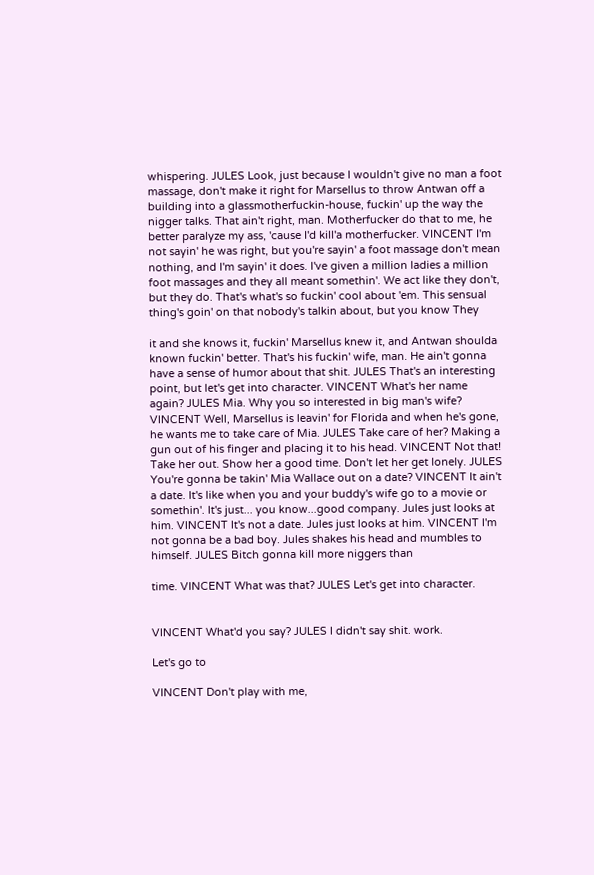whispering. JULES Look, just because I wouldn't give no man a foot massage, don't make it right for Marsellus to throw Antwan off a building into a glassmotherfuckin-house, fuckin' up the way the nigger talks. That ain't right, man. Motherfucker do that to me, he better paralyze my ass, 'cause I'd kill'a motherfucker. VINCENT I'm not sayin' he was right, but you're sayin' a foot massage don't mean nothing, and I'm sayin' it does. I've given a million ladies a million foot massages and they all meant somethin'. We act like they don't, but they do. That's what's so fuckin' cool about 'em. This sensual thing's goin' on that nobody's talkin about, but you know They

it and she knows it, fuckin' Marsellus knew it, and Antwan shoulda known fuckin' better. That's his fuckin' wife, man. He ain't gonna have a sense of humor about that shit. JULES That's an interesting point, but let's get into character. VINCENT What's her name again? JULES Mia. Why you so interested in big man's wife? VINCENT Well, Marsellus is leavin' for Florida and when he's gone, he wants me to take care of Mia. JULES Take care of her? Making a gun out of his finger and placing it to his head. VINCENT Not that! Take her out. Show her a good time. Don't let her get lonely. JULES You're gonna be takin' Mia Wallace out on a date? VINCENT It ain't a date. It's like when you and your buddy's wife go to a movie or somethin'. It's just... you know...good company. Jules just looks at him. VINCENT It's not a date. Jules just looks at him. VINCENT I'm not gonna be a bad boy. Jules shakes his head and mumbles to himself. JULES Bitch gonna kill more niggers than

time. VINCENT What was that? JULES Let's get into character.


VINCENT What'd you say? JULES I didn't say shit. work.

Let's go to

VINCENT Don't play with me,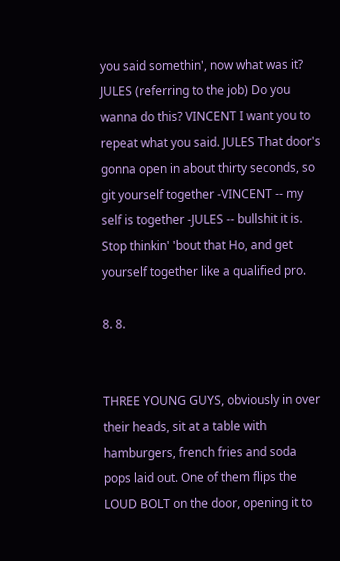you said somethin', now what was it? JULES (referring to the job) Do you wanna do this? VINCENT I want you to repeat what you said. JULES That door's gonna open in about thirty seconds, so git yourself together -VINCENT -- my self is together -JULES -- bullshit it is. Stop thinkin' 'bout that Ho, and get yourself together like a qualified pro.

8. 8.


THREE YOUNG GUYS, obviously in over their heads, sit at a table with hamburgers, french fries and soda pops laid out. One of them flips the LOUD BOLT on the door, opening it to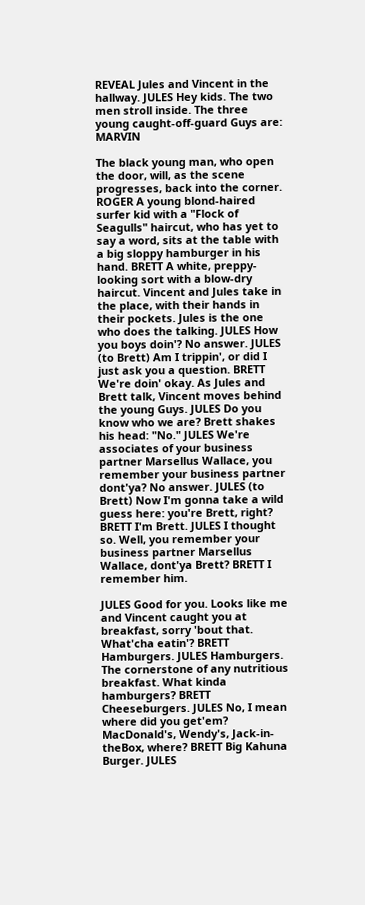REVEAL Jules and Vincent in the hallway. JULES Hey kids. The two men stroll inside. The three young caught-off-guard Guys are: MARVIN

The black young man, who open the door, will, as the scene progresses, back into the corner. ROGER A young blond-haired surfer kid with a "Flock of Seagulls" haircut, who has yet to say a word, sits at the table with a big sloppy hamburger in his hand. BRETT A white, preppy-looking sort with a blow-dry haircut. Vincent and Jules take in the place, with their hands in their pockets. Jules is the one who does the talking. JULES How you boys doin'? No answer. JULES (to Brett) Am I trippin', or did I just ask you a question. BRETT We're doin' okay. As Jules and Brett talk, Vincent moves behind the young Guys. JULES Do you know who we are? Brett shakes his head: "No." JULES We're associates of your business partner Marsellus Wallace, you remember your business partner dont'ya? No answer. JULES (to Brett) Now I'm gonna take a wild guess here: you're Brett, right? BRETT I'm Brett. JULES I thought so. Well, you remember your business partner Marsellus Wallace, dont'ya Brett? BRETT I remember him.

JULES Good for you. Looks like me and Vincent caught you at breakfast, sorry 'bout that. What'cha eatin'? BRETT Hamburgers. JULES Hamburgers. The cornerstone of any nutritious breakfast. What kinda hamburgers? BRETT Cheeseburgers. JULES No, I mean where did you get'em? MacDonald's, Wendy's, Jack-in-theBox, where? BRETT Big Kahuna Burger. JULES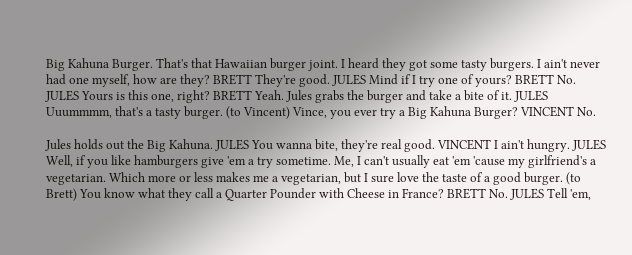Big Kahuna Burger. That's that Hawaiian burger joint. I heard they got some tasty burgers. I ain't never had one myself, how are they? BRETT They're good. JULES Mind if I try one of yours? BRETT No. JULES Yours is this one, right? BRETT Yeah. Jules grabs the burger and take a bite of it. JULES Uuummmm, that's a tasty burger. (to Vincent) Vince, you ever try a Big Kahuna Burger? VINCENT No.

Jules holds out the Big Kahuna. JULES You wanna bite, they're real good. VINCENT I ain't hungry. JULES Well, if you like hamburgers give 'em a try sometime. Me, I can't usually eat 'em 'cause my girlfriend's a vegetarian. Which more or less makes me a vegetarian, but I sure love the taste of a good burger. (to Brett) You know what they call a Quarter Pounder with Cheese in France? BRETT No. JULES Tell 'em,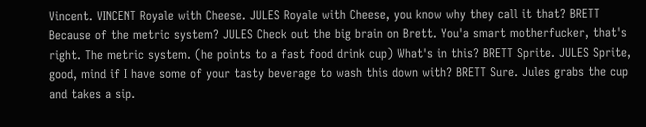Vincent. VINCENT Royale with Cheese. JULES Royale with Cheese, you know why they call it that? BRETT Because of the metric system? JULES Check out the big brain on Brett. You'a smart motherfucker, that's right. The metric system. (he points to a fast food drink cup) What's in this? BRETT Sprite. JULES Sprite, good, mind if I have some of your tasty beverage to wash this down with? BRETT Sure. Jules grabs the cup and takes a sip.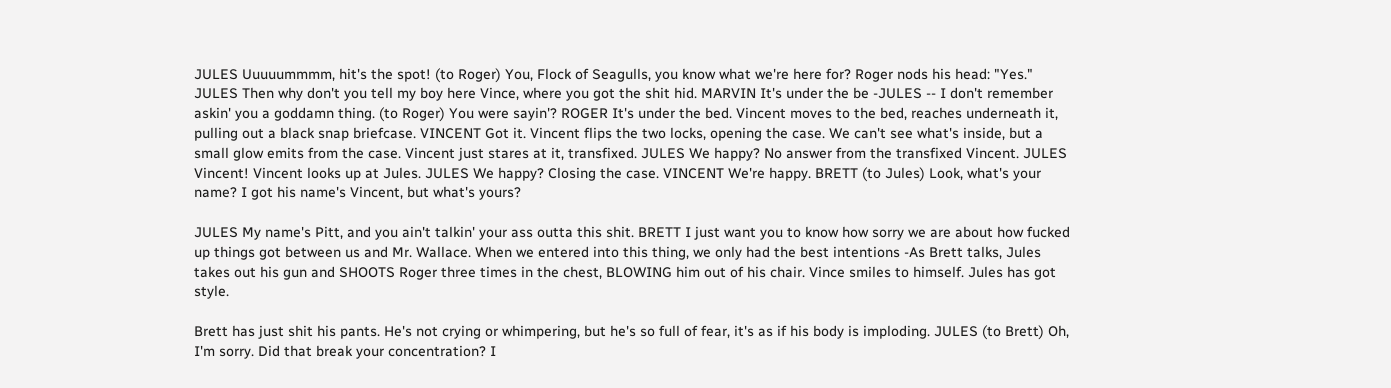JULES Uuuuummmm, hit's the spot! (to Roger) You, Flock of Seagulls, you know what we're here for? Roger nods his head: "Yes." JULES Then why don't you tell my boy here Vince, where you got the shit hid. MARVIN It's under the be -JULES -- I don't remember askin' you a goddamn thing. (to Roger) You were sayin'? ROGER It's under the bed. Vincent moves to the bed, reaches underneath it, pulling out a black snap briefcase. VINCENT Got it. Vincent flips the two locks, opening the case. We can't see what's inside, but a small glow emits from the case. Vincent just stares at it, transfixed. JULES We happy? No answer from the transfixed Vincent. JULES Vincent! Vincent looks up at Jules. JULES We happy? Closing the case. VINCENT We're happy. BRETT (to Jules) Look, what's your name? I got his name's Vincent, but what's yours?

JULES My name's Pitt, and you ain't talkin' your ass outta this shit. BRETT I just want you to know how sorry we are about how fucked up things got between us and Mr. Wallace. When we entered into this thing, we only had the best intentions -As Brett talks, Jules takes out his gun and SHOOTS Roger three times in the chest, BLOWING him out of his chair. Vince smiles to himself. Jules has got style.

Brett has just shit his pants. He's not crying or whimpering, but he's so full of fear, it's as if his body is imploding. JULES (to Brett) Oh, I'm sorry. Did that break your concentration? I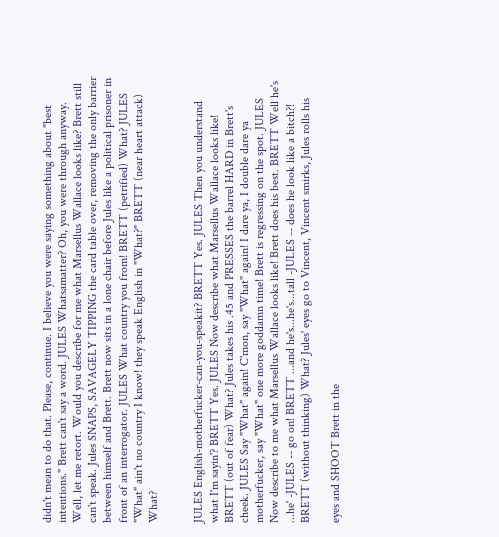didn't mean to do that. Please, continue. I believe you were saying something about "best intentions." Brett can't say a word. JULES Whatsamatter? Oh, you were through anyway. Well, let me retort. Would you describe for me what Marsellus Wallace looks like? Brett still can't speak. Jules SNAPS, SAVAGELY TIPPING the card table over, removing the only barrier between himself and Brett. Brett now sits in a lone chair before Jules like a political prisoner in front of an interrogator. JULES What country you from! BRETT (petrified) What? JULES "What" ain't no country I know! they speak English in "What?" BRETT (near heart attack) What?


JULES English-motherfucker-can-you-speakit? BRETT Yes. JULES Then you understand what I'm sayin'? BRETT Yes. JULES Now describe what Marsellus Wallace looks like! BRETT (out of fear) What? Jules takes his .45 and PRESSES the barrel HARD in Brett's cheek. JULES Say "What" again! C'mon, say "What" again! I dare ya, I double dare ya motherfucker, say "What" one more goddamn time! Brett is regressing on the spot. JULES Now describe to me what Marsellus Wallace looks like! Brett does his best. BRETT Well he's ...he' -JULES -- go on! BRETT ...and he's...he's...tall -JULES -- does he look like a bitch?! BRETT (without thinking) What? Jules' eyes go to Vincent, Vincent smirks, Jules rolls his

eyes and SHOOT Brett in the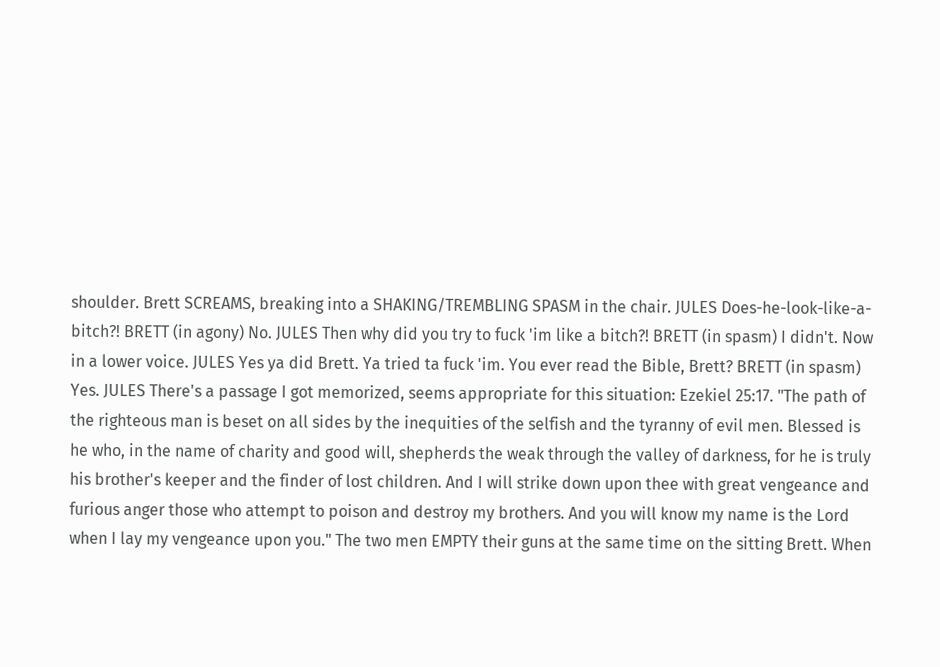shoulder. Brett SCREAMS, breaking into a SHAKING/TREMBLING SPASM in the chair. JULES Does-he-look-like-a-bitch?! BRETT (in agony) No. JULES Then why did you try to fuck 'im like a bitch?! BRETT (in spasm) I didn't. Now in a lower voice. JULES Yes ya did Brett. Ya tried ta fuck 'im. You ever read the Bible, Brett? BRETT (in spasm) Yes. JULES There's a passage I got memorized, seems appropriate for this situation: Ezekiel 25:17. "The path of the righteous man is beset on all sides by the inequities of the selfish and the tyranny of evil men. Blessed is he who, in the name of charity and good will, shepherds the weak through the valley of darkness, for he is truly his brother's keeper and the finder of lost children. And I will strike down upon thee with great vengeance and furious anger those who attempt to poison and destroy my brothers. And you will know my name is the Lord when I lay my vengeance upon you." The two men EMPTY their guns at the same time on the sitting Brett. When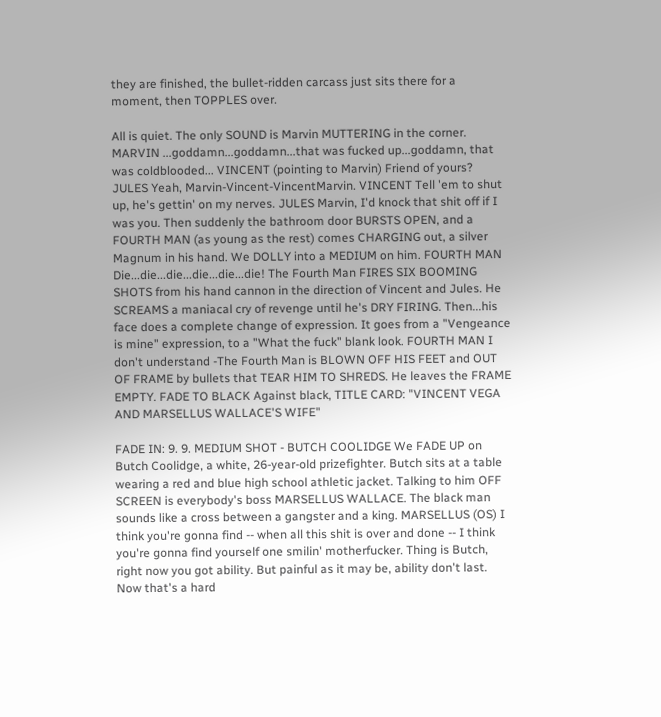they are finished, the bullet-ridden carcass just sits there for a moment, then TOPPLES over.

All is quiet. The only SOUND is Marvin MUTTERING in the corner. MARVIN ...goddamn...goddamn...that was fucked up...goddamn, that was coldblooded... VINCENT (pointing to Marvin) Friend of yours? JULES Yeah, Marvin-Vincent-VincentMarvin. VINCENT Tell 'em to shut up, he's gettin' on my nerves. JULES Marvin, I'd knock that shit off if I was you. Then suddenly the bathroom door BURSTS OPEN, and a FOURTH MAN (as young as the rest) comes CHARGING out, a silver Magnum in his hand. We DOLLY into a MEDIUM on him. FOURTH MAN Die...die...die...die...die...die! The Fourth Man FIRES SIX BOOMING SHOTS from his hand cannon in the direction of Vincent and Jules. He SCREAMS a maniacal cry of revenge until he's DRY FIRING. Then...his face does a complete change of expression. It goes from a "Vengeance is mine" expression, to a "What the fuck" blank look. FOURTH MAN I don't understand -The Fourth Man is BLOWN OFF HIS FEET and OUT OF FRAME by bullets that TEAR HIM TO SHREDS. He leaves the FRAME EMPTY. FADE TO BLACK Against black, TITLE CARD: "VINCENT VEGA AND MARSELLUS WALLACE'S WIFE"

FADE IN: 9. 9. MEDIUM SHOT - BUTCH COOLIDGE We FADE UP on Butch Coolidge, a white, 26-year-old prizefighter. Butch sits at a table wearing a red and blue high school athletic jacket. Talking to him OFF SCREEN is everybody's boss MARSELLUS WALLACE. The black man sounds like a cross between a gangster and a king. MARSELLUS (OS) I think you're gonna find -- when all this shit is over and done -- I think you're gonna find yourself one smilin' motherfucker. Thing is Butch, right now you got ability. But painful as it may be, ability don't last. Now that's a hard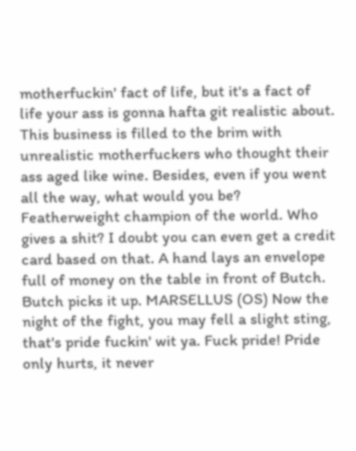motherfuckin' fact of life, but it's a fact of life your ass is gonna hafta git realistic about. This business is filled to the brim with unrealistic motherfuckers who thought their ass aged like wine. Besides, even if you went all the way, what would you be? Featherweight champion of the world. Who gives a shit? I doubt you can even get a credit card based on that. A hand lays an envelope full of money on the table in front of Butch. Butch picks it up. MARSELLUS (OS) Now the night of the fight, you may fell a slight sting, that's pride fuckin' wit ya. Fuck pride! Pride only hurts, it never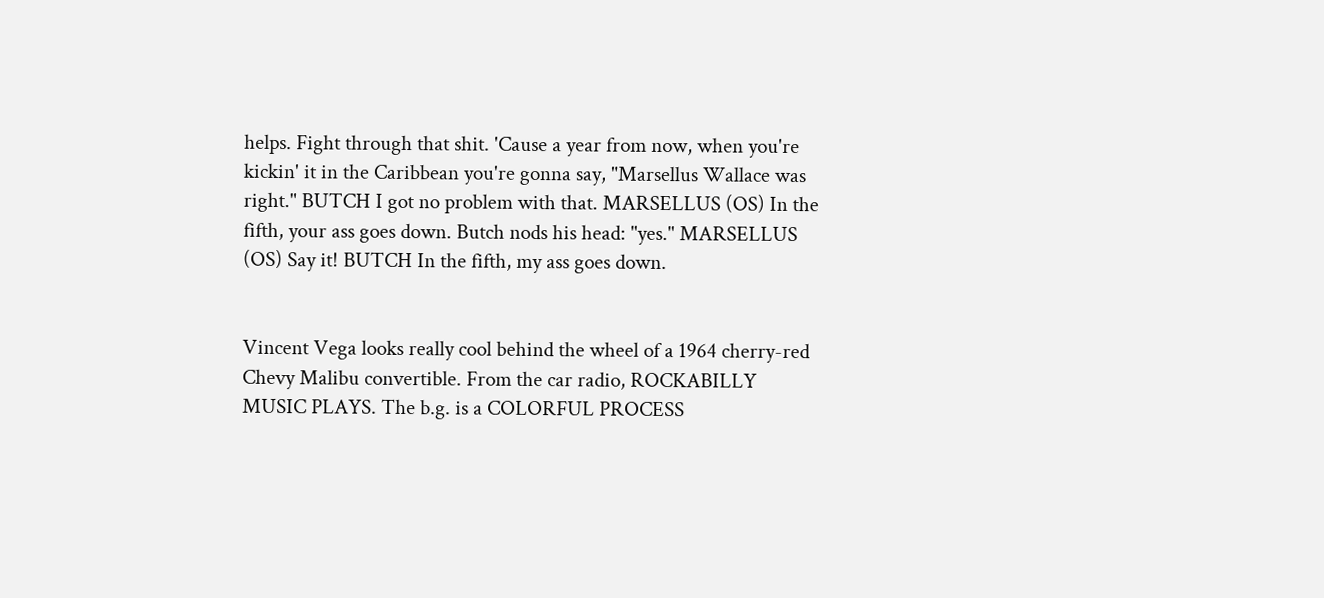helps. Fight through that shit. 'Cause a year from now, when you're kickin' it in the Caribbean you're gonna say, "Marsellus Wallace was right." BUTCH I got no problem with that. MARSELLUS (OS) In the fifth, your ass goes down. Butch nods his head: "yes." MARSELLUS (OS) Say it! BUTCH In the fifth, my ass goes down.


Vincent Vega looks really cool behind the wheel of a 1964 cherry-red Chevy Malibu convertible. From the car radio, ROCKABILLY MUSIC PLAYS. The b.g. is a COLORFUL PROCESS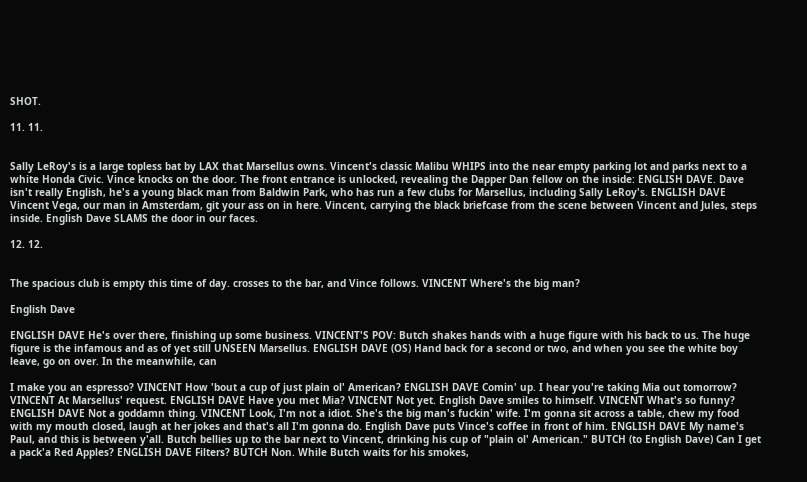SHOT.

11. 11.


Sally LeRoy's is a large topless bat by LAX that Marsellus owns. Vincent's classic Malibu WHIPS into the near empty parking lot and parks next to a white Honda Civic. Vince knocks on the door. The front entrance is unlocked, revealing the Dapper Dan fellow on the inside: ENGLISH DAVE. Dave isn't really English, he's a young black man from Baldwin Park, who has run a few clubs for Marsellus, including Sally LeRoy's. ENGLISH DAVE Vincent Vega, our man in Amsterdam, git your ass on in here. Vincent, carrying the black briefcase from the scene between Vincent and Jules, steps inside. English Dave SLAMS the door in our faces.

12. 12.


The spacious club is empty this time of day. crosses to the bar, and Vince follows. VINCENT Where's the big man?

English Dave

ENGLISH DAVE He's over there, finishing up some business. VINCENT'S POV: Butch shakes hands with a huge figure with his back to us. The huge figure is the infamous and as of yet still UNSEEN Marsellus. ENGLISH DAVE (OS) Hand back for a second or two, and when you see the white boy leave, go on over. In the meanwhile, can

I make you an espresso? VINCENT How 'bout a cup of just plain ol' American? ENGLISH DAVE Comin' up. I hear you're taking Mia out tomorrow? VINCENT At Marsellus' request. ENGLISH DAVE Have you met Mia? VINCENT Not yet. English Dave smiles to himself. VINCENT What's so funny? ENGLISH DAVE Not a goddamn thing. VINCENT Look, I'm not a idiot. She's the big man's fuckin' wife. I'm gonna sit across a table, chew my food with my mouth closed, laugh at her jokes and that's all I'm gonna do. English Dave puts Vince's coffee in front of him. ENGLISH DAVE My name's Paul, and this is between y'all. Butch bellies up to the bar next to Vincent, drinking his cup of "plain ol' American." BUTCH (to English Dave) Can I get a pack'a Red Apples? ENGLISH DAVE Filters? BUTCH Non. While Butch waits for his smokes,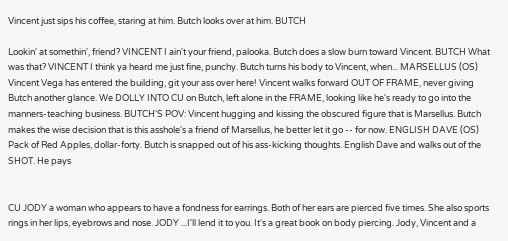Vincent just sips his coffee, staring at him. Butch looks over at him. BUTCH

Lookin' at somethin', friend? VINCENT I ain't your friend, palooka. Butch does a slow burn toward Vincent. BUTCH What was that? VINCENT I think ya heard me just fine, punchy. Butch turns his body to Vincent, when... MARSELLUS (OS) Vincent Vega has entered the building, git your ass over here! Vincent walks forward OUT OF FRAME, never giving Butch another glance. We DOLLY INTO CU on Butch, left alone in the FRAME, looking like he's ready to go into the manners-teaching business. BUTCH'S POV: Vincent hugging and kissing the obscured figure that is Marsellus. Butch makes the wise decision that is this asshole's a friend of Marsellus, he better let it go -- for now. ENGLISH DAVE (OS) Pack of Red Apples, dollar-forty. Butch is snapped out of his ass-kicking thoughts. English Dave and walks out of the SHOT. He pays


CU JODY a woman who appears to have a fondness for earrings. Both of her ears are pierced five times. She also sports rings in her lips, eyebrows and nose. JODY ...I'll lend it to you. It's a great book on body piercing. Jody, Vincent and a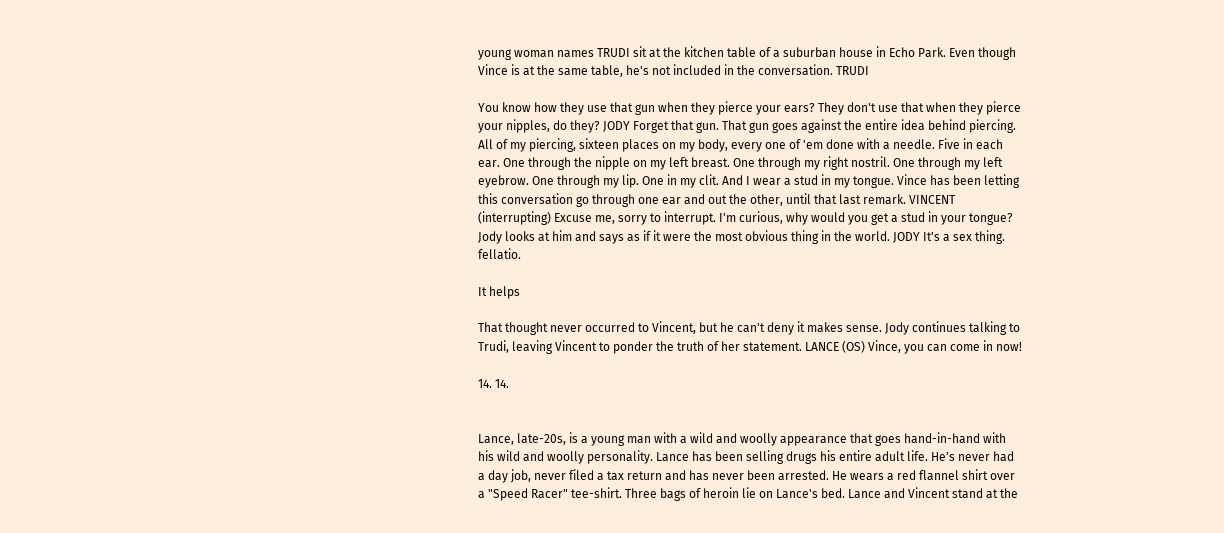young woman names TRUDI sit at the kitchen table of a suburban house in Echo Park. Even though Vince is at the same table, he's not included in the conversation. TRUDI

You know how they use that gun when they pierce your ears? They don't use that when they pierce your nipples, do they? JODY Forget that gun. That gun goes against the entire idea behind piercing. All of my piercing, sixteen places on my body, every one of 'em done with a needle. Five in each ear. One through the nipple on my left breast. One through my right nostril. One through my left eyebrow. One through my lip. One in my clit. And I wear a stud in my tongue. Vince has been letting this conversation go through one ear and out the other, until that last remark. VINCENT (interrupting) Excuse me, sorry to interrupt. I'm curious, why would you get a stud in your tongue? Jody looks at him and says as if it were the most obvious thing in the world. JODY It's a sex thing. fellatio.

It helps

That thought never occurred to Vincent, but he can't deny it makes sense. Jody continues talking to Trudi, leaving Vincent to ponder the truth of her statement. LANCE (OS) Vince, you can come in now!

14. 14.


Lance, late-20s, is a young man with a wild and woolly appearance that goes hand-in-hand with his wild and woolly personality. Lance has been selling drugs his entire adult life. He's never had a day job, never filed a tax return and has never been arrested. He wears a red flannel shirt over a "Speed Racer" tee-shirt. Three bags of heroin lie on Lance's bed. Lance and Vincent stand at the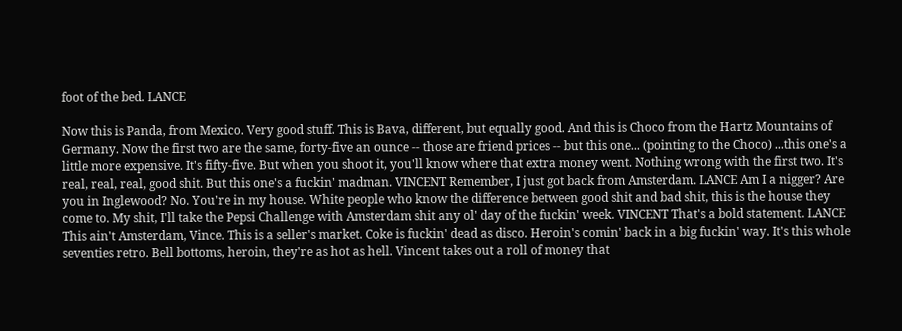foot of the bed. LANCE

Now this is Panda, from Mexico. Very good stuff. This is Bava, different, but equally good. And this is Choco from the Hartz Mountains of Germany. Now the first two are the same, forty-five an ounce -- those are friend prices -- but this one... (pointing to the Choco) ...this one's a little more expensive. It's fifty-five. But when you shoot it, you'll know where that extra money went. Nothing wrong with the first two. It's real, real, real, good shit. But this one's a fuckin' madman. VINCENT Remember, I just got back from Amsterdam. LANCE Am I a nigger? Are you in Inglewood? No. You're in my house. White people who know the difference between good shit and bad shit, this is the house they come to. My shit, I'll take the Pepsi Challenge with Amsterdam shit any ol' day of the fuckin' week. VINCENT That's a bold statement. LANCE This ain't Amsterdam, Vince. This is a seller's market. Coke is fuckin' dead as disco. Heroin's comin' back in a big fuckin' way. It's this whole seventies retro. Bell bottoms, heroin, they're as hot as hell. Vincent takes out a roll of money that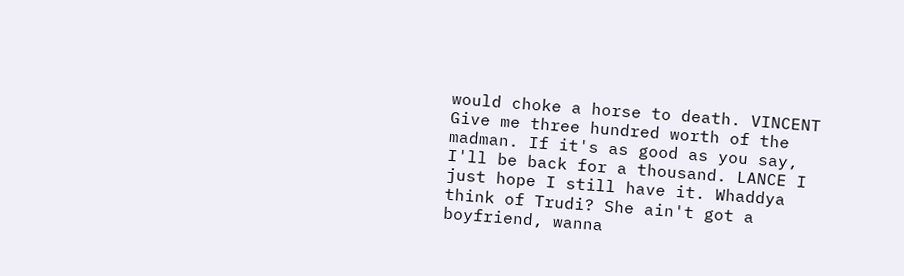would choke a horse to death. VINCENT Give me three hundred worth of the madman. If it's as good as you say, I'll be back for a thousand. LANCE I just hope I still have it. Whaddya think of Trudi? She ain't got a boyfriend, wanna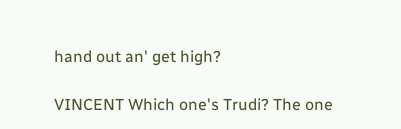hand out an' get high?

VINCENT Which one's Trudi? The one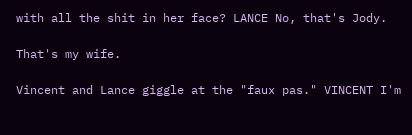with all the shit in her face? LANCE No, that's Jody.

That's my wife.

Vincent and Lance giggle at the "faux pas." VINCENT I'm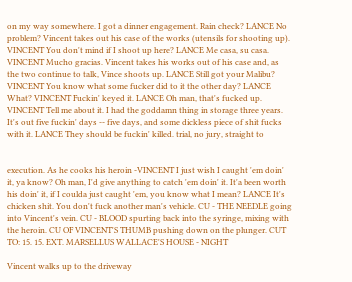on my way somewhere. I got a dinner engagement. Rain check? LANCE No problem? Vincent takes out his case of the works (utensils for shooting up). VINCENT You don't mind if I shoot up here? LANCE Me casa, su casa. VINCENT Mucho gracias. Vincent takes his works out of his case and, as the two continue to talk, Vince shoots up. LANCE Still got your Malibu? VINCENT You know what some fucker did to it the other day? LANCE What? VINCENT Fuckin' keyed it. LANCE Oh man, that's fucked up. VINCENT Tell me about it. I had the goddamn thing in storage three years. It's out five fuckin' days -- five days, and some dickless piece of shit fucks with it. LANCE They should be fuckin' killed. trial, no jury, straight to


execution. As he cooks his heroin -VINCENT I just wish I caught 'em doin' it, ya know? Oh man, I'd give anything to catch 'em doin' it. It'a been worth his doin' it, if I coulda just caught 'em, you know what I mean? LANCE It's chicken shit. You don't fuck another man's vehicle. CU - THE NEEDLE going into Vincent's vein. CU - BLOOD spurting back into the syringe, mixing with the heroin. CU OF VINCENT'S THUMB pushing down on the plunger. CUT TO: 15. 15. EXT. MARSELLUS WALLACE'S HOUSE - NIGHT

Vincent walks up to the driveway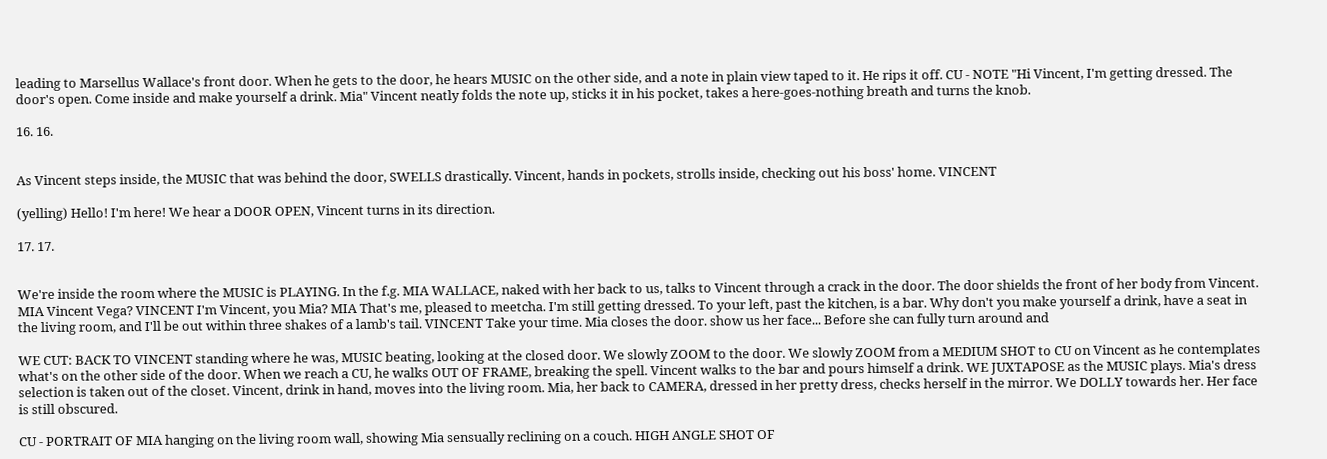leading to Marsellus Wallace's front door. When he gets to the door, he hears MUSIC on the other side, and a note in plain view taped to it. He rips it off. CU - NOTE "Hi Vincent, I'm getting dressed. The door's open. Come inside and make yourself a drink. Mia" Vincent neatly folds the note up, sticks it in his pocket, takes a here-goes-nothing breath and turns the knob.

16. 16.


As Vincent steps inside, the MUSIC that was behind the door, SWELLS drastically. Vincent, hands in pockets, strolls inside, checking out his boss' home. VINCENT

(yelling) Hello! I'm here! We hear a DOOR OPEN, Vincent turns in its direction.

17. 17.


We're inside the room where the MUSIC is PLAYING. In the f.g. MIA WALLACE, naked with her back to us, talks to Vincent through a crack in the door. The door shields the front of her body from Vincent. MIA Vincent Vega? VINCENT I'm Vincent, you Mia? MIA That's me, pleased to meetcha. I'm still getting dressed. To your left, past the kitchen, is a bar. Why don't you make yourself a drink, have a seat in the living room, and I'll be out within three shakes of a lamb's tail. VINCENT Take your time. Mia closes the door. show us her face... Before she can fully turn around and

WE CUT: BACK TO VINCENT standing where he was, MUSIC beating, looking at the closed door. We slowly ZOOM to the door. We slowly ZOOM from a MEDIUM SHOT to CU on Vincent as he contemplates what's on the other side of the door. When we reach a CU, he walks OUT OF FRAME, breaking the spell. Vincent walks to the bar and pours himself a drink. WE JUXTAPOSE as the MUSIC plays. Mia's dress selection is taken out of the closet. Vincent, drink in hand, moves into the living room. Mia, her back to CAMERA, dressed in her pretty dress, checks herself in the mirror. We DOLLY towards her. Her face is still obscured.

CU - PORTRAIT OF MIA hanging on the living room wall, showing Mia sensually reclining on a couch. HIGH ANGLE SHOT OF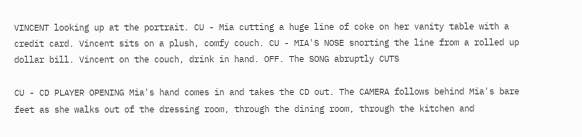VINCENT looking up at the portrait. CU - Mia cutting a huge line of coke on her vanity table with a credit card. Vincent sits on a plush, comfy couch. CU - MIA'S NOSE snorting the line from a rolled up dollar bill. Vincent on the couch, drink in hand. OFF. The SONG abruptly CUTS

CU - CD PLAYER OPENING Mia's hand comes in and takes the CD out. The CAMERA follows behind Mia's bare feet as she walks out of the dressing room, through the dining room, through the kitchen and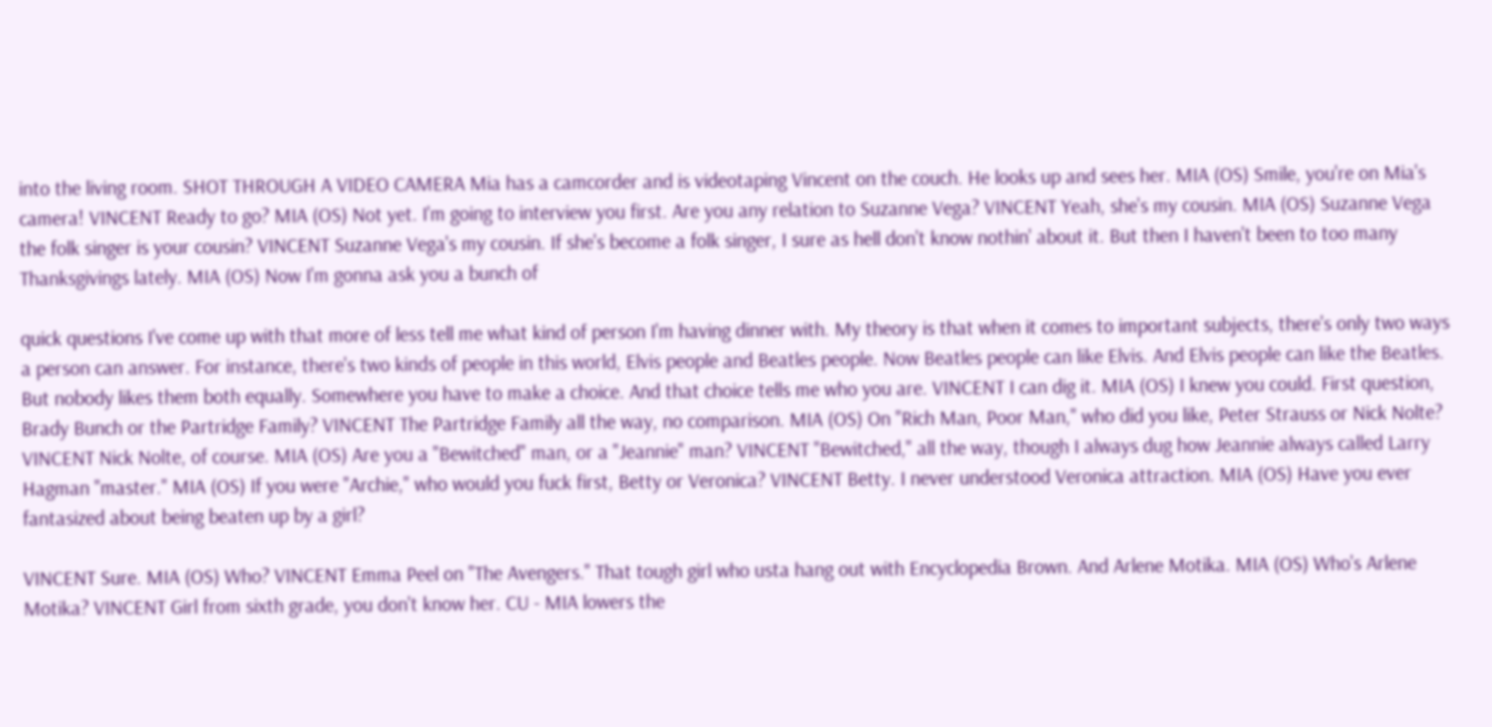into the living room. SHOT THROUGH A VIDEO CAMERA Mia has a camcorder and is videotaping Vincent on the couch. He looks up and sees her. MIA (OS) Smile, you're on Mia's camera! VINCENT Ready to go? MIA (OS) Not yet. I'm going to interview you first. Are you any relation to Suzanne Vega? VINCENT Yeah, she's my cousin. MIA (OS) Suzanne Vega the folk singer is your cousin? VINCENT Suzanne Vega's my cousin. If she's become a folk singer, I sure as hell don't know nothin' about it. But then I haven't been to too many Thanksgivings lately. MIA (OS) Now I'm gonna ask you a bunch of

quick questions I've come up with that more of less tell me what kind of person I'm having dinner with. My theory is that when it comes to important subjects, there's only two ways a person can answer. For instance, there's two kinds of people in this world, Elvis people and Beatles people. Now Beatles people can like Elvis. And Elvis people can like the Beatles. But nobody likes them both equally. Somewhere you have to make a choice. And that choice tells me who you are. VINCENT I can dig it. MIA (OS) I knew you could. First question, Brady Bunch or the Partridge Family? VINCENT The Partridge Family all the way, no comparison. MIA (OS) On "Rich Man, Poor Man," who did you like, Peter Strauss or Nick Nolte? VINCENT Nick Nolte, of course. MIA (OS) Are you a "Bewitched" man, or a "Jeannie" man? VINCENT "Bewitched," all the way, though I always dug how Jeannie always called Larry Hagman "master." MIA (OS) If you were "Archie," who would you fuck first, Betty or Veronica? VINCENT Betty. I never understood Veronica attraction. MIA (OS) Have you ever fantasized about being beaten up by a girl?

VINCENT Sure. MIA (OS) Who? VINCENT Emma Peel on "The Avengers." That tough girl who usta hang out with Encyclopedia Brown. And Arlene Motika. MIA (OS) Who's Arlene Motika? VINCENT Girl from sixth grade, you don't know her. CU - MIA lowers the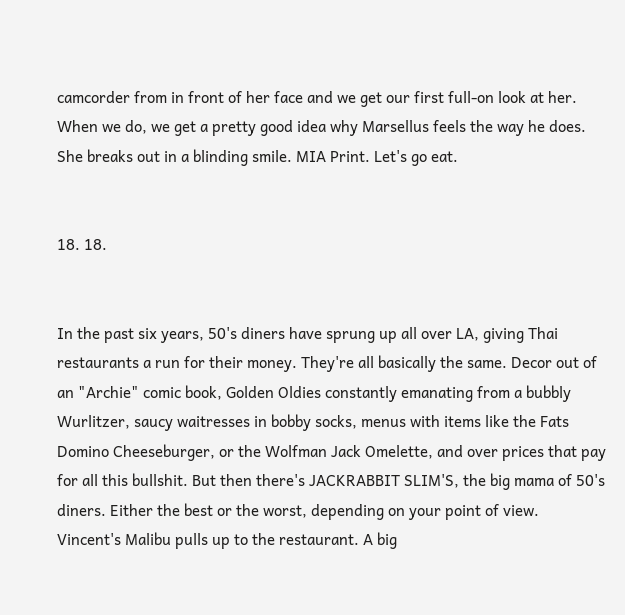camcorder from in front of her face and we get our first full-on look at her. When we do, we get a pretty good idea why Marsellus feels the way he does. She breaks out in a blinding smile. MIA Print. Let's go eat.


18. 18.


In the past six years, 50's diners have sprung up all over LA, giving Thai restaurants a run for their money. They're all basically the same. Decor out of an "Archie" comic book, Golden Oldies constantly emanating from a bubbly Wurlitzer, saucy waitresses in bobby socks, menus with items like the Fats Domino Cheeseburger, or the Wolfman Jack Omelette, and over prices that pay for all this bullshit. But then there's JACKRABBIT SLIM'S, the big mama of 50's diners. Either the best or the worst, depending on your point of view. Vincent's Malibu pulls up to the restaurant. A big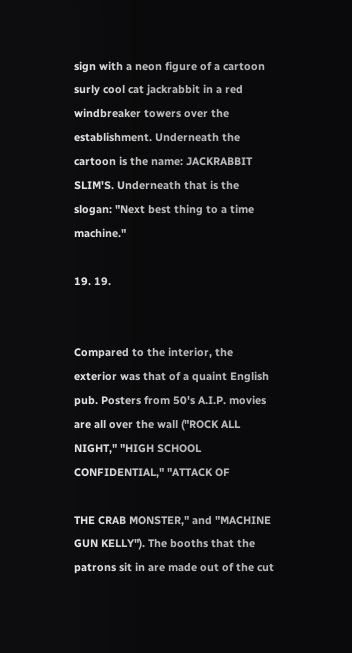sign with a neon figure of a cartoon surly cool cat jackrabbit in a red windbreaker towers over the establishment. Underneath the cartoon is the name: JACKRABBIT SLIM'S. Underneath that is the slogan: "Next best thing to a time machine."

19. 19.


Compared to the interior, the exterior was that of a quaint English pub. Posters from 50's A.I.P. movies are all over the wall ("ROCK ALL NIGHT," "HIGH SCHOOL CONFIDENTIAL," "ATTACK OF

THE CRAB MONSTER," and "MACHINE GUN KELLY"). The booths that the patrons sit in are made out of the cut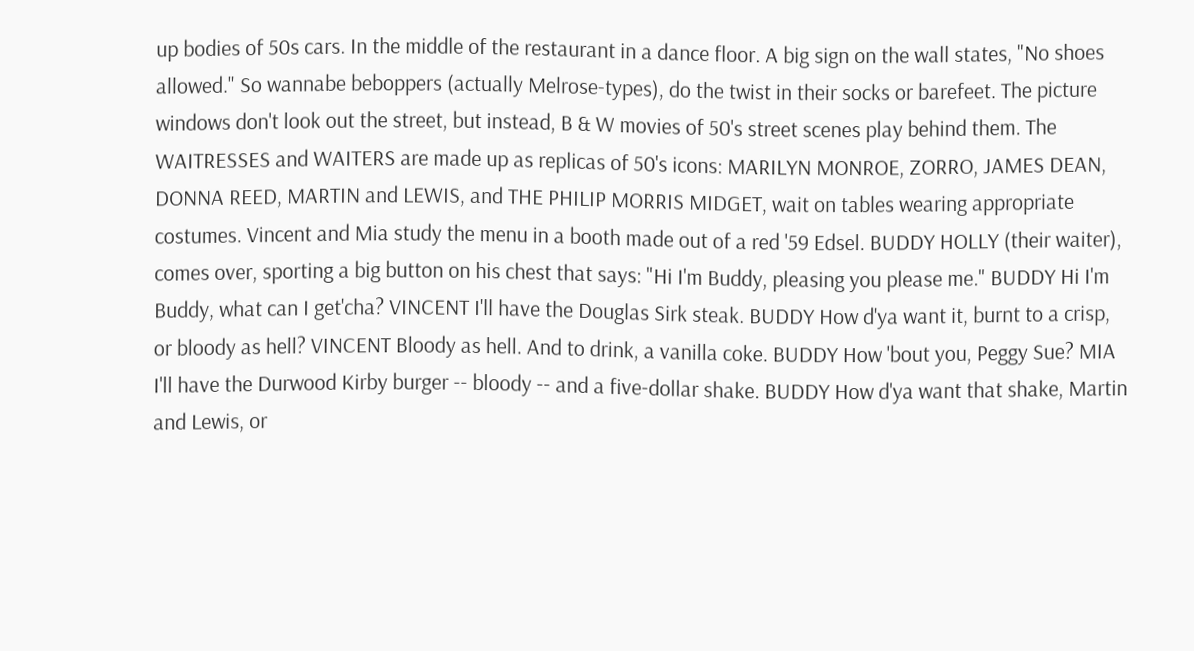up bodies of 50s cars. In the middle of the restaurant in a dance floor. A big sign on the wall states, "No shoes allowed." So wannabe beboppers (actually Melrose-types), do the twist in their socks or barefeet. The picture windows don't look out the street, but instead, B & W movies of 50's street scenes play behind them. The WAITRESSES and WAITERS are made up as replicas of 50's icons: MARILYN MONROE, ZORRO, JAMES DEAN, DONNA REED, MARTIN and LEWIS, and THE PHILIP MORRIS MIDGET, wait on tables wearing appropriate costumes. Vincent and Mia study the menu in a booth made out of a red '59 Edsel. BUDDY HOLLY (their waiter), comes over, sporting a big button on his chest that says: "Hi I'm Buddy, pleasing you please me." BUDDY Hi I'm Buddy, what can I get'cha? VINCENT I'll have the Douglas Sirk steak. BUDDY How d'ya want it, burnt to a crisp, or bloody as hell? VINCENT Bloody as hell. And to drink, a vanilla coke. BUDDY How 'bout you, Peggy Sue? MIA I'll have the Durwood Kirby burger -- bloody -- and a five-dollar shake. BUDDY How d'ya want that shake, Martin and Lewis, or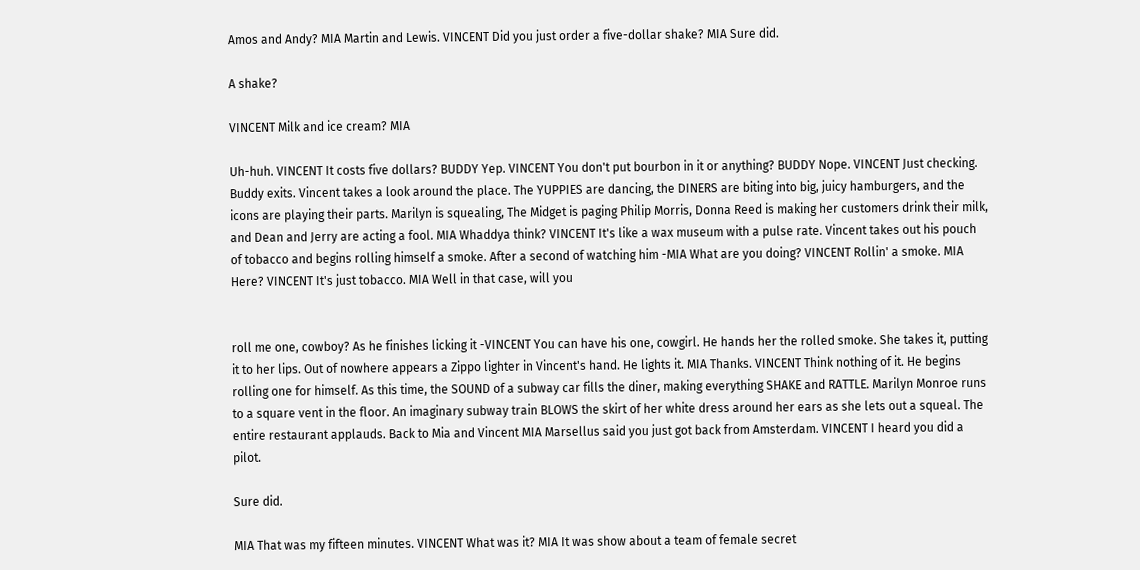Amos and Andy? MIA Martin and Lewis. VINCENT Did you just order a five-dollar shake? MIA Sure did.

A shake?

VINCENT Milk and ice cream? MIA

Uh-huh. VINCENT It costs five dollars? BUDDY Yep. VINCENT You don't put bourbon in it or anything? BUDDY Nope. VINCENT Just checking. Buddy exits. Vincent takes a look around the place. The YUPPIES are dancing, the DINERS are biting into big, juicy hamburgers, and the icons are playing their parts. Marilyn is squealing, The Midget is paging Philip Morris, Donna Reed is making her customers drink their milk, and Dean and Jerry are acting a fool. MIA Whaddya think? VINCENT It's like a wax museum with a pulse rate. Vincent takes out his pouch of tobacco and begins rolling himself a smoke. After a second of watching him -MIA What are you doing? VINCENT Rollin' a smoke. MIA Here? VINCENT It's just tobacco. MIA Well in that case, will you


roll me one, cowboy? As he finishes licking it -VINCENT You can have his one, cowgirl. He hands her the rolled smoke. She takes it, putting it to her lips. Out of nowhere appears a Zippo lighter in Vincent's hand. He lights it. MIA Thanks. VINCENT Think nothing of it. He begins rolling one for himself. As this time, the SOUND of a subway car fills the diner, making everything SHAKE and RATTLE. Marilyn Monroe runs to a square vent in the floor. An imaginary subway train BLOWS the skirt of her white dress around her ears as she lets out a squeal. The entire restaurant applauds. Back to Mia and Vincent MIA Marsellus said you just got back from Amsterdam. VINCENT I heard you did a pilot.

Sure did.

MIA That was my fifteen minutes. VINCENT What was it? MIA It was show about a team of female secret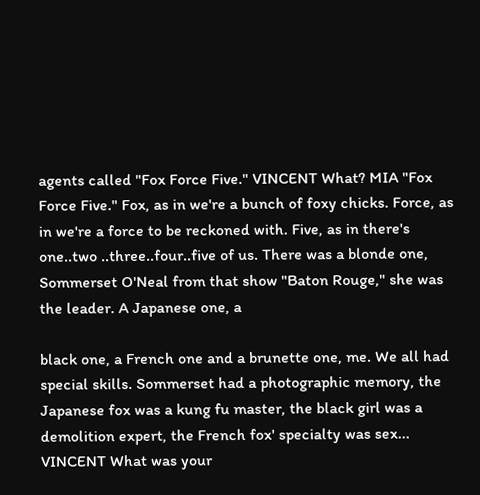agents called "Fox Force Five." VINCENT What? MIA "Fox Force Five." Fox, as in we're a bunch of foxy chicks. Force, as in we're a force to be reckoned with. Five, as in there's one..two ..three..four..five of us. There was a blonde one, Sommerset O'Neal from that show "Baton Rouge," she was the leader. A Japanese one, a

black one, a French one and a brunette one, me. We all had special skills. Sommerset had a photographic memory, the Japanese fox was a kung fu master, the black girl was a demolition expert, the French fox' specialty was sex... VINCENT What was your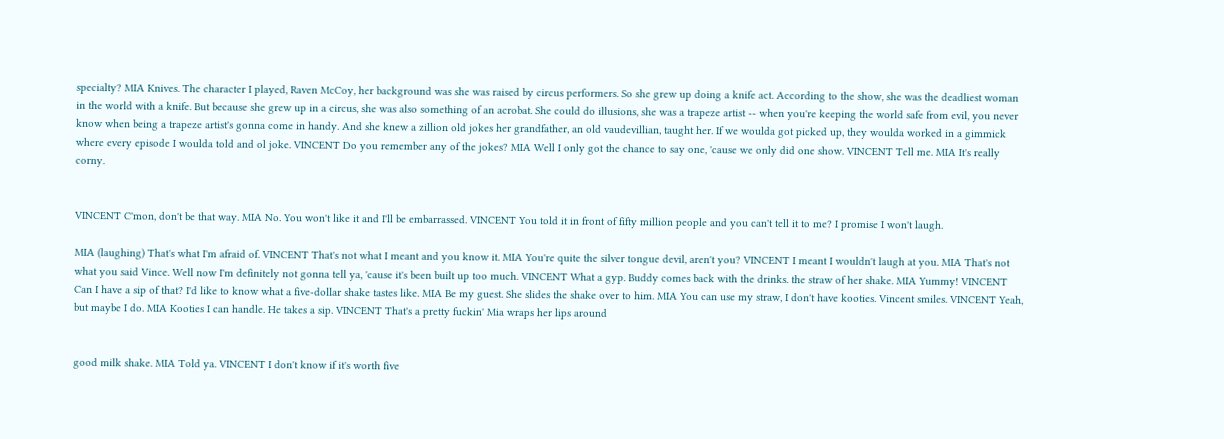specialty? MIA Knives. The character I played, Raven McCoy, her background was she was raised by circus performers. So she grew up doing a knife act. According to the show, she was the deadliest woman in the world with a knife. But because she grew up in a circus, she was also something of an acrobat. She could do illusions, she was a trapeze artist -- when you're keeping the world safe from evil, you never know when being a trapeze artist's gonna come in handy. And she knew a zillion old jokes her grandfather, an old vaudevillian, taught her. If we woulda got picked up, they woulda worked in a gimmick where every episode I woulda told and ol joke. VINCENT Do you remember any of the jokes? MIA Well I only got the chance to say one, 'cause we only did one show. VINCENT Tell me. MIA It's really corny.


VINCENT C'mon, don't be that way. MIA No. You won't like it and I'll be embarrassed. VINCENT You told it in front of fifty million people and you can't tell it to me? I promise I won't laugh.

MIA (laughing) That's what I'm afraid of. VINCENT That's not what I meant and you know it. MIA You're quite the silver tongue devil, aren't you? VINCENT I meant I wouldn't laugh at you. MIA That's not what you said Vince. Well now I'm definitely not gonna tell ya, 'cause it's been built up too much. VINCENT What a gyp. Buddy comes back with the drinks. the straw of her shake. MIA Yummy! VINCENT Can I have a sip of that? I'd like to know what a five-dollar shake tastes like. MIA Be my guest. She slides the shake over to him. MIA You can use my straw, I don't have kooties. Vincent smiles. VINCENT Yeah, but maybe I do. MIA Kooties I can handle. He takes a sip. VINCENT That's a pretty fuckin' Mia wraps her lips around


good milk shake. MIA Told ya. VINCENT I don't know if it's worth five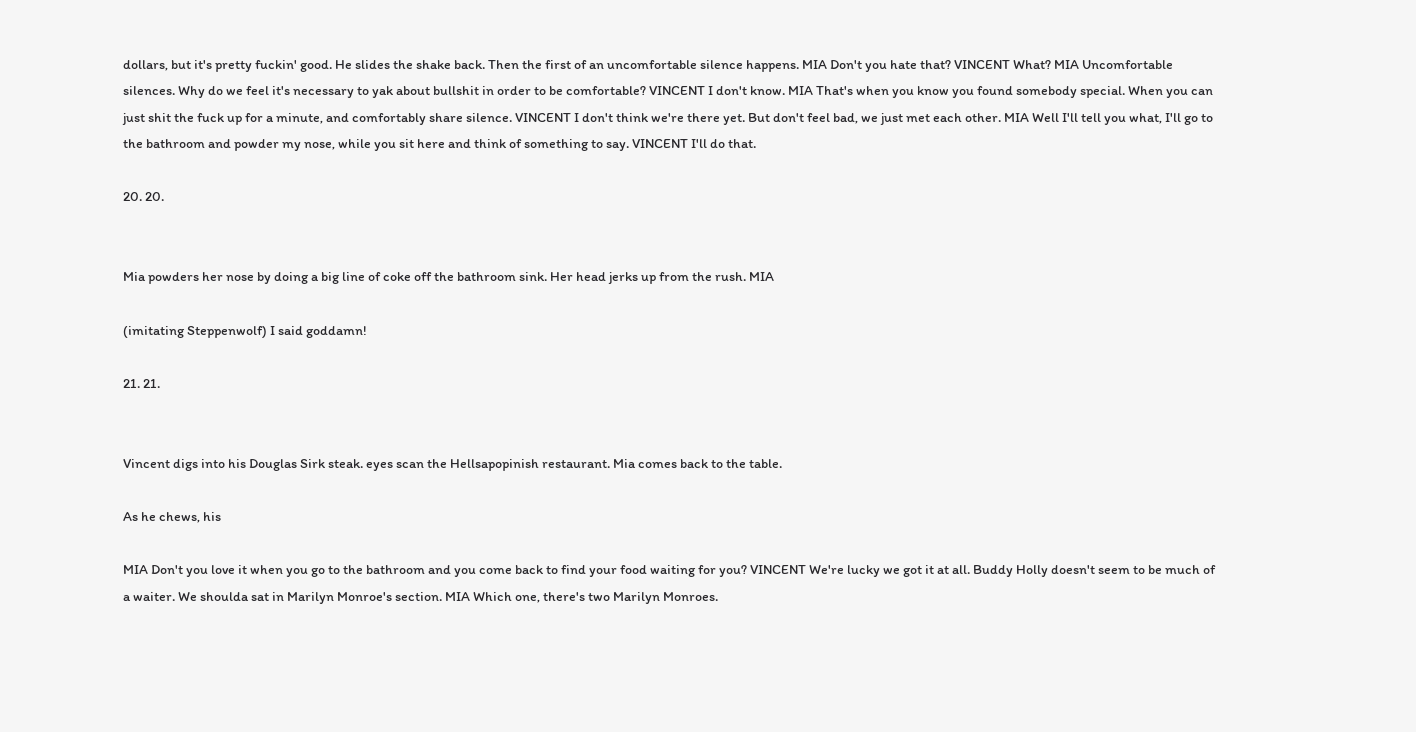dollars, but it's pretty fuckin' good. He slides the shake back. Then the first of an uncomfortable silence happens. MIA Don't you hate that? VINCENT What? MIA Uncomfortable silences. Why do we feel it's necessary to yak about bullshit in order to be comfortable? VINCENT I don't know. MIA That's when you know you found somebody special. When you can just shit the fuck up for a minute, and comfortably share silence. VINCENT I don't think we're there yet. But don't feel bad, we just met each other. MIA Well I'll tell you what, I'll go to the bathroom and powder my nose, while you sit here and think of something to say. VINCENT I'll do that.

20. 20.


Mia powders her nose by doing a big line of coke off the bathroom sink. Her head jerks up from the rush. MIA

(imitating Steppenwolf) I said goddamn!

21. 21.


Vincent digs into his Douglas Sirk steak. eyes scan the Hellsapopinish restaurant. Mia comes back to the table.

As he chews, his

MIA Don't you love it when you go to the bathroom and you come back to find your food waiting for you? VINCENT We're lucky we got it at all. Buddy Holly doesn't seem to be much of a waiter. We shoulda sat in Marilyn Monroe's section. MIA Which one, there's two Marilyn Monroes.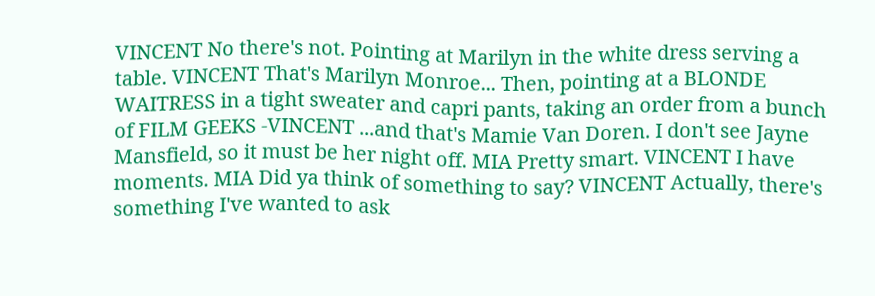VINCENT No there's not. Pointing at Marilyn in the white dress serving a table. VINCENT That's Marilyn Monroe... Then, pointing at a BLONDE WAITRESS in a tight sweater and capri pants, taking an order from a bunch of FILM GEEKS -VINCENT ...and that's Mamie Van Doren. I don't see Jayne Mansfield, so it must be her night off. MIA Pretty smart. VINCENT I have moments. MIA Did ya think of something to say? VINCENT Actually, there's something I've wanted to ask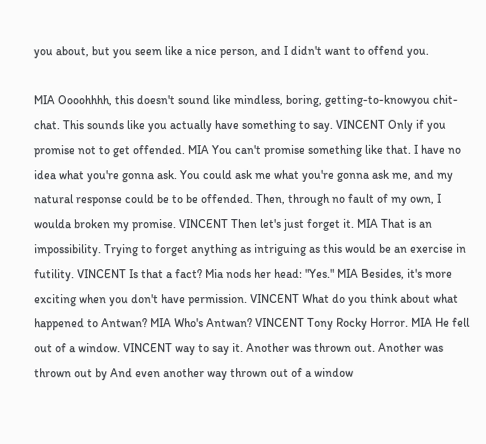you about, but you seem like a nice person, and I didn't want to offend you.

MIA Oooohhhh, this doesn't sound like mindless, boring, getting-to-knowyou chit-chat. This sounds like you actually have something to say. VINCENT Only if you promise not to get offended. MIA You can't promise something like that. I have no idea what you're gonna ask. You could ask me what you're gonna ask me, and my natural response could be to be offended. Then, through no fault of my own, I woulda broken my promise. VINCENT Then let's just forget it. MIA That is an impossibility. Trying to forget anything as intriguing as this would be an exercise in futility. VINCENT Is that a fact? Mia nods her head: "Yes." MIA Besides, it's more exciting when you don't have permission. VINCENT What do you think about what happened to Antwan? MIA Who's Antwan? VINCENT Tony Rocky Horror. MIA He fell out of a window. VINCENT way to say it. Another was thrown out. Another was thrown out by And even another way thrown out of a window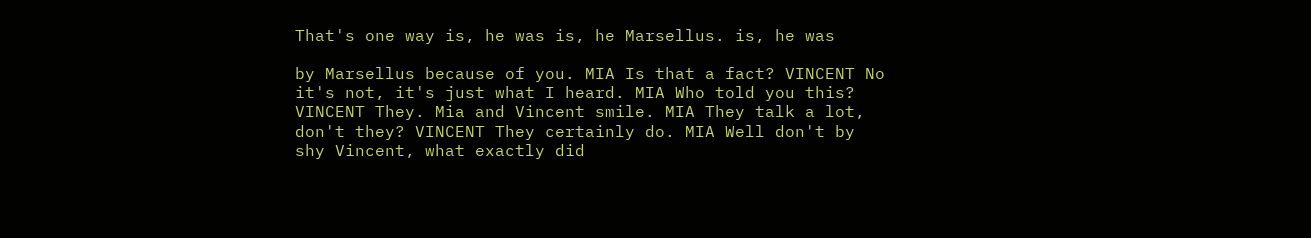That's one way is, he was is, he Marsellus. is, he was

by Marsellus because of you. MIA Is that a fact? VINCENT No it's not, it's just what I heard. MIA Who told you this? VINCENT They. Mia and Vincent smile. MIA They talk a lot, don't they? VINCENT They certainly do. MIA Well don't by shy Vincent, what exactly did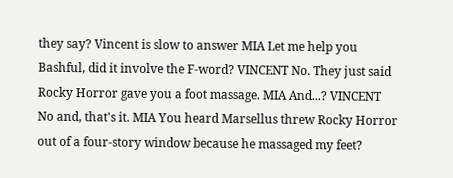they say? Vincent is slow to answer MIA Let me help you Bashful, did it involve the F-word? VINCENT No. They just said Rocky Horror gave you a foot massage. MIA And...? VINCENT No and, that's it. MIA You heard Marsellus threw Rocky Horror out of a four-story window because he massaged my feet?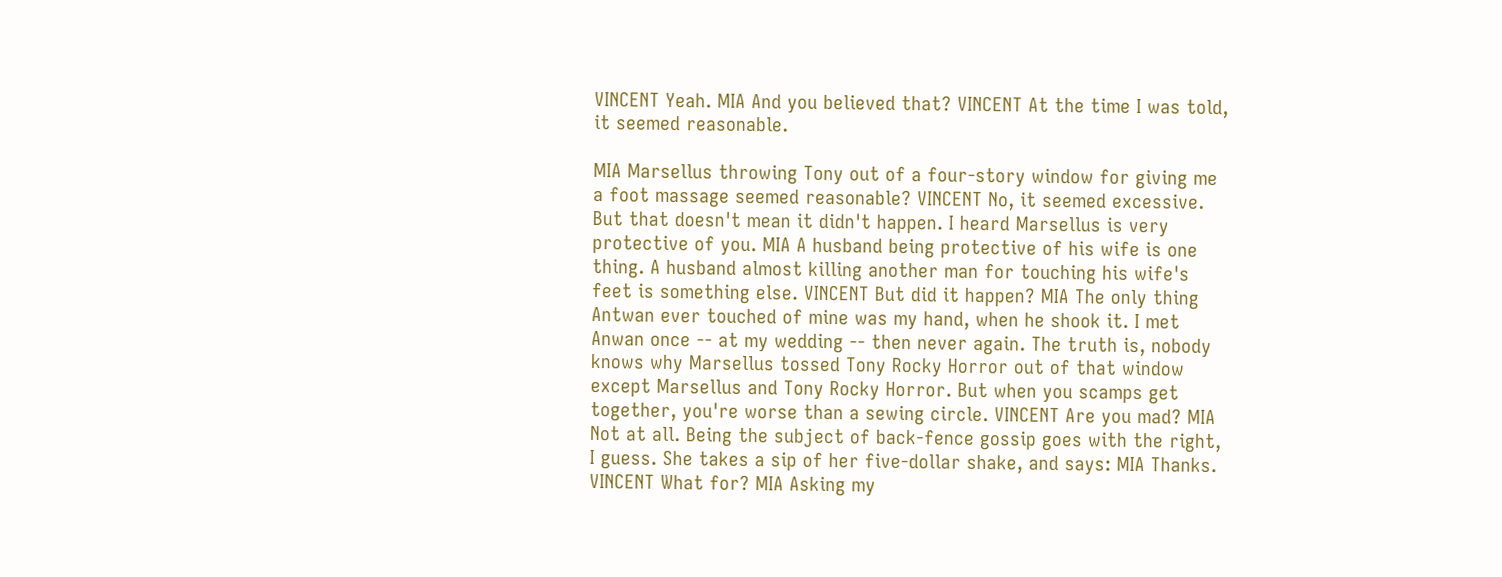VINCENT Yeah. MIA And you believed that? VINCENT At the time I was told, it seemed reasonable.

MIA Marsellus throwing Tony out of a four-story window for giving me a foot massage seemed reasonable? VINCENT No, it seemed excessive. But that doesn't mean it didn't happen. I heard Marsellus is very protective of you. MIA A husband being protective of his wife is one thing. A husband almost killing another man for touching his wife's feet is something else. VINCENT But did it happen? MIA The only thing Antwan ever touched of mine was my hand, when he shook it. I met Anwan once -- at my wedding -- then never again. The truth is, nobody knows why Marsellus tossed Tony Rocky Horror out of that window except Marsellus and Tony Rocky Horror. But when you scamps get together, you're worse than a sewing circle. VINCENT Are you mad? MIA Not at all. Being the subject of back-fence gossip goes with the right, I guess. She takes a sip of her five-dollar shake, and says: MIA Thanks. VINCENT What for? MIA Asking my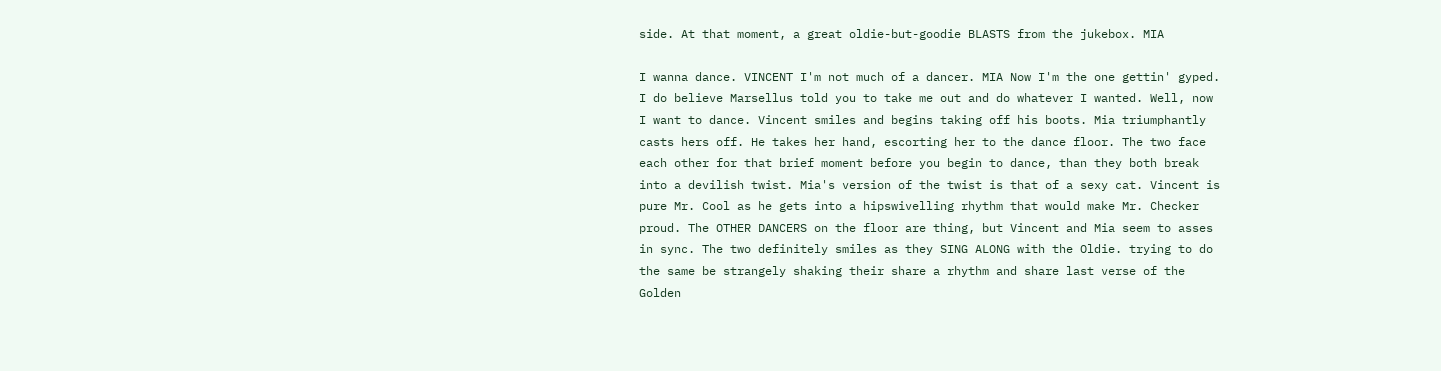side. At that moment, a great oldie-but-goodie BLASTS from the jukebox. MIA

I wanna dance. VINCENT I'm not much of a dancer. MIA Now I'm the one gettin' gyped. I do believe Marsellus told you to take me out and do whatever I wanted. Well, now I want to dance. Vincent smiles and begins taking off his boots. Mia triumphantly casts hers off. He takes her hand, escorting her to the dance floor. The two face each other for that brief moment before you begin to dance, than they both break into a devilish twist. Mia's version of the twist is that of a sexy cat. Vincent is pure Mr. Cool as he gets into a hipswivelling rhythm that would make Mr. Checker proud. The OTHER DANCERS on the floor are thing, but Vincent and Mia seem to asses in sync. The two definitely smiles as they SING ALONG with the Oldie. trying to do the same be strangely shaking their share a rhythm and share last verse of the Golden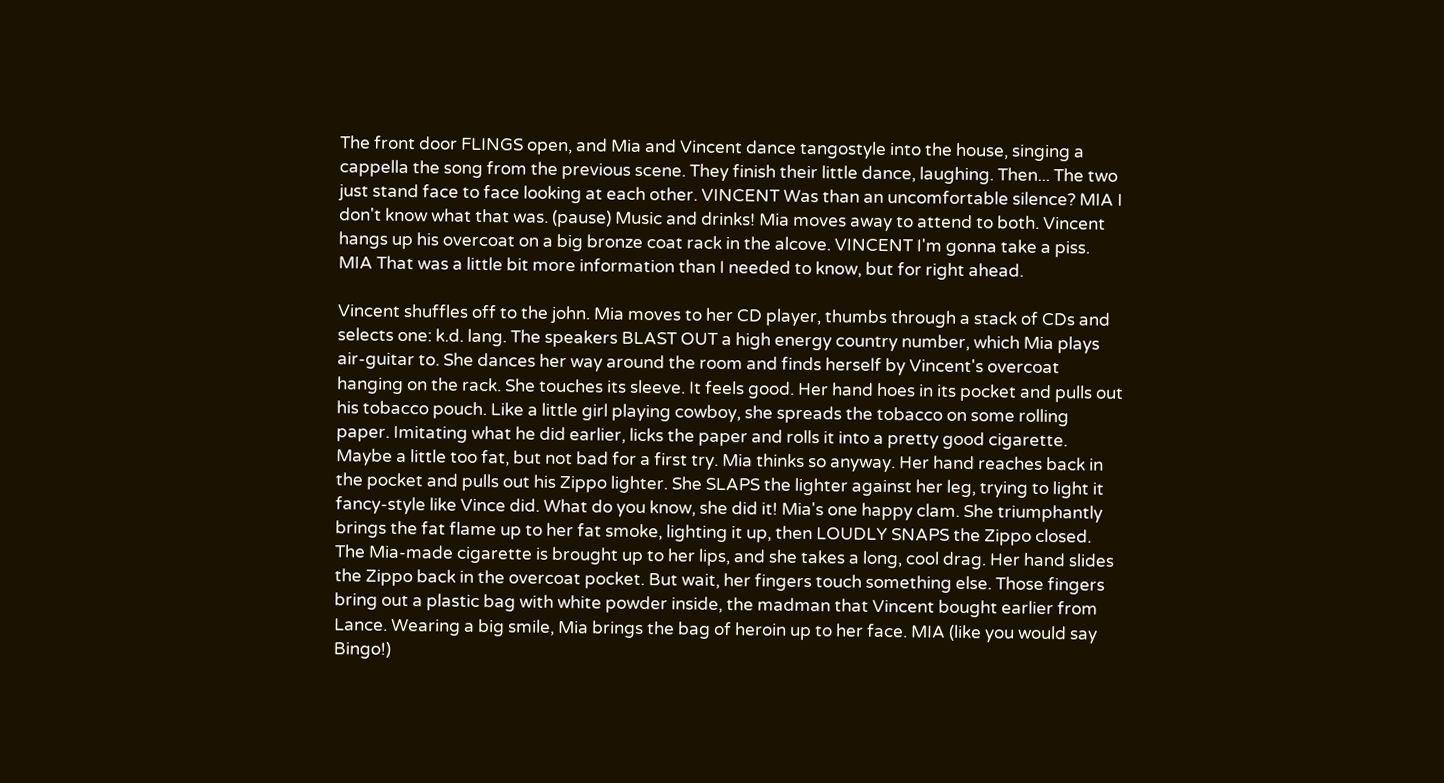The front door FLINGS open, and Mia and Vincent dance tangostyle into the house, singing a cappella the song from the previous scene. They finish their little dance, laughing. Then... The two just stand face to face looking at each other. VINCENT Was than an uncomfortable silence? MIA I don't know what that was. (pause) Music and drinks! Mia moves away to attend to both. Vincent hangs up his overcoat on a big bronze coat rack in the alcove. VINCENT I'm gonna take a piss. MIA That was a little bit more information than I needed to know, but for right ahead.

Vincent shuffles off to the john. Mia moves to her CD player, thumbs through a stack of CDs and selects one: k.d. lang. The speakers BLAST OUT a high energy country number, which Mia plays air-guitar to. She dances her way around the room and finds herself by Vincent's overcoat hanging on the rack. She touches its sleeve. It feels good. Her hand hoes in its pocket and pulls out his tobacco pouch. Like a little girl playing cowboy, she spreads the tobacco on some rolling paper. Imitating what he did earlier, licks the paper and rolls it into a pretty good cigarette. Maybe a little too fat, but not bad for a first try. Mia thinks so anyway. Her hand reaches back in the pocket and pulls out his Zippo lighter. She SLAPS the lighter against her leg, trying to light it fancy-style like Vince did. What do you know, she did it! Mia's one happy clam. She triumphantly brings the fat flame up to her fat smoke, lighting it up, then LOUDLY SNAPS the Zippo closed. The Mia-made cigarette is brought up to her lips, and she takes a long, cool drag. Her hand slides the Zippo back in the overcoat pocket. But wait, her fingers touch something else. Those fingers bring out a plastic bag with white powder inside, the madman that Vincent bought earlier from Lance. Wearing a big smile, Mia brings the bag of heroin up to her face. MIA (like you would say Bingo!)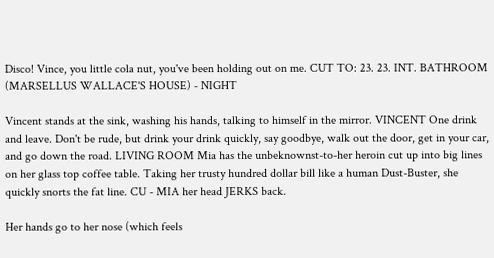Disco! Vince, you little cola nut, you've been holding out on me. CUT TO: 23. 23. INT. BATHROOM (MARSELLUS WALLACE'S HOUSE) - NIGHT

Vincent stands at the sink, washing his hands, talking to himself in the mirror. VINCENT One drink and leave. Don't be rude, but drink your drink quickly, say goodbye, walk out the door, get in your car, and go down the road. LIVING ROOM Mia has the unbeknownst-to-her heroin cut up into big lines on her glass top coffee table. Taking her trusty hundred dollar bill like a human Dust-Buster, she quickly snorts the fat line. CU - MIA her head JERKS back.

Her hands go to her nose (which feels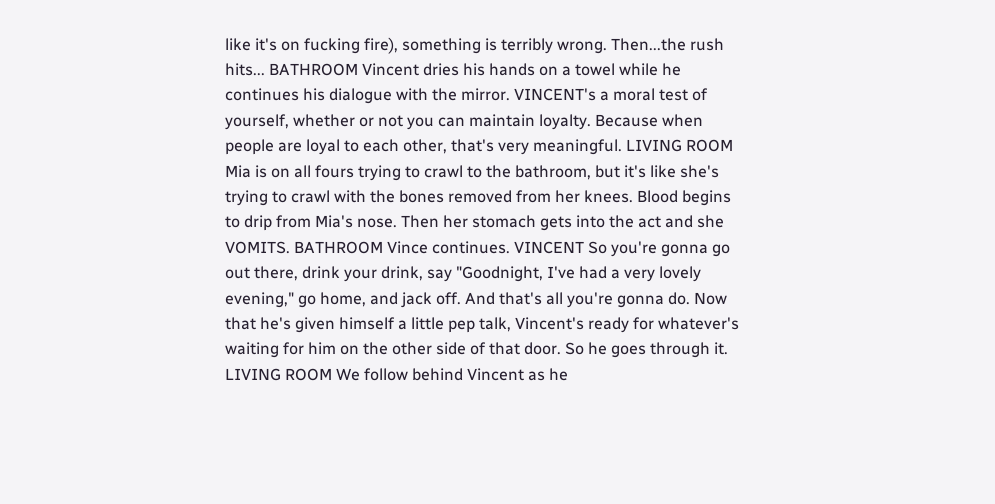like it's on fucking fire), something is terribly wrong. Then...the rush hits... BATHROOM Vincent dries his hands on a towel while he continues his dialogue with the mirror. VINCENT's a moral test of yourself, whether or not you can maintain loyalty. Because when people are loyal to each other, that's very meaningful. LIVING ROOM Mia is on all fours trying to crawl to the bathroom, but it's like she's trying to crawl with the bones removed from her knees. Blood begins to drip from Mia's nose. Then her stomach gets into the act and she VOMITS. BATHROOM Vince continues. VINCENT So you're gonna go out there, drink your drink, say "Goodnight, I've had a very lovely evening," go home, and jack off. And that's all you're gonna do. Now that he's given himself a little pep talk, Vincent's ready for whatever's waiting for him on the other side of that door. So he goes through it. LIVING ROOM We follow behind Vincent as he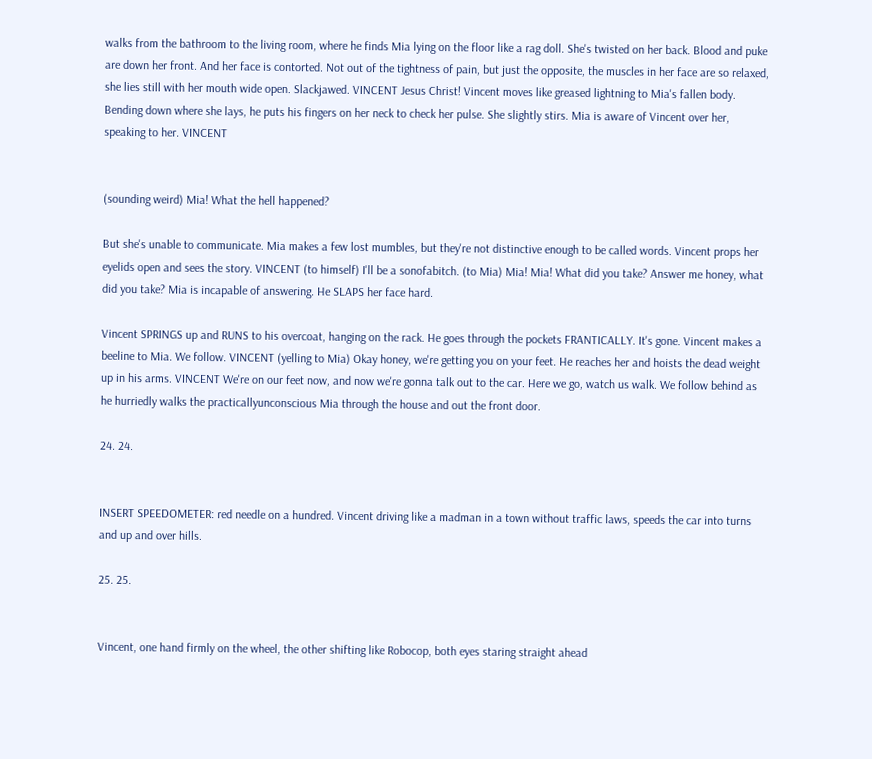walks from the bathroom to the living room, where he finds Mia lying on the floor like a rag doll. She's twisted on her back. Blood and puke are down her front. And her face is contorted. Not out of the tightness of pain, but just the opposite, the muscles in her face are so relaxed, she lies still with her mouth wide open. Slackjawed. VINCENT Jesus Christ! Vincent moves like greased lightning to Mia's fallen body. Bending down where she lays, he puts his fingers on her neck to check her pulse. She slightly stirs. Mia is aware of Vincent over her, speaking to her. VINCENT


(sounding weird) Mia! What the hell happened?

But she's unable to communicate. Mia makes a few lost mumbles, but they're not distinctive enough to be called words. Vincent props her eyelids open and sees the story. VINCENT (to himself) I'll be a sonofabitch. (to Mia) Mia! Mia! What did you take? Answer me honey, what did you take? Mia is incapable of answering. He SLAPS her face hard.

Vincent SPRINGS up and RUNS to his overcoat, hanging on the rack. He goes through the pockets FRANTICALLY. It's gone. Vincent makes a beeline to Mia. We follow. VINCENT (yelling to Mia) Okay honey, we're getting you on your feet. He reaches her and hoists the dead weight up in his arms. VINCENT We're on our feet now, and now we're gonna talk out to the car. Here we go, watch us walk. We follow behind as he hurriedly walks the practicallyunconscious Mia through the house and out the front door.

24. 24.


INSERT SPEEDOMETER: red needle on a hundred. Vincent driving like a madman in a town without traffic laws, speeds the car into turns and up and over hills.

25. 25.


Vincent, one hand firmly on the wheel, the other shifting like Robocop, both eyes staring straight ahead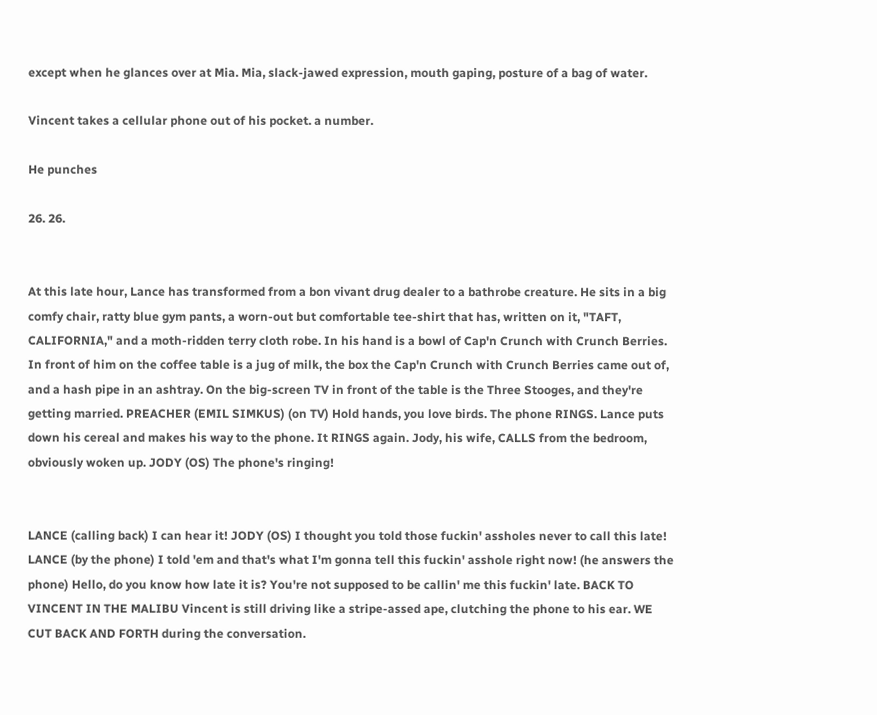except when he glances over at Mia. Mia, slack-jawed expression, mouth gaping, posture of a bag of water.

Vincent takes a cellular phone out of his pocket. a number.

He punches

26. 26.


At this late hour, Lance has transformed from a bon vivant drug dealer to a bathrobe creature. He sits in a big comfy chair, ratty blue gym pants, a worn-out but comfortable tee-shirt that has, written on it, "TAFT, CALIFORNIA," and a moth-ridden terry cloth robe. In his hand is a bowl of Cap'n Crunch with Crunch Berries. In front of him on the coffee table is a jug of milk, the box the Cap'n Crunch with Crunch Berries came out of, and a hash pipe in an ashtray. On the big-screen TV in front of the table is the Three Stooges, and they're getting married. PREACHER (EMIL SIMKUS) (on TV) Hold hands, you love birds. The phone RINGS. Lance puts down his cereal and makes his way to the phone. It RINGS again. Jody, his wife, CALLS from the bedroom, obviously woken up. JODY (OS) The phone's ringing!


LANCE (calling back) I can hear it! JODY (OS) I thought you told those fuckin' assholes never to call this late! LANCE (by the phone) I told 'em and that's what I'm gonna tell this fuckin' asshole right now! (he answers the phone) Hello, do you know how late it is? You're not supposed to be callin' me this fuckin' late. BACK TO VINCENT IN THE MALIBU Vincent is still driving like a stripe-assed ape, clutching the phone to his ear. WE CUT BACK AND FORTH during the conversation.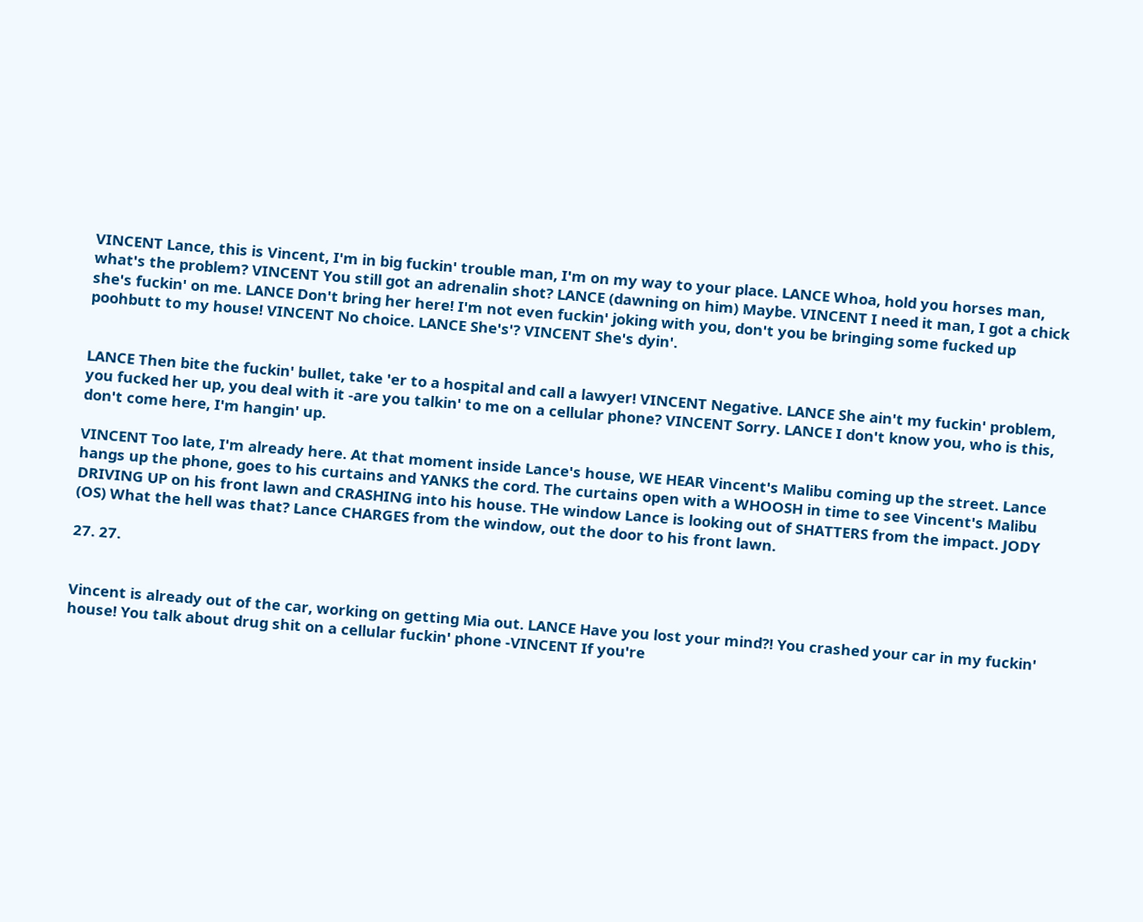VINCENT Lance, this is Vincent, I'm in big fuckin' trouble man, I'm on my way to your place. LANCE Whoa, hold you horses man, what's the problem? VINCENT You still got an adrenalin shot? LANCE (dawning on him) Maybe. VINCENT I need it man, I got a chick she's fuckin' on me. LANCE Don't bring her here! I'm not even fuckin' joking with you, don't you be bringing some fucked up poohbutt to my house! VINCENT No choice. LANCE She's'? VINCENT She's dyin'.


LANCE Then bite the fuckin' bullet, take 'er to a hospital and call a lawyer! VINCENT Negative. LANCE She ain't my fuckin' problem, you fucked her up, you deal with it -are you talkin' to me on a cellular phone? VINCENT Sorry. LANCE I don't know you, who is this, don't come here, I'm hangin' up.

VINCENT Too late, I'm already here. At that moment inside Lance's house, WE HEAR Vincent's Malibu coming up the street. Lance hangs up the phone, goes to his curtains and YANKS the cord. The curtains open with a WHOOSH in time to see Vincent's Malibu DRIVING UP on his front lawn and CRASHING into his house. THe window Lance is looking out of SHATTERS from the impact. JODY (OS) What the hell was that? Lance CHARGES from the window, out the door to his front lawn.

27. 27.


Vincent is already out of the car, working on getting Mia out. LANCE Have you lost your mind?! You crashed your car in my fuckin' house! You talk about drug shit on a cellular fuckin' phone -VINCENT If you're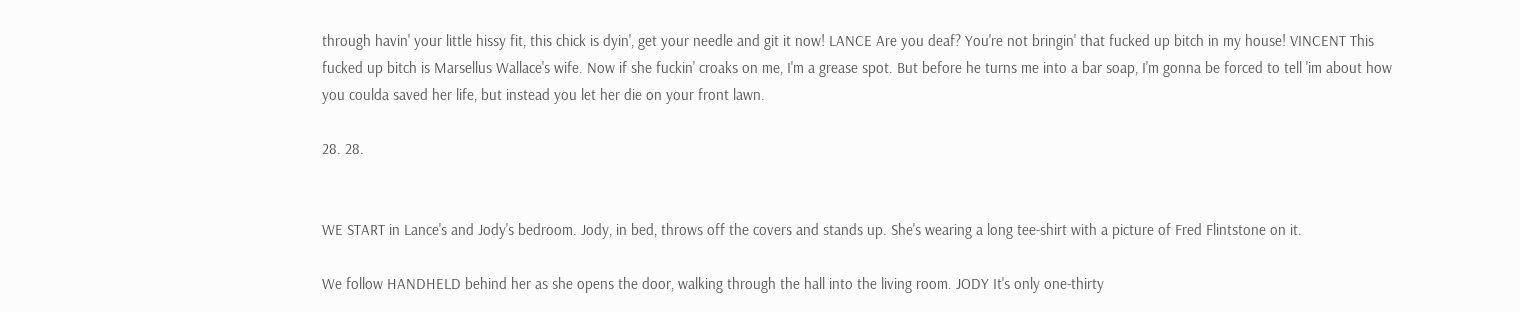through havin' your little hissy fit, this chick is dyin', get your needle and git it now! LANCE Are you deaf? You're not bringin' that fucked up bitch in my house! VINCENT This fucked up bitch is Marsellus Wallace's wife. Now if she fuckin' croaks on me, I'm a grease spot. But before he turns me into a bar soap, I'm gonna be forced to tell 'im about how you coulda saved her life, but instead you let her die on your front lawn.

28. 28.


WE START in Lance's and Jody's bedroom. Jody, in bed, throws off the covers and stands up. She's wearing a long tee-shirt with a picture of Fred Flintstone on it.

We follow HANDHELD behind her as she opens the door, walking through the hall into the living room. JODY It's only one-thirty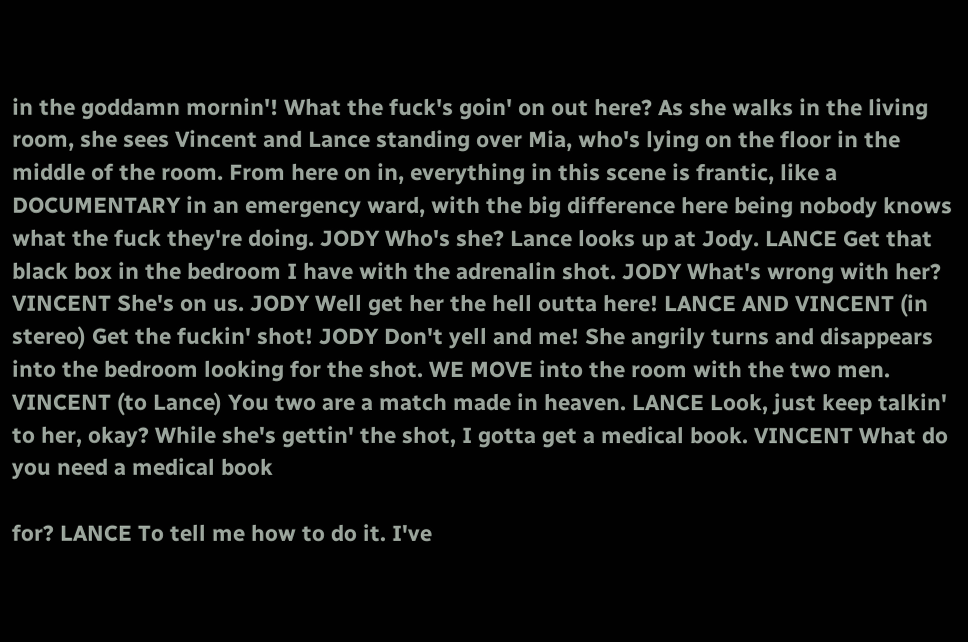in the goddamn mornin'! What the fuck's goin' on out here? As she walks in the living room, she sees Vincent and Lance standing over Mia, who's lying on the floor in the middle of the room. From here on in, everything in this scene is frantic, like a DOCUMENTARY in an emergency ward, with the big difference here being nobody knows what the fuck they're doing. JODY Who's she? Lance looks up at Jody. LANCE Get that black box in the bedroom I have with the adrenalin shot. JODY What's wrong with her? VINCENT She's on us. JODY Well get her the hell outta here! LANCE AND VINCENT (in stereo) Get the fuckin' shot! JODY Don't yell and me! She angrily turns and disappears into the bedroom looking for the shot. WE MOVE into the room with the two men. VINCENT (to Lance) You two are a match made in heaven. LANCE Look, just keep talkin' to her, okay? While she's gettin' the shot, I gotta get a medical book. VINCENT What do you need a medical book

for? LANCE To tell me how to do it. I've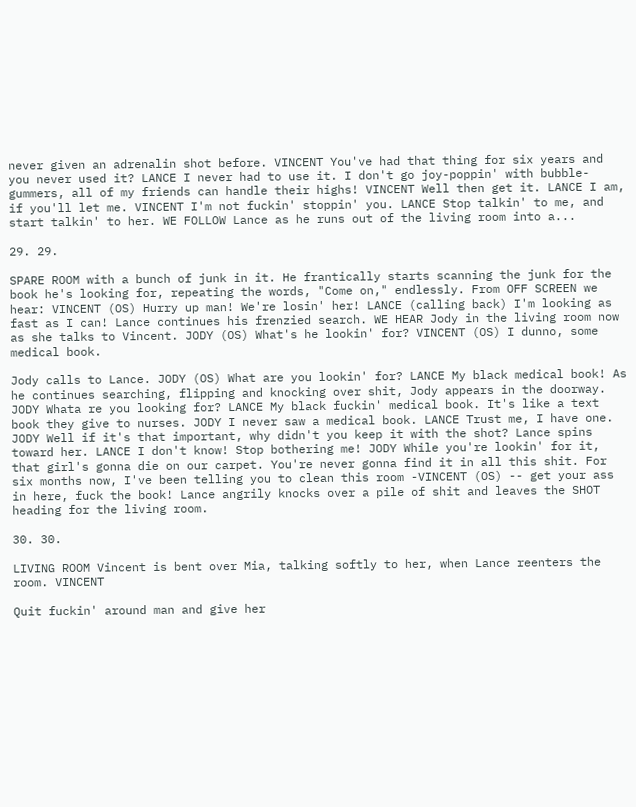never given an adrenalin shot before. VINCENT You've had that thing for six years and you never used it? LANCE I never had to use it. I don't go joy-poppin' with bubble-gummers, all of my friends can handle their highs! VINCENT Well then get it. LANCE I am, if you'll let me. VINCENT I'm not fuckin' stoppin' you. LANCE Stop talkin' to me, and start talkin' to her. WE FOLLOW Lance as he runs out of the living room into a...

29. 29.

SPARE ROOM with a bunch of junk in it. He frantically starts scanning the junk for the book he's looking for, repeating the words, "Come on," endlessly. From OFF SCREEN we hear: VINCENT (OS) Hurry up man! We're losin' her! LANCE (calling back) I'm looking as fast as I can! Lance continues his frenzied search. WE HEAR Jody in the living room now as she talks to Vincent. JODY (OS) What's he lookin' for? VINCENT (OS) I dunno, some medical book.

Jody calls to Lance. JODY (OS) What are you lookin' for? LANCE My black medical book! As he continues searching, flipping and knocking over shit, Jody appears in the doorway. JODY Whata re you looking for? LANCE My black fuckin' medical book. It's like a text book they give to nurses. JODY I never saw a medical book. LANCE Trust me, I have one. JODY Well if it's that important, why didn't you keep it with the shot? Lance spins toward her. LANCE I don't know! Stop bothering me! JODY While you're lookin' for it, that girl's gonna die on our carpet. You're never gonna find it in all this shit. For six months now, I've been telling you to clean this room -VINCENT (OS) -- get your ass in here, fuck the book! Lance angrily knocks over a pile of shit and leaves the SHOT heading for the living room.

30. 30.

LIVING ROOM Vincent is bent over Mia, talking softly to her, when Lance reenters the room. VINCENT

Quit fuckin' around man and give her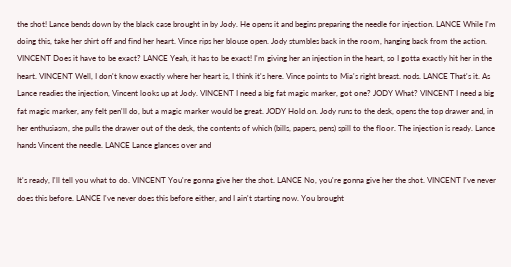the shot! Lance bends down by the black case brought in by Jody. He opens it and begins preparing the needle for injection. LANCE While I'm doing this, take her shirt off and find her heart. Vince rips her blouse open. Jody stumbles back in the room, hanging back from the action. VINCENT Does it have to be exact? LANCE Yeah, it has to be exact! I'm giving her an injection in the heart, so I gotta exactly hit her in the heart. VINCENT Well, I don't know exactly where her heart is, I think it's here. Vince points to Mia's right breast. nods. LANCE That's it. As Lance readies the injection, Vincent looks up at Jody. VINCENT I need a big fat magic marker, got one? JODY What? VINCENT I need a big fat magic marker, any felt pen'll do, but a magic marker would be great. JODY Hold on. Jody runs to the desk, opens the top drawer and, in her enthusiasm, she pulls the drawer out of the desk, the contents of which (bills, papers, pens) spill to the floor. The injection is ready. Lance hands Vincent the needle. LANCE Lance glances over and

It's ready, I'll tell you what to do. VINCENT You're gonna give her the shot. LANCE No, you're gonna give her the shot. VINCENT I've never does this before. LANCE I've never does this before either, and I ain't starting now. You brought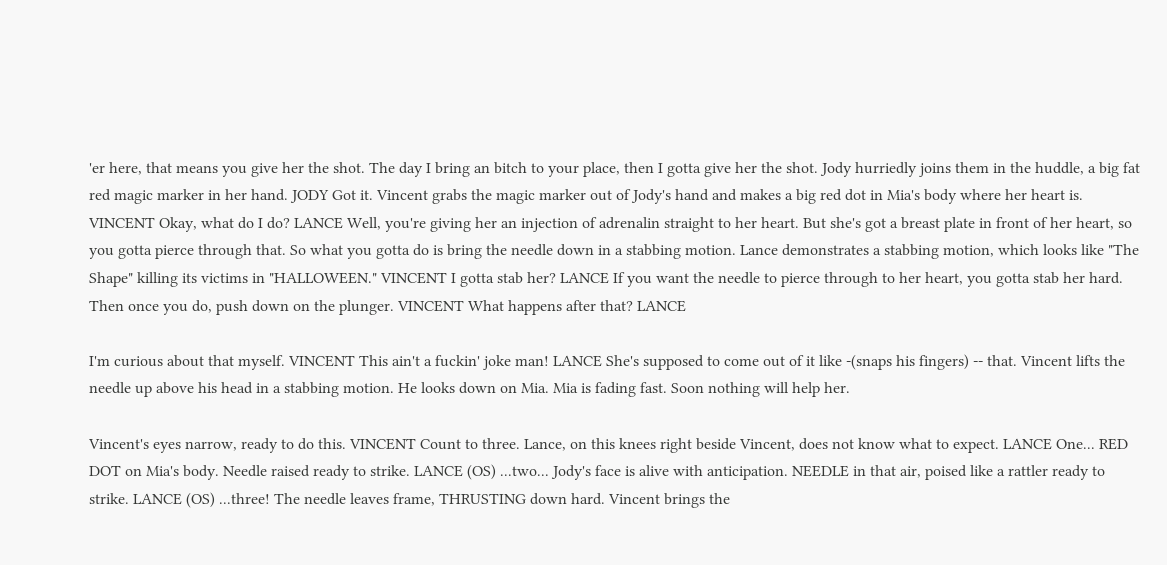'er here, that means you give her the shot. The day I bring an bitch to your place, then I gotta give her the shot. Jody hurriedly joins them in the huddle, a big fat red magic marker in her hand. JODY Got it. Vincent grabs the magic marker out of Jody's hand and makes a big red dot in Mia's body where her heart is. VINCENT Okay, what do I do? LANCE Well, you're giving her an injection of adrenalin straight to her heart. But she's got a breast plate in front of her heart, so you gotta pierce through that. So what you gotta do is bring the needle down in a stabbing motion. Lance demonstrates a stabbing motion, which looks like "The Shape" killing its victims in "HALLOWEEN." VINCENT I gotta stab her? LANCE If you want the needle to pierce through to her heart, you gotta stab her hard. Then once you do, push down on the plunger. VINCENT What happens after that? LANCE

I'm curious about that myself. VINCENT This ain't a fuckin' joke man! LANCE She's supposed to come out of it like -(snaps his fingers) -- that. Vincent lifts the needle up above his head in a stabbing motion. He looks down on Mia. Mia is fading fast. Soon nothing will help her.

Vincent's eyes narrow, ready to do this. VINCENT Count to three. Lance, on this knees right beside Vincent, does not know what to expect. LANCE One... RED DOT on Mia's body. Needle raised ready to strike. LANCE (OS) ...two... Jody's face is alive with anticipation. NEEDLE in that air, poised like a rattler ready to strike. LANCE (OS) ...three! The needle leaves frame, THRUSTING down hard. Vincent brings the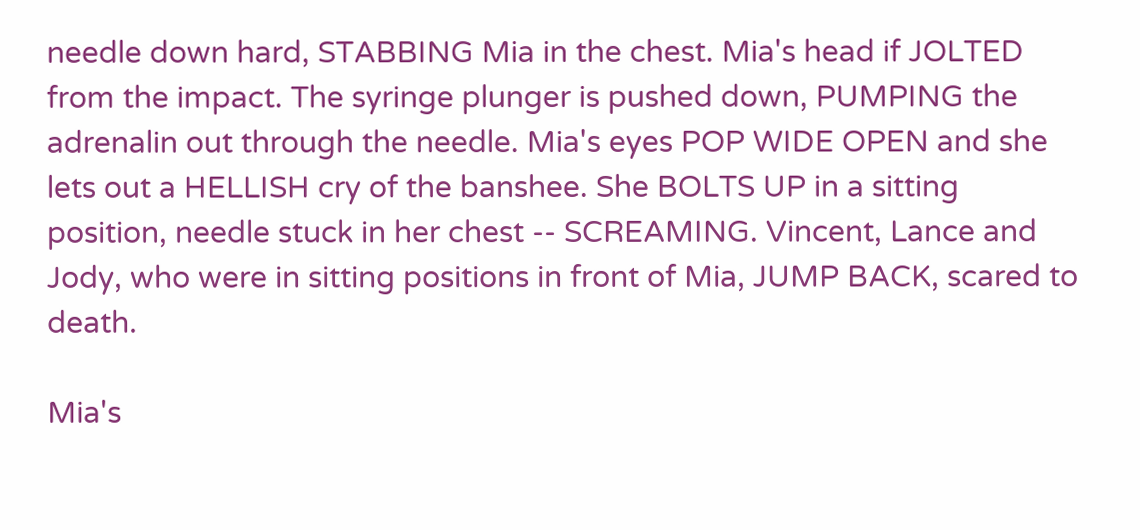needle down hard, STABBING Mia in the chest. Mia's head if JOLTED from the impact. The syringe plunger is pushed down, PUMPING the adrenalin out through the needle. Mia's eyes POP WIDE OPEN and she lets out a HELLISH cry of the banshee. She BOLTS UP in a sitting position, needle stuck in her chest -- SCREAMING. Vincent, Lance and Jody, who were in sitting positions in front of Mia, JUMP BACK, scared to death.

Mia's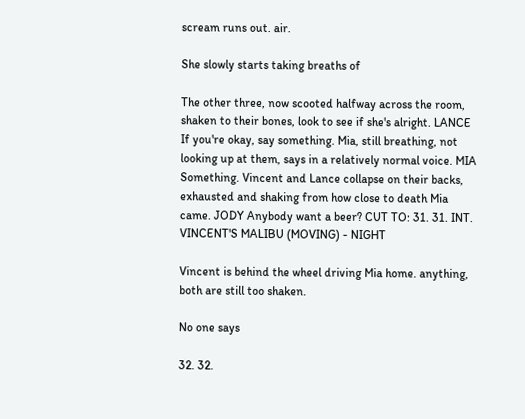scream runs out. air.

She slowly starts taking breaths of

The other three, now scooted halfway across the room, shaken to their bones, look to see if she's alright. LANCE If you're okay, say something. Mia, still breathing, not looking up at them, says in a relatively normal voice. MIA Something. Vincent and Lance collapse on their backs, exhausted and shaking from how close to death Mia came. JODY Anybody want a beer? CUT TO: 31. 31. INT. VINCENT'S MALIBU (MOVING) - NIGHT

Vincent is behind the wheel driving Mia home. anything, both are still too shaken.

No one says

32. 32.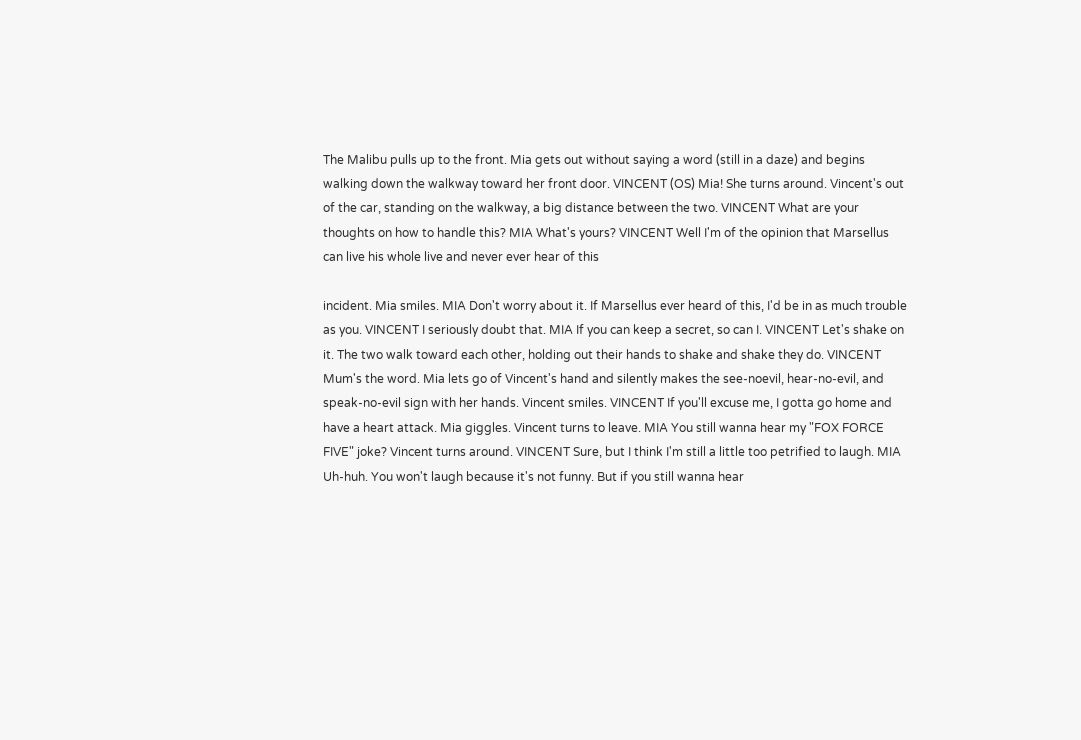The Malibu pulls up to the front. Mia gets out without saying a word (still in a daze) and begins walking down the walkway toward her front door. VINCENT (OS) Mia! She turns around. Vincent's out of the car, standing on the walkway, a big distance between the two. VINCENT What are your thoughts on how to handle this? MIA What's yours? VINCENT Well I'm of the opinion that Marsellus can live his whole live and never ever hear of this

incident. Mia smiles. MIA Don't worry about it. If Marsellus ever heard of this, I'd be in as much trouble as you. VINCENT I seriously doubt that. MIA If you can keep a secret, so can I. VINCENT Let's shake on it. The two walk toward each other, holding out their hands to shake and shake they do. VINCENT Mum's the word. Mia lets go of Vincent's hand and silently makes the see-noevil, hear-no-evil, and speak-no-evil sign with her hands. Vincent smiles. VINCENT If you'll excuse me, I gotta go home and have a heart attack. Mia giggles. Vincent turns to leave. MIA You still wanna hear my "FOX FORCE FIVE" joke? Vincent turns around. VINCENT Sure, but I think I'm still a little too petrified to laugh. MIA Uh-huh. You won't laugh because it's not funny. But if you still wanna hear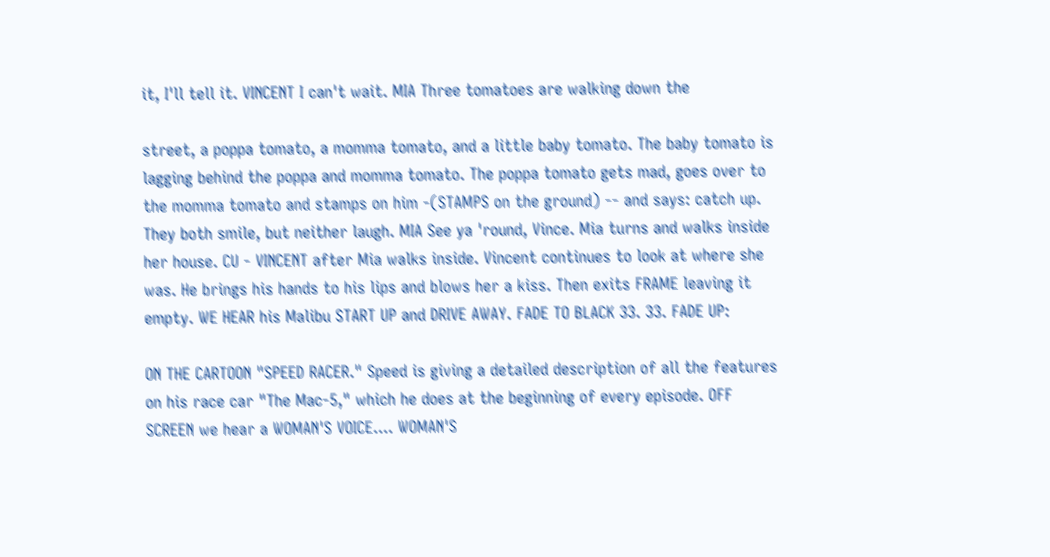it, I'll tell it. VINCENT I can't wait. MIA Three tomatoes are walking down the

street, a poppa tomato, a momma tomato, and a little baby tomato. The baby tomato is lagging behind the poppa and momma tomato. The poppa tomato gets mad, goes over to the momma tomato and stamps on him -(STAMPS on the ground) -- and says: catch up. They both smile, but neither laugh. MIA See ya 'round, Vince. Mia turns and walks inside her house. CU - VINCENT after Mia walks inside. Vincent continues to look at where she was. He brings his hands to his lips and blows her a kiss. Then exits FRAME leaving it empty. WE HEAR his Malibu START UP and DRIVE AWAY. FADE TO BLACK 33. 33. FADE UP:

ON THE CARTOON "SPEED RACER." Speed is giving a detailed description of all the features on his race car "The Mac-5," which he does at the beginning of every episode. OFF SCREEN we hear a WOMAN'S VOICE.... WOMAN'S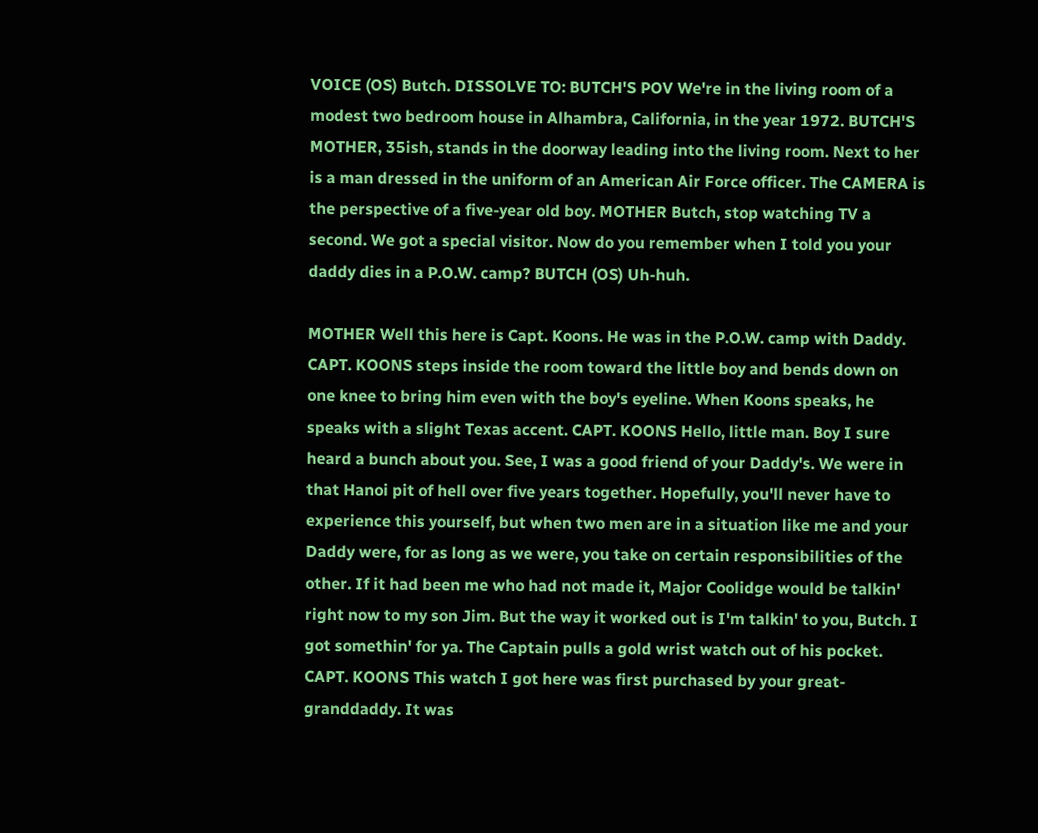VOICE (OS) Butch. DISSOLVE TO: BUTCH'S POV We're in the living room of a modest two bedroom house in Alhambra, California, in the year 1972. BUTCH'S MOTHER, 35ish, stands in the doorway leading into the living room. Next to her is a man dressed in the uniform of an American Air Force officer. The CAMERA is the perspective of a five-year old boy. MOTHER Butch, stop watching TV a second. We got a special visitor. Now do you remember when I told you your daddy dies in a P.O.W. camp? BUTCH (OS) Uh-huh.

MOTHER Well this here is Capt. Koons. He was in the P.O.W. camp with Daddy. CAPT. KOONS steps inside the room toward the little boy and bends down on one knee to bring him even with the boy's eyeline. When Koons speaks, he speaks with a slight Texas accent. CAPT. KOONS Hello, little man. Boy I sure heard a bunch about you. See, I was a good friend of your Daddy's. We were in that Hanoi pit of hell over five years together. Hopefully, you'll never have to experience this yourself, but when two men are in a situation like me and your Daddy were, for as long as we were, you take on certain responsibilities of the other. If it had been me who had not made it, Major Coolidge would be talkin' right now to my son Jim. But the way it worked out is I'm talkin' to you, Butch. I got somethin' for ya. The Captain pulls a gold wrist watch out of his pocket. CAPT. KOONS This watch I got here was first purchased by your great-granddaddy. It was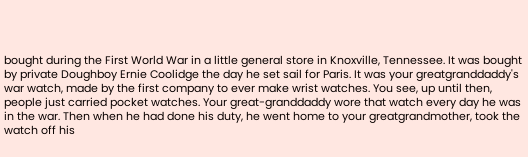bought during the First World War in a little general store in Knoxville, Tennessee. It was bought by private Doughboy Ernie Coolidge the day he set sail for Paris. It was your greatgranddaddy's war watch, made by the first company to ever make wrist watches. You see, up until then, people just carried pocket watches. Your great-granddaddy wore that watch every day he was in the war. Then when he had done his duty, he went home to your greatgrandmother, took the watch off his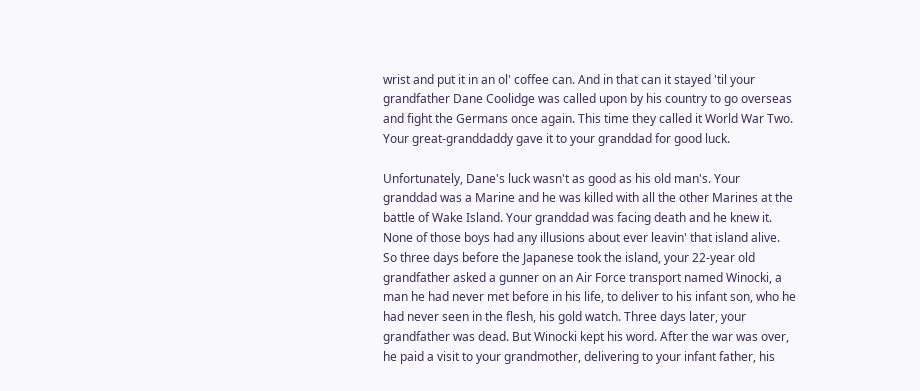wrist and put it in an ol' coffee can. And in that can it stayed 'til your grandfather Dane Coolidge was called upon by his country to go overseas and fight the Germans once again. This time they called it World War Two. Your great-granddaddy gave it to your granddad for good luck.

Unfortunately, Dane's luck wasn't as good as his old man's. Your granddad was a Marine and he was killed with all the other Marines at the battle of Wake Island. Your granddad was facing death and he knew it. None of those boys had any illusions about ever leavin' that island alive. So three days before the Japanese took the island, your 22-year old grandfather asked a gunner on an Air Force transport named Winocki, a man he had never met before in his life, to deliver to his infant son, who he had never seen in the flesh, his gold watch. Three days later, your grandfather was dead. But Winocki kept his word. After the war was over, he paid a visit to your grandmother, delivering to your infant father, his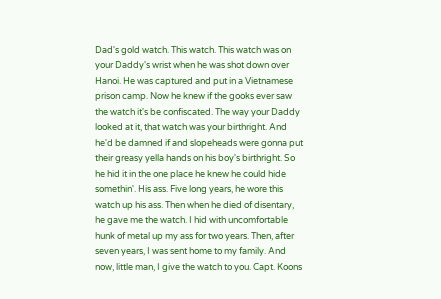Dad's gold watch. This watch. This watch was on your Daddy's wrist when he was shot down over Hanoi. He was captured and put in a Vietnamese prison camp. Now he knew if the gooks ever saw the watch it's be confiscated. The way your Daddy looked at it, that watch was your birthright. And he'd be damned if and slopeheads were gonna put their greasy yella hands on his boy's birthright. So he hid it in the one place he knew he could hide somethin'. His ass. Five long years, he wore this watch up his ass. Then when he died of disentary, he gave me the watch. I hid with uncomfortable hunk of metal up my ass for two years. Then, after seven years, I was sent home to my family. And now, little man, I give the watch to you. Capt. Koons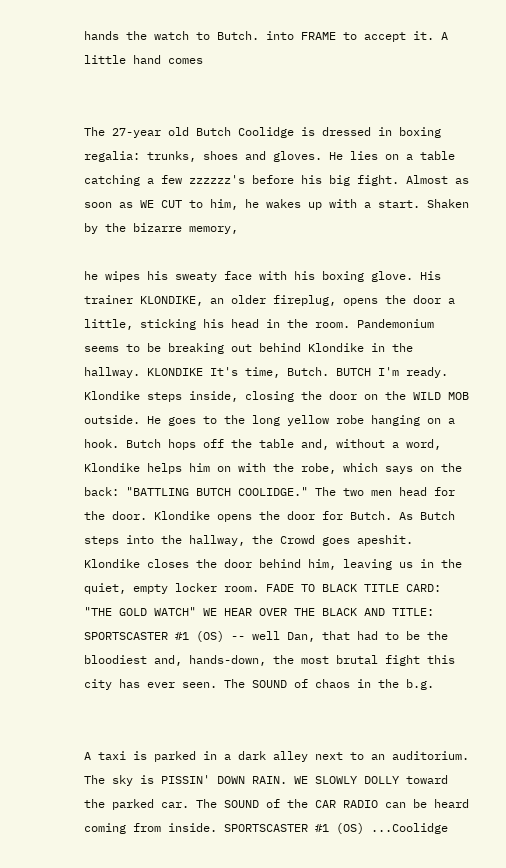hands the watch to Butch. into FRAME to accept it. A little hand comes


The 27-year old Butch Coolidge is dressed in boxing regalia: trunks, shoes and gloves. He lies on a table catching a few zzzzzz's before his big fight. Almost as soon as WE CUT to him, he wakes up with a start. Shaken by the bizarre memory,

he wipes his sweaty face with his boxing glove. His trainer KLONDIKE, an older fireplug, opens the door a little, sticking his head in the room. Pandemonium seems to be breaking out behind Klondike in the hallway. KLONDIKE It's time, Butch. BUTCH I'm ready. Klondike steps inside, closing the door on the WILD MOB outside. He goes to the long yellow robe hanging on a hook. Butch hops off the table and, without a word, Klondike helps him on with the robe, which says on the back: "BATTLING BUTCH COOLIDGE." The two men head for the door. Klondike opens the door for Butch. As Butch steps into the hallway, the Crowd goes apeshit. Klondike closes the door behind him, leaving us in the quiet, empty locker room. FADE TO BLACK TITLE CARD: "THE GOLD WATCH" WE HEAR OVER THE BLACK AND TITLE: SPORTSCASTER #1 (OS) -- well Dan, that had to be the bloodiest and, hands-down, the most brutal fight this city has ever seen. The SOUND of chaos in the b.g.


A taxi is parked in a dark alley next to an auditorium. The sky is PISSIN' DOWN RAIN. WE SLOWLY DOLLY toward the parked car. The SOUND of the CAR RADIO can be heard coming from inside. SPORTSCASTER #1 (OS) ...Coolidge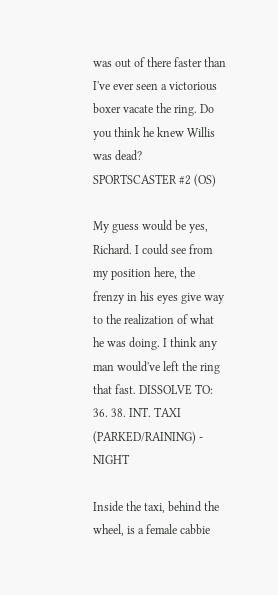was out of there faster than I've ever seen a victorious boxer vacate the ring. Do you think he knew Willis was dead? SPORTSCASTER #2 (OS)

My guess would be yes, Richard. I could see from my position here, the frenzy in his eyes give way to the realization of what he was doing. I think any man would've left the ring that fast. DISSOLVE TO: 36. 38. INT. TAXI (PARKED/RAINING) - NIGHT

Inside the taxi, behind the wheel, is a female cabbie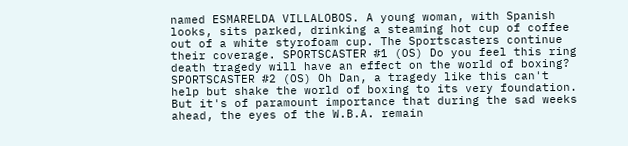named ESMARELDA VILLALOBOS. A young woman, with Spanish looks, sits parked, drinking a steaming hot cup of coffee out of a white styrofoam cup. The Sportscasters continue their coverage. SPORTSCASTER #1 (OS) Do you feel this ring death tragedy will have an effect on the world of boxing? SPORTSCASTER #2 (OS) Oh Dan, a tragedy like this can't help but shake the world of boxing to its very foundation. But it's of paramount importance that during the sad weeks ahead, the eyes of the W.B.A. remain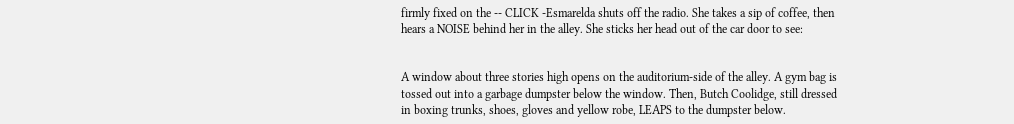firmly fixed on the -- CLICK -Esmarelda shuts off the radio. She takes a sip of coffee, then hears a NOISE behind her in the alley. She sticks her head out of the car door to see:


A window about three stories high opens on the auditorium-side of the alley. A gym bag is tossed out into a garbage dumpster below the window. Then, Butch Coolidge, still dressed in boxing trunks, shoes, gloves and yellow robe, LEAPS to the dumpster below.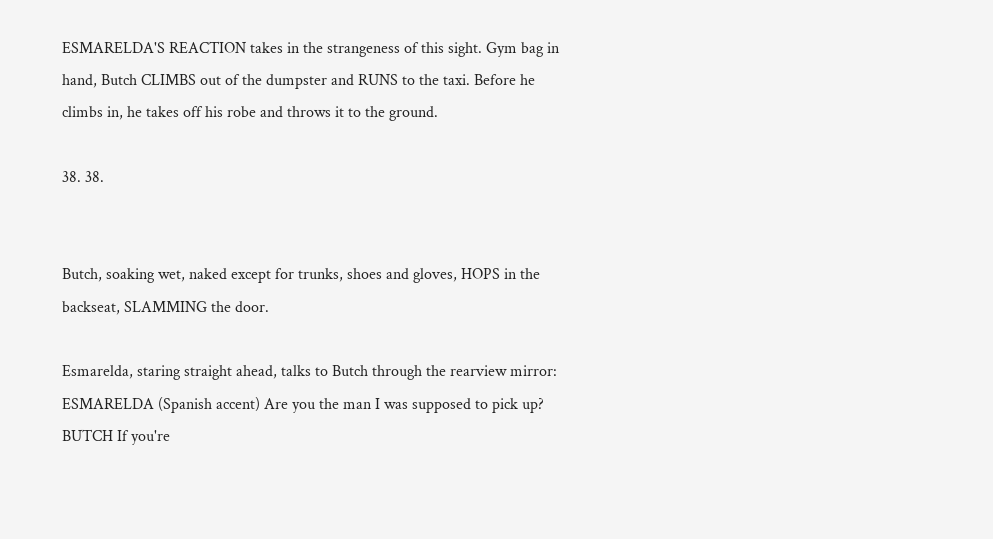ESMARELDA'S REACTION takes in the strangeness of this sight. Gym bag in hand, Butch CLIMBS out of the dumpster and RUNS to the taxi. Before he climbs in, he takes off his robe and throws it to the ground.

38. 38.


Butch, soaking wet, naked except for trunks, shoes and gloves, HOPS in the backseat, SLAMMING the door.

Esmarelda, staring straight ahead, talks to Butch through the rearview mirror: ESMARELDA (Spanish accent) Are you the man I was supposed to pick up? BUTCH If you're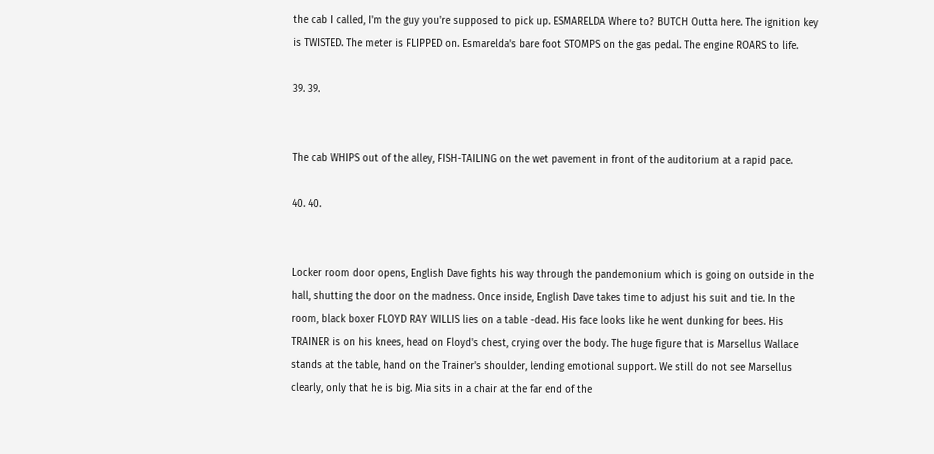the cab I called, I'm the guy you're supposed to pick up. ESMARELDA Where to? BUTCH Outta here. The ignition key is TWISTED. The meter is FLIPPED on. Esmarelda's bare foot STOMPS on the gas pedal. The engine ROARS to life.

39. 39.


The cab WHIPS out of the alley, FISH-TAILING on the wet pavement in front of the auditorium at a rapid pace.

40. 40.


Locker room door opens, English Dave fights his way through the pandemonium which is going on outside in the hall, shutting the door on the madness. Once inside, English Dave takes time to adjust his suit and tie. In the room, black boxer FLOYD RAY WILLIS lies on a table -dead. His face looks like he went dunking for bees. His TRAINER is on his knees, head on Floyd's chest, crying over the body. The huge figure that is Marsellus Wallace stands at the table, hand on the Trainer's shoulder, lending emotional support. We still do not see Marsellus clearly, only that he is big. Mia sits in a chair at the far end of the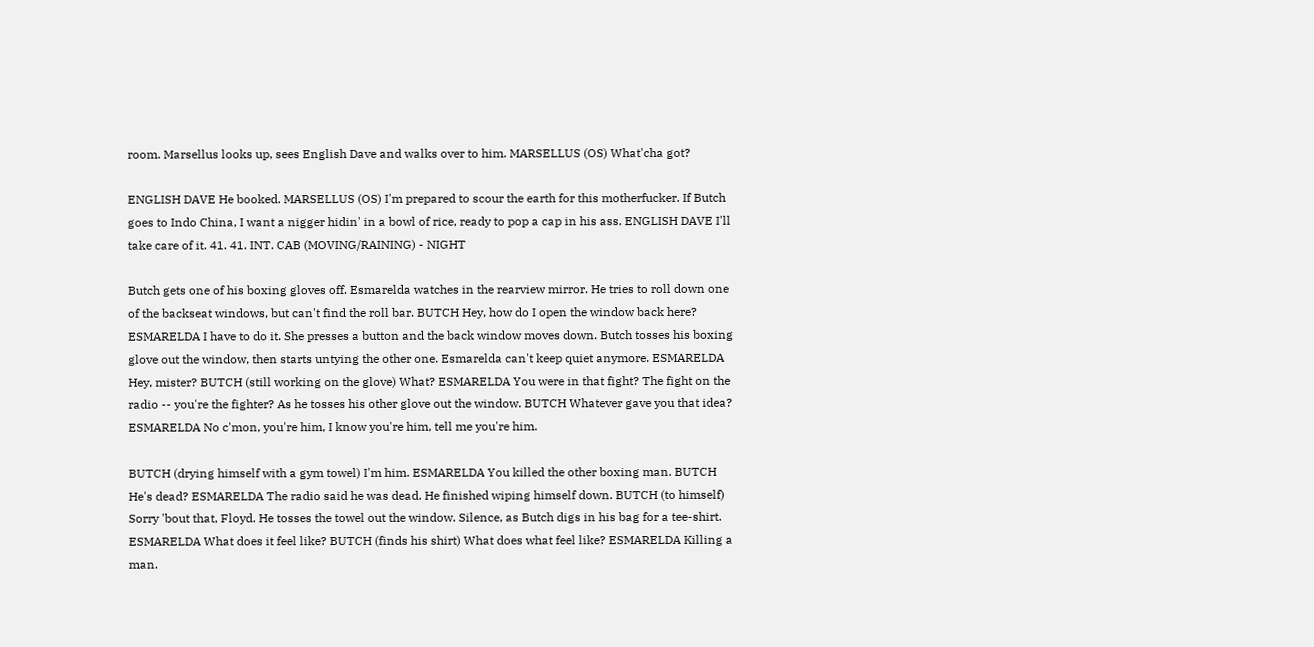room. Marsellus looks up, sees English Dave and walks over to him. MARSELLUS (OS) What'cha got?

ENGLISH DAVE He booked. MARSELLUS (OS) I'm prepared to scour the earth for this motherfucker. If Butch goes to Indo China, I want a nigger hidin' in a bowl of rice, ready to pop a cap in his ass. ENGLISH DAVE I'll take care of it. 41. 41. INT. CAB (MOVING/RAINING) - NIGHT

Butch gets one of his boxing gloves off. Esmarelda watches in the rearview mirror. He tries to roll down one of the backseat windows, but can't find the roll bar. BUTCH Hey, how do I open the window back here? ESMARELDA I have to do it. She presses a button and the back window moves down. Butch tosses his boxing glove out the window, then starts untying the other one. Esmarelda can't keep quiet anymore. ESMARELDA Hey, mister? BUTCH (still working on the glove) What? ESMARELDA You were in that fight? The fight on the radio -- you're the fighter? As he tosses his other glove out the window. BUTCH Whatever gave you that idea? ESMARELDA No c'mon, you're him, I know you're him, tell me you're him.

BUTCH (drying himself with a gym towel) I'm him. ESMARELDA You killed the other boxing man. BUTCH He's dead? ESMARELDA The radio said he was dead. He finished wiping himself down. BUTCH (to himself) Sorry 'bout that, Floyd. He tosses the towel out the window. Silence, as Butch digs in his bag for a tee-shirt. ESMARELDA What does it feel like? BUTCH (finds his shirt) What does what feel like? ESMARELDA Killing a man.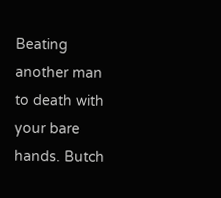Beating another man to death with your bare hands. Butch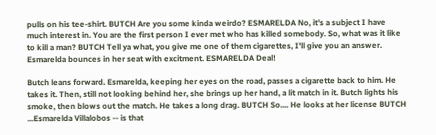pulls on his tee-shirt. BUTCH Are you some kinda weirdo? ESMARELDA No, it's a subject I have much interest in. You are the first person I ever met who has killed somebody. So, what was it like to kill a man? BUTCH Tell ya what, you give me one of them cigarettes, I'll give you an answer. Esmarelda bounces in her seat with excitment. ESMARELDA Deal!

Butch leans forward. Esmarelda, keeping her eyes on the road, passes a cigarette back to him. He takes it. Then, still not looking behind her, she brings up her hand, a lit match in it. Butch lights his smoke, then blows out the match. He takes a long drag. BUTCH So.... He looks at her license BUTCH ...Esmarelda Villalobos -- is that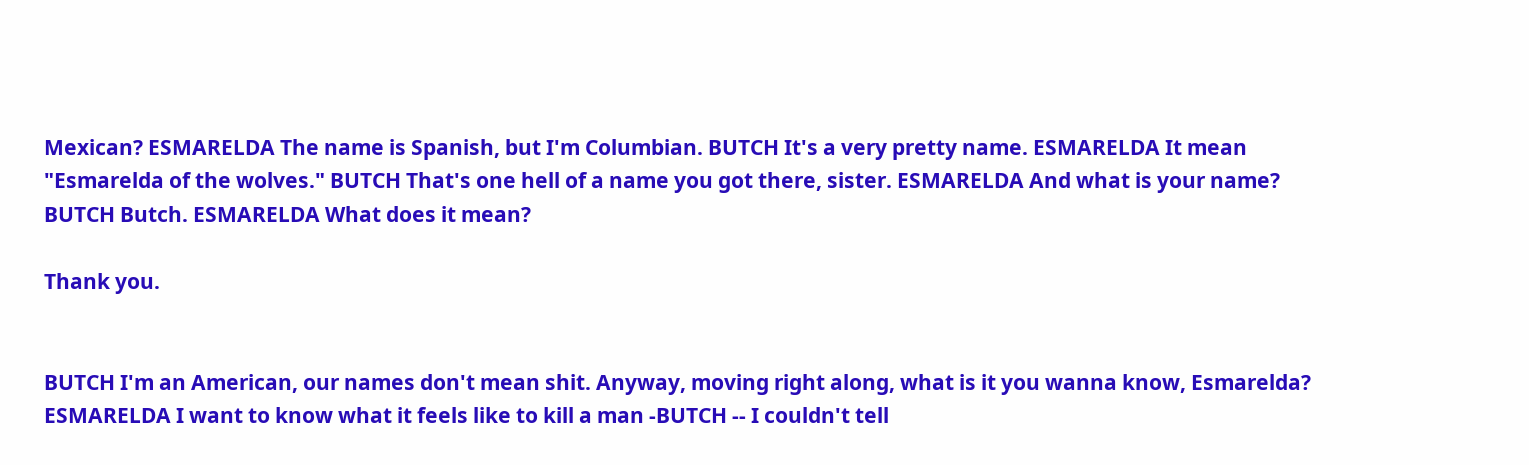Mexican? ESMARELDA The name is Spanish, but I'm Columbian. BUTCH It's a very pretty name. ESMARELDA It mean "Esmarelda of the wolves." BUTCH That's one hell of a name you got there, sister. ESMARELDA And what is your name? BUTCH Butch. ESMARELDA What does it mean?

Thank you.


BUTCH I'm an American, our names don't mean shit. Anyway, moving right along, what is it you wanna know, Esmarelda? ESMARELDA I want to know what it feels like to kill a man -BUTCH -- I couldn't tell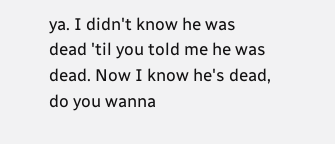ya. I didn't know he was dead 'til you told me he was dead. Now I know he's dead, do you wanna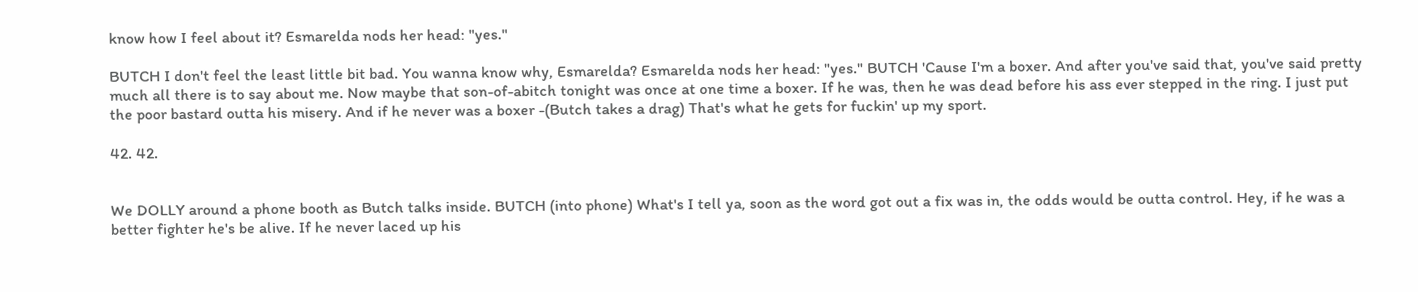know how I feel about it? Esmarelda nods her head: "yes."

BUTCH I don't feel the least little bit bad. You wanna know why, Esmarelda? Esmarelda nods her head: "yes." BUTCH 'Cause I'm a boxer. And after you've said that, you've said pretty much all there is to say about me. Now maybe that son-of-abitch tonight was once at one time a boxer. If he was, then he was dead before his ass ever stepped in the ring. I just put the poor bastard outta his misery. And if he never was a boxer -(Butch takes a drag) That's what he gets for fuckin' up my sport.

42. 42.


We DOLLY around a phone booth as Butch talks inside. BUTCH (into phone) What's I tell ya, soon as the word got out a fix was in, the odds would be outta control. Hey, if he was a better fighter he's be alive. If he never laced up his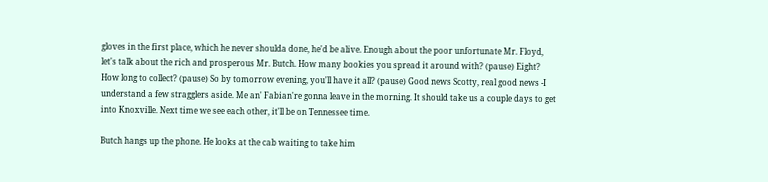gloves in the first place, which he never shoulda done, he'd be alive. Enough about the poor unfortunate Mr. Floyd, let's talk about the rich and prosperous Mr. Butch. How many bookies you spread it around with? (pause) Eight? How long to collect? (pause) So by tomorrow evening, you'll have it all? (pause) Good news Scotty, real good news -I understand a few stragglers aside. Me an' Fabian're gonna leave in the morning. It should take us a couple days to get into Knoxville. Next time we see each other, it'll be on Tennessee time.

Butch hangs up the phone. He looks at the cab waiting to take him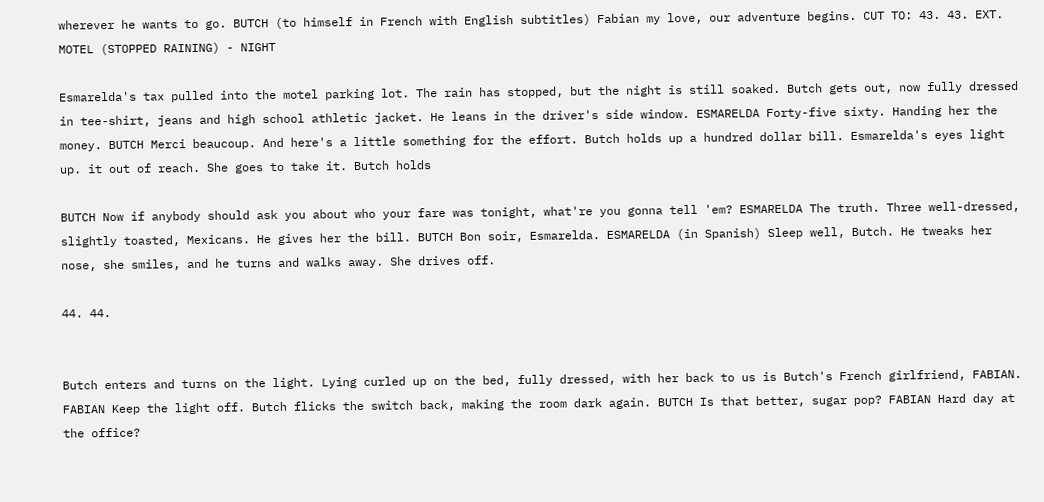wherever he wants to go. BUTCH (to himself in French with English subtitles) Fabian my love, our adventure begins. CUT TO: 43. 43. EXT. MOTEL (STOPPED RAINING) - NIGHT

Esmarelda's tax pulled into the motel parking lot. The rain has stopped, but the night is still soaked. Butch gets out, now fully dressed in tee-shirt, jeans and high school athletic jacket. He leans in the driver's side window. ESMARELDA Forty-five sixty. Handing her the money. BUTCH Merci beaucoup. And here's a little something for the effort. Butch holds up a hundred dollar bill. Esmarelda's eyes light up. it out of reach. She goes to take it. Butch holds

BUTCH Now if anybody should ask you about who your fare was tonight, what're you gonna tell 'em? ESMARELDA The truth. Three well-dressed, slightly toasted, Mexicans. He gives her the bill. BUTCH Bon soir, Esmarelda. ESMARELDA (in Spanish) Sleep well, Butch. He tweaks her nose, she smiles, and he turns and walks away. She drives off.

44. 44.


Butch enters and turns on the light. Lying curled up on the bed, fully dressed, with her back to us is Butch's French girlfriend, FABIAN. FABIAN Keep the light off. Butch flicks the switch back, making the room dark again. BUTCH Is that better, sugar pop? FABIAN Hard day at the office?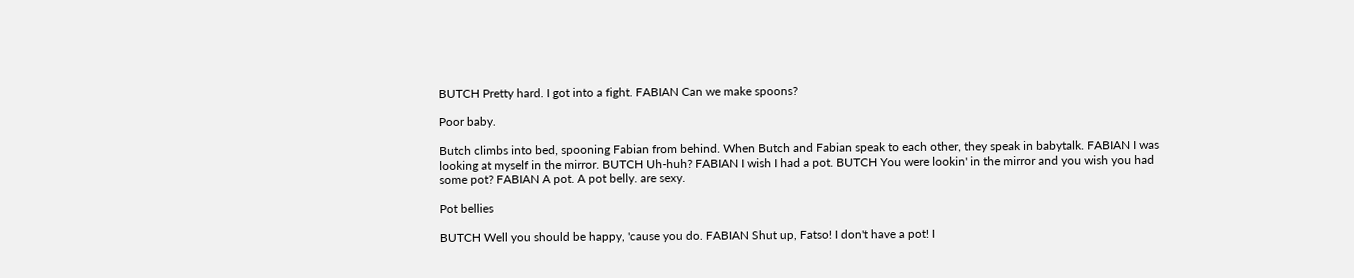BUTCH Pretty hard. I got into a fight. FABIAN Can we make spoons?

Poor baby.

Butch climbs into bed, spooning Fabian from behind. When Butch and Fabian speak to each other, they speak in babytalk. FABIAN I was looking at myself in the mirror. BUTCH Uh-huh? FABIAN I wish I had a pot. BUTCH You were lookin' in the mirror and you wish you had some pot? FABIAN A pot. A pot belly. are sexy.

Pot bellies

BUTCH Well you should be happy, 'cause you do. FABIAN Shut up, Fatso! I don't have a pot! I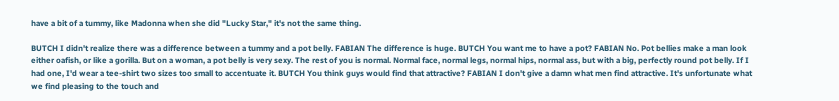have a bit of a tummy, like Madonna when she did "Lucky Star," it's not the same thing.

BUTCH I didn't realize there was a difference between a tummy and a pot belly. FABIAN The difference is huge. BUTCH You want me to have a pot? FABIAN No. Pot bellies make a man look either oafish, or like a gorilla. But on a woman, a pot belly is very sexy. The rest of you is normal. Normal face, normal legs, normal hips, normal ass, but with a big, perfectly round pot belly. If I had one, I'd wear a tee-shirt two sizes too small to accentuate it. BUTCH You think guys would find that attractive? FABIAN I don't give a damn what men find attractive. It's unfortunate what we find pleasing to the touch and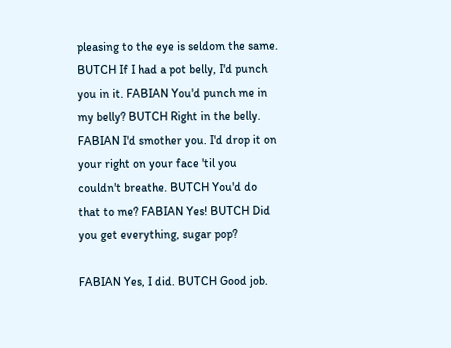pleasing to the eye is seldom the same. BUTCH If I had a pot belly, I'd punch you in it. FABIAN You'd punch me in my belly? BUTCH Right in the belly. FABIAN I'd smother you. I'd drop it on your right on your face 'til you couldn't breathe. BUTCH You'd do that to me? FABIAN Yes! BUTCH Did you get everything, sugar pop?

FABIAN Yes, I did. BUTCH Good job.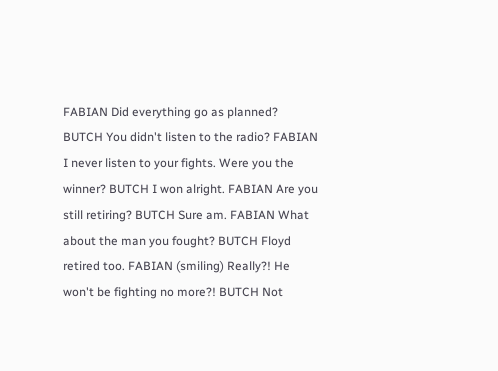FABIAN Did everything go as planned? BUTCH You didn't listen to the radio? FABIAN I never listen to your fights. Were you the winner? BUTCH I won alright. FABIAN Are you still retiring? BUTCH Sure am. FABIAN What about the man you fought? BUTCH Floyd retired too. FABIAN (smiling) Really?! He won't be fighting no more?! BUTCH Not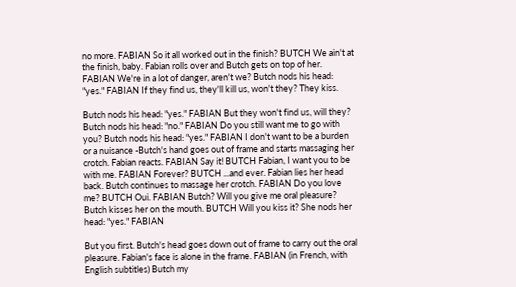no more. FABIAN So it all worked out in the finish? BUTCH We ain't at the finish, baby. Fabian rolls over and Butch gets on top of her. FABIAN We're in a lot of danger, aren't we? Butch nods his head: "yes." FABIAN If they find us, they'll kill us, won't they? They kiss.

Butch nods his head: "yes." FABIAN But they won't find us, will they? Butch nods his head: "no." FABIAN Do you still want me to go with you? Butch nods his head: "yes." FABIAN I don't want to be a burden or a nuisance -Butch's hand goes out of frame and starts massaging her crotch. Fabian reacts. FABIAN Say it! BUTCH Fabian, I want you to be with me. FABIAN Forever? BUTCH ...and ever. Fabian lies her head back. Butch continues to massage her crotch. FABIAN Do you love me? BUTCH Oui. FABIAN Butch? Will you give me oral pleasure? Butch kisses her on the mouth. BUTCH Will you kiss it? She nods her head: "yes." FABIAN

But you first. Butch's head goes down out of frame to carry out the oral pleasure. Fabian's face is alone in the frame. FABIAN (in French, with English subtitles) Butch my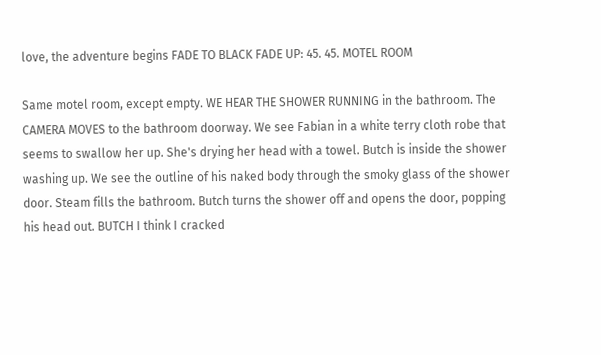love, the adventure begins FADE TO BLACK FADE UP: 45. 45. MOTEL ROOM

Same motel room, except empty. WE HEAR THE SHOWER RUNNING in the bathroom. The CAMERA MOVES to the bathroom doorway. We see Fabian in a white terry cloth robe that seems to swallow her up. She's drying her head with a towel. Butch is inside the shower washing up. We see the outline of his naked body through the smoky glass of the shower door. Steam fills the bathroom. Butch turns the shower off and opens the door, popping his head out. BUTCH I think I cracked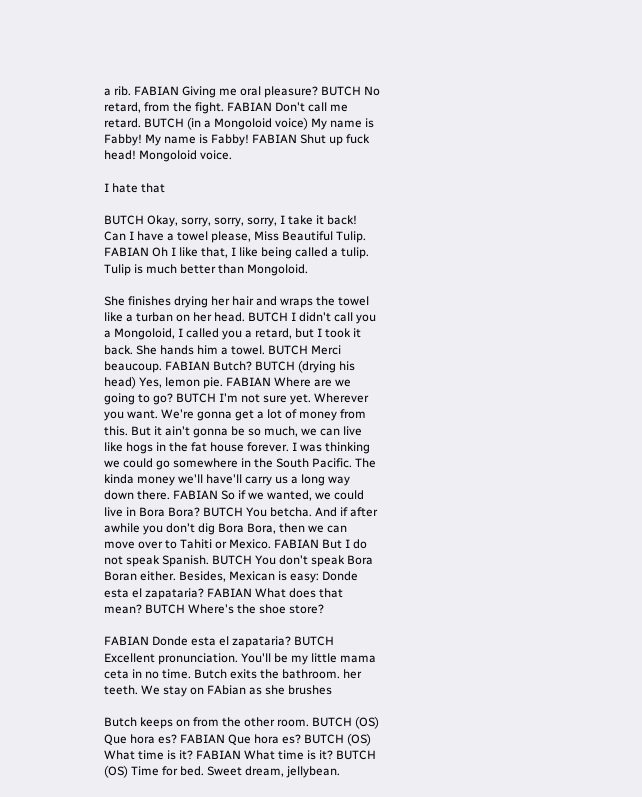a rib. FABIAN Giving me oral pleasure? BUTCH No retard, from the fight. FABIAN Don't call me retard. BUTCH (in a Mongoloid voice) My name is Fabby! My name is Fabby! FABIAN Shut up fuck head! Mongoloid voice.

I hate that

BUTCH Okay, sorry, sorry, sorry, I take it back! Can I have a towel please, Miss Beautiful Tulip. FABIAN Oh I like that, I like being called a tulip. Tulip is much better than Mongoloid.

She finishes drying her hair and wraps the towel like a turban on her head. BUTCH I didn't call you a Mongoloid, I called you a retard, but I took it back. She hands him a towel. BUTCH Merci beaucoup. FABIAN Butch? BUTCH (drying his head) Yes, lemon pie. FABIAN Where are we going to go? BUTCH I'm not sure yet. Wherever you want. We're gonna get a lot of money from this. But it ain't gonna be so much, we can live like hogs in the fat house forever. I was thinking we could go somewhere in the South Pacific. The kinda money we'll have'll carry us a long way down there. FABIAN So if we wanted, we could live in Bora Bora? BUTCH You betcha. And if after awhile you don't dig Bora Bora, then we can move over to Tahiti or Mexico. FABIAN But I do not speak Spanish. BUTCH You don't speak Bora Boran either. Besides, Mexican is easy: Donde esta el zapataria? FABIAN What does that mean? BUTCH Where's the shoe store?

FABIAN Donde esta el zapataria? BUTCH Excellent pronunciation. You'll be my little mama ceta in no time. Butch exits the bathroom. her teeth. We stay on FAbian as she brushes

Butch keeps on from the other room. BUTCH (OS) Que hora es? FABIAN Que hora es? BUTCH (OS) What time is it? FABIAN What time is it? BUTCH (OS) Time for bed. Sweet dream, jellybean.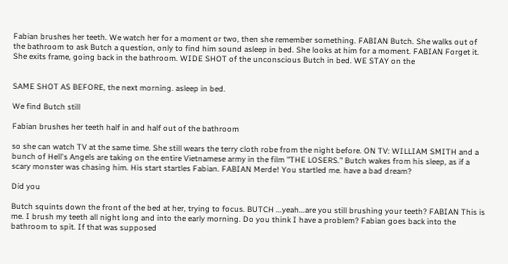Fabian brushes her teeth. We watch her for a moment or two, then she remember something. FABIAN Butch. She walks out of the bathroom to ask Butch a question, only to find him sound asleep in bed. She looks at him for a moment. FABIAN Forget it. She exits frame, going back in the bathroom. WIDE SHOT of the unconscious Butch in bed. WE STAY on the


SAME SHOT AS BEFORE, the next morning. asleep in bed.

We find Butch still

Fabian brushes her teeth half in and half out of the bathroom

so she can watch TV at the same time. She still wears the terry cloth robe from the night before. ON TV: WILLIAM SMITH and a bunch of Hell's Angels are taking on the entire Vietnamese army in the film "THE LOSERS." Butch wakes from his sleep, as if a scary monster was chasing him. His start startles Fabian. FABIAN Merde! You startled me. have a bad dream?

Did you

Butch squints down the front of the bed at her, trying to focus. BUTCH ...yeah...are you still brushing your teeth? FABIAN This is me. I brush my teeth all night long and into the early morning. Do you think I have a problem? Fabian goes back into the bathroom to spit. If that was supposed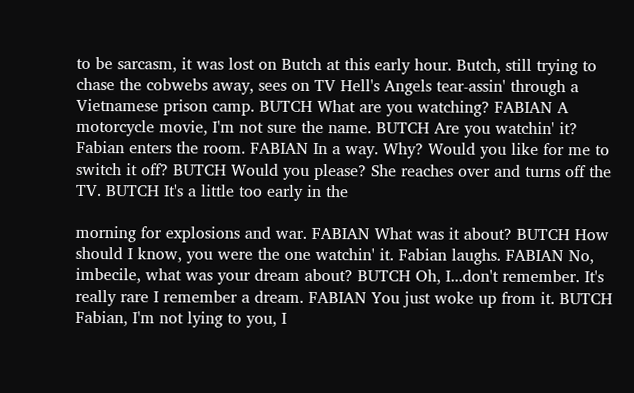to be sarcasm, it was lost on Butch at this early hour. Butch, still trying to chase the cobwebs away, sees on TV Hell's Angels tear-assin' through a Vietnamese prison camp. BUTCH What are you watching? FABIAN A motorcycle movie, I'm not sure the name. BUTCH Are you watchin' it? Fabian enters the room. FABIAN In a way. Why? Would you like for me to switch it off? BUTCH Would you please? She reaches over and turns off the TV. BUTCH It's a little too early in the

morning for explosions and war. FABIAN What was it about? BUTCH How should I know, you were the one watchin' it. Fabian laughs. FABIAN No, imbecile, what was your dream about? BUTCH Oh, I...don't remember. It's really rare I remember a dream. FABIAN You just woke up from it. BUTCH Fabian, I'm not lying to you, I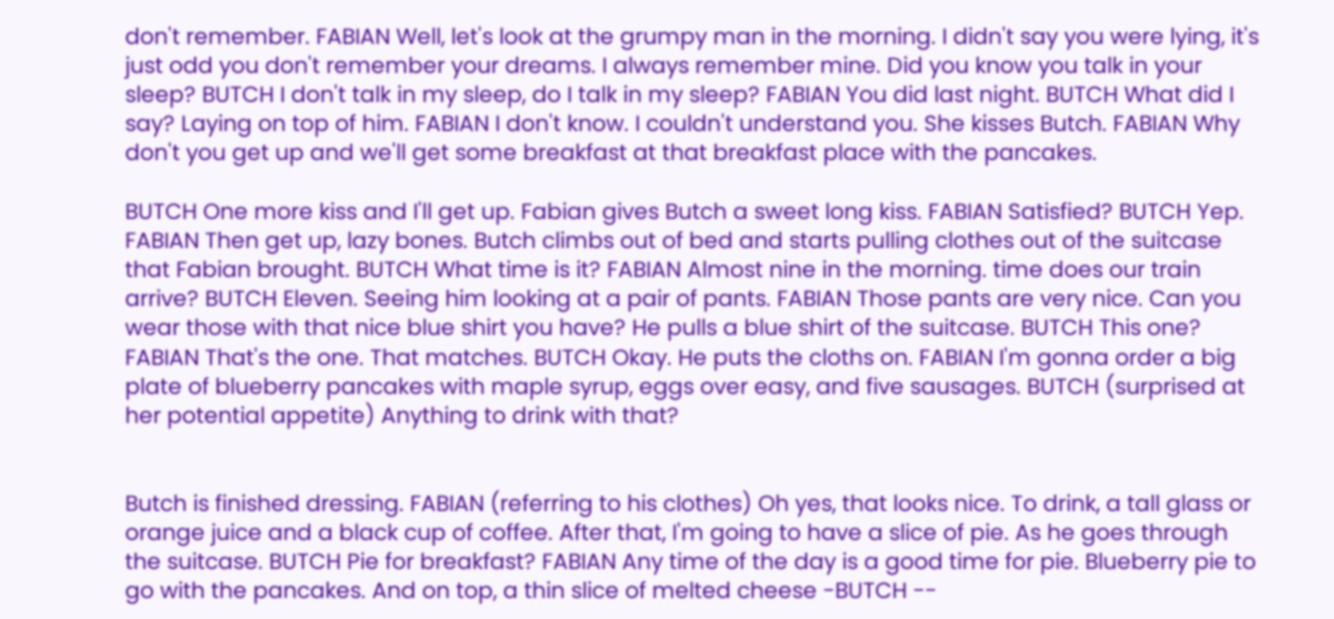don't remember. FABIAN Well, let's look at the grumpy man in the morning. I didn't say you were lying, it's just odd you don't remember your dreams. I always remember mine. Did you know you talk in your sleep? BUTCH I don't talk in my sleep, do I talk in my sleep? FABIAN You did last night. BUTCH What did I say? Laying on top of him. FABIAN I don't know. I couldn't understand you. She kisses Butch. FABIAN Why don't you get up and we'll get some breakfast at that breakfast place with the pancakes.

BUTCH One more kiss and I'll get up. Fabian gives Butch a sweet long kiss. FABIAN Satisfied? BUTCH Yep. FABIAN Then get up, lazy bones. Butch climbs out of bed and starts pulling clothes out of the suitcase that Fabian brought. BUTCH What time is it? FABIAN Almost nine in the morning. time does our train arrive? BUTCH Eleven. Seeing him looking at a pair of pants. FABIAN Those pants are very nice. Can you wear those with that nice blue shirt you have? He pulls a blue shirt of the suitcase. BUTCH This one? FABIAN That's the one. That matches. BUTCH Okay. He puts the cloths on. FABIAN I'm gonna order a big plate of blueberry pancakes with maple syrup, eggs over easy, and five sausages. BUTCH (surprised at her potential appetite) Anything to drink with that?


Butch is finished dressing. FABIAN (referring to his clothes) Oh yes, that looks nice. To drink, a tall glass or orange juice and a black cup of coffee. After that, I'm going to have a slice of pie. As he goes through the suitcase. BUTCH Pie for breakfast? FABIAN Any time of the day is a good time for pie. Blueberry pie to go with the pancakes. And on top, a thin slice of melted cheese -BUTCH --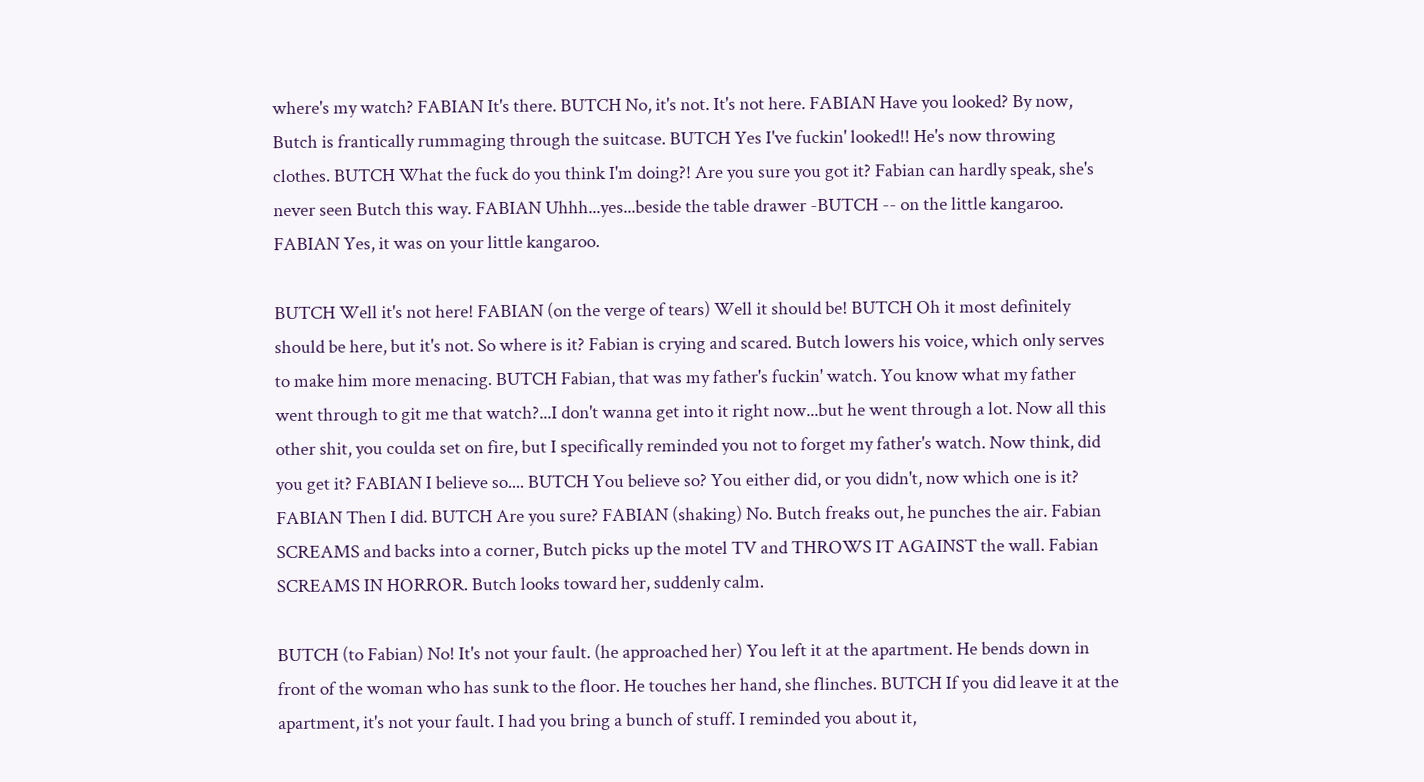where's my watch? FABIAN It's there. BUTCH No, it's not. It's not here. FABIAN Have you looked? By now, Butch is frantically rummaging through the suitcase. BUTCH Yes I've fuckin' looked!! He's now throwing clothes. BUTCH What the fuck do you think I'm doing?! Are you sure you got it? Fabian can hardly speak, she's never seen Butch this way. FABIAN Uhhh...yes...beside the table drawer -BUTCH -- on the little kangaroo. FABIAN Yes, it was on your little kangaroo.

BUTCH Well it's not here! FABIAN (on the verge of tears) Well it should be! BUTCH Oh it most definitely should be here, but it's not. So where is it? Fabian is crying and scared. Butch lowers his voice, which only serves to make him more menacing. BUTCH Fabian, that was my father's fuckin' watch. You know what my father went through to git me that watch?...I don't wanna get into it right now...but he went through a lot. Now all this other shit, you coulda set on fire, but I specifically reminded you not to forget my father's watch. Now think, did you get it? FABIAN I believe so.... BUTCH You believe so? You either did, or you didn't, now which one is it? FABIAN Then I did. BUTCH Are you sure? FABIAN (shaking) No. Butch freaks out, he punches the air. Fabian SCREAMS and backs into a corner, Butch picks up the motel TV and THROWS IT AGAINST the wall. Fabian SCREAMS IN HORROR. Butch looks toward her, suddenly calm.

BUTCH (to Fabian) No! It's not your fault. (he approached her) You left it at the apartment. He bends down in front of the woman who has sunk to the floor. He touches her hand, she flinches. BUTCH If you did leave it at the apartment, it's not your fault. I had you bring a bunch of stuff. I reminded you about it,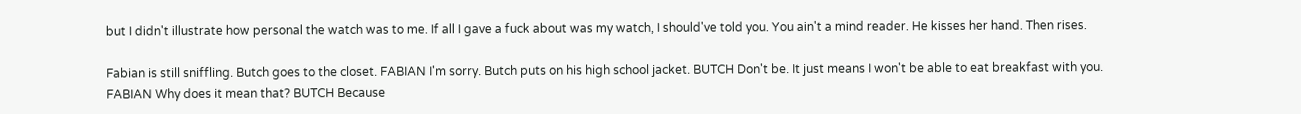but I didn't illustrate how personal the watch was to me. If all I gave a fuck about was my watch, I should've told you. You ain't a mind reader. He kisses her hand. Then rises.

Fabian is still sniffling. Butch goes to the closet. FABIAN I'm sorry. Butch puts on his high school jacket. BUTCH Don't be. It just means I won't be able to eat breakfast with you. FABIAN Why does it mean that? BUTCH Because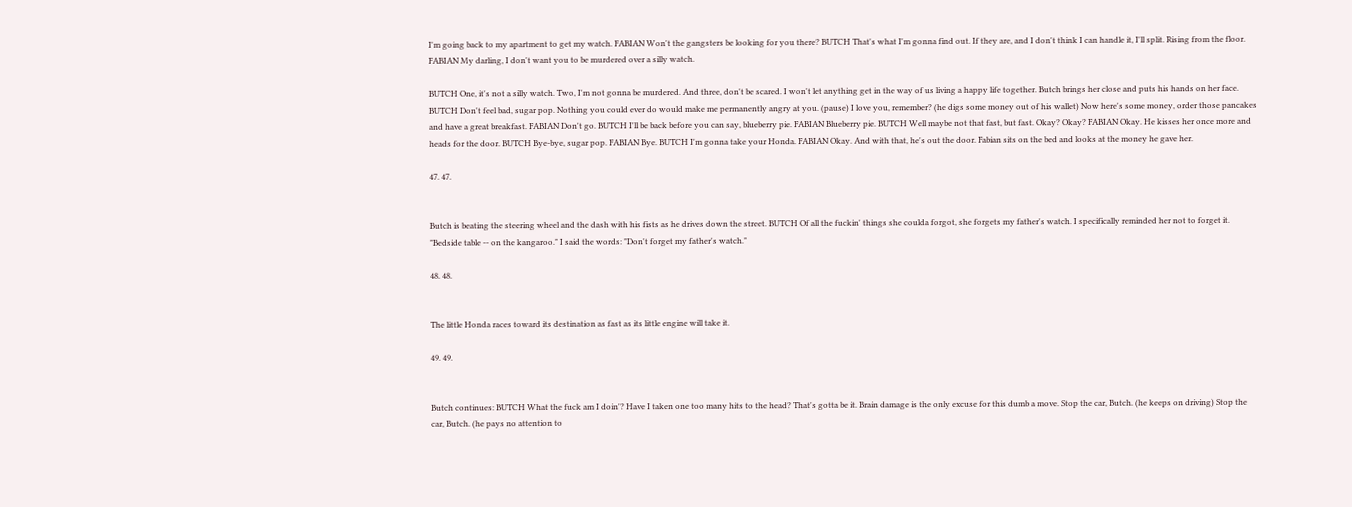I'm going back to my apartment to get my watch. FABIAN Won't the gangsters be looking for you there? BUTCH That's what I'm gonna find out. If they are, and I don't think I can handle it, I'll split. Rising from the floor. FABIAN My darling, I don't want you to be murdered over a silly watch.

BUTCH One, it's not a silly watch. Two, I'm not gonna be murdered. And three, don't be scared. I won't let anything get in the way of us living a happy life together. Butch brings her close and puts his hands on her face. BUTCH Don't feel bad, sugar pop. Nothing you could ever do would make me permanently angry at you. (pause) I love you, remember? (he digs some money out of his wallet) Now here's some money, order those pancakes and have a great breakfast. FABIAN Don't go. BUTCH I'll be back before you can say, blueberry pie. FABIAN Blueberry pie. BUTCH Well maybe not that fast, but fast. Okay? Okay? FABIAN Okay. He kisses her once more and heads for the door. BUTCH Bye-bye, sugar pop. FABIAN Bye. BUTCH I'm gonna take your Honda. FABIAN Okay. And with that, he's out the door. Fabian sits on the bed and looks at the money he gave her.

47. 47.


Butch is beating the steering wheel and the dash with his fists as he drives down the street. BUTCH Of all the fuckin' things she coulda forgot, she forgets my father's watch. I specifically reminded her not to forget it. "Bedside table -- on the kangaroo." I said the words: "Don't forget my father's watch."

48. 48.


The little Honda races toward its destination as fast as its little engine will take it.

49. 49.


Butch continues: BUTCH What the fuck am I doin'? Have I taken one too many hits to the head? That's gotta be it. Brain damage is the only excuse for this dumb a move. Stop the car, Butch. (he keeps on driving) Stop the car, Butch. (he pays no attention to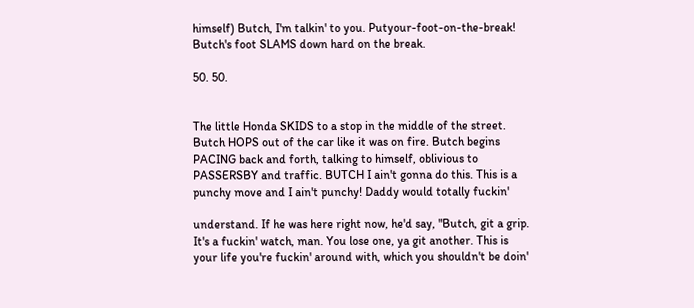himself) Butch, I'm talkin' to you. Putyour-foot-on-the-break! Butch's foot SLAMS down hard on the break.

50. 50.


The little Honda SKIDS to a stop in the middle of the street. Butch HOPS out of the car like it was on fire. Butch begins PACING back and forth, talking to himself, oblivious to PASSERSBY and traffic. BUTCH I ain't gonna do this. This is a punchy move and I ain't punchy! Daddy would totally fuckin'

understand. If he was here right now, he'd say, "Butch, git a grip. It's a fuckin' watch, man. You lose one, ya git another. This is your life you're fuckin' around with, which you shouldn't be doin'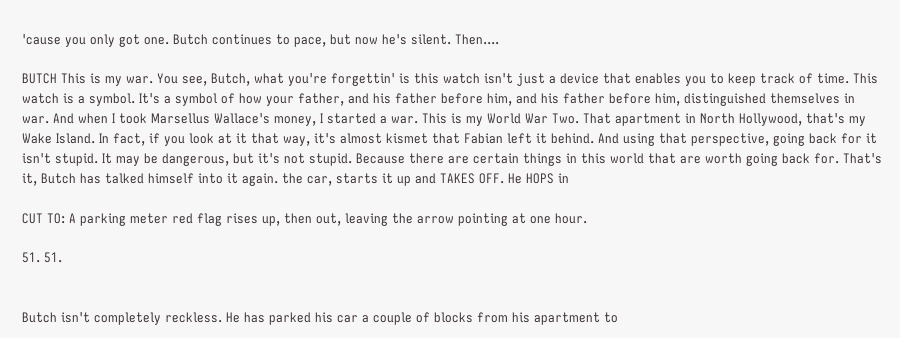'cause you only got one. Butch continues to pace, but now he's silent. Then....

BUTCH This is my war. You see, Butch, what you're forgettin' is this watch isn't just a device that enables you to keep track of time. This watch is a symbol. It's a symbol of how your father, and his father before him, and his father before him, distinguished themselves in war. And when I took Marsellus Wallace's money, I started a war. This is my World War Two. That apartment in North Hollywood, that's my Wake Island. In fact, if you look at it that way, it's almost kismet that Fabian left it behind. And using that perspective, going back for it isn't stupid. It may be dangerous, but it's not stupid. Because there are certain things in this world that are worth going back for. That's it, Butch has talked himself into it again. the car, starts it up and TAKES OFF. He HOPS in

CUT TO: A parking meter red flag rises up, then out, leaving the arrow pointing at one hour.

51. 51.


Butch isn't completely reckless. He has parked his car a couple of blocks from his apartment to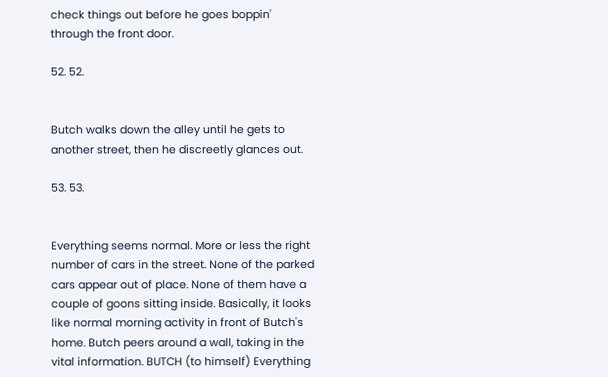check things out before he goes boppin' through the front door.

52. 52.


Butch walks down the alley until he gets to another street, then he discreetly glances out.

53. 53.


Everything seems normal. More or less the right number of cars in the street. None of the parked cars appear out of place. None of them have a couple of goons sitting inside. Basically, it looks like normal morning activity in front of Butch's home. Butch peers around a wall, taking in the vital information. BUTCH (to himself) Everything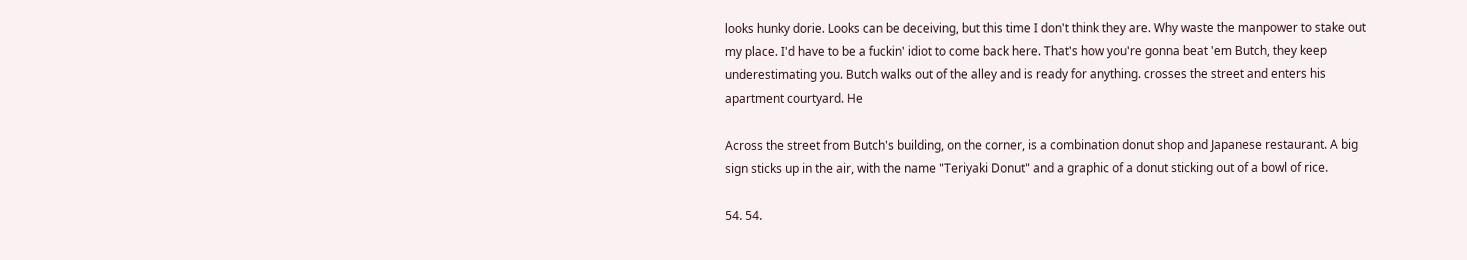looks hunky dorie. Looks can be deceiving, but this time I don't think they are. Why waste the manpower to stake out my place. I'd have to be a fuckin' idiot to come back here. That's how you're gonna beat 'em Butch, they keep underestimating you. Butch walks out of the alley and is ready for anything. crosses the street and enters his apartment courtyard. He

Across the street from Butch's building, on the corner, is a combination donut shop and Japanese restaurant. A big sign sticks up in the air, with the name "Teriyaki Donut" and a graphic of a donut sticking out of a bowl of rice.

54. 54.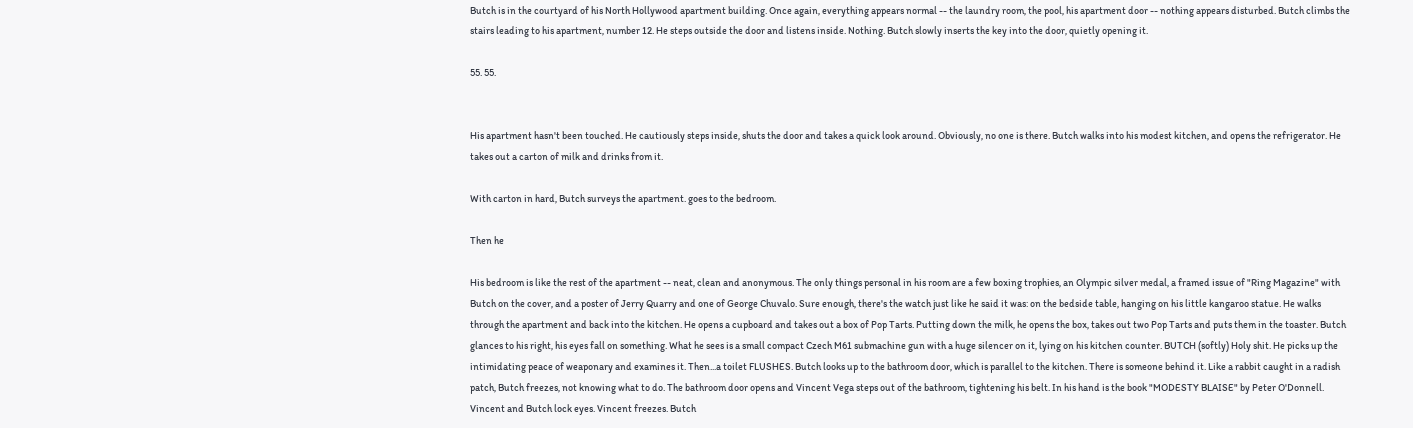Butch is in the courtyard of his North Hollywood apartment building. Once again, everything appears normal -- the laundry room, the pool, his apartment door -- nothing appears disturbed. Butch climbs the stairs leading to his apartment, number 12. He steps outside the door and listens inside. Nothing. Butch slowly inserts the key into the door, quietly opening it.

55. 55.


His apartment hasn't been touched. He cautiously steps inside, shuts the door and takes a quick look around. Obviously, no one is there. Butch walks into his modest kitchen, and opens the refrigerator. He takes out a carton of milk and drinks from it.

With carton in hard, Butch surveys the apartment. goes to the bedroom.

Then he

His bedroom is like the rest of the apartment -- neat, clean and anonymous. The only things personal in his room are a few boxing trophies, an Olympic silver medal, a framed issue of "Ring Magazine" with Butch on the cover, and a poster of Jerry Quarry and one of George Chuvalo. Sure enough, there's the watch just like he said it was: on the bedside table, hanging on his little kangaroo statue. He walks through the apartment and back into the kitchen. He opens a cupboard and takes out a box of Pop Tarts. Putting down the milk, he opens the box, takes out two Pop Tarts and puts them in the toaster. Butch glances to his right, his eyes fall on something. What he sees is a small compact Czech M61 submachine gun with a huge silencer on it, lying on his kitchen counter. BUTCH (softly) Holy shit. He picks up the intimidating peace of weaponary and examines it. Then...a toilet FLUSHES. Butch looks up to the bathroom door, which is parallel to the kitchen. There is someone behind it. Like a rabbit caught in a radish patch, Butch freezes, not knowing what to do. The bathroom door opens and Vincent Vega steps out of the bathroom, tightening his belt. In his hand is the book "MODESTY BLAISE" by Peter O'Donnell. Vincent and Butch lock eyes. Vincent freezes. Butch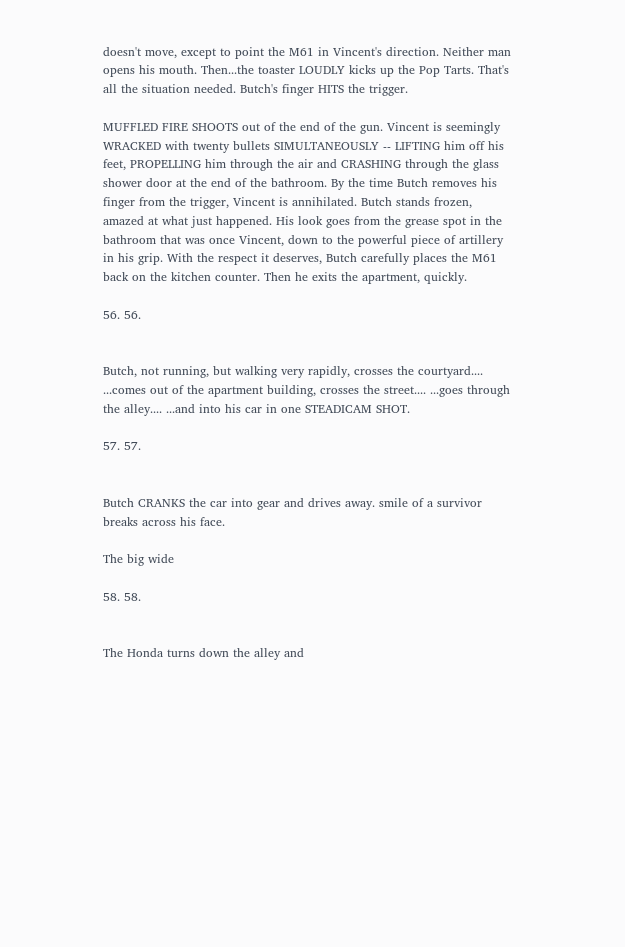doesn't move, except to point the M61 in Vincent's direction. Neither man opens his mouth. Then...the toaster LOUDLY kicks up the Pop Tarts. That's all the situation needed. Butch's finger HITS the trigger.

MUFFLED FIRE SHOOTS out of the end of the gun. Vincent is seemingly WRACKED with twenty bullets SIMULTANEOUSLY -- LIFTING him off his feet, PROPELLING him through the air and CRASHING through the glass shower door at the end of the bathroom. By the time Butch removes his finger from the trigger, Vincent is annihilated. Butch stands frozen, amazed at what just happened. His look goes from the grease spot in the bathroom that was once Vincent, down to the powerful piece of artillery in his grip. With the respect it deserves, Butch carefully places the M61 back on the kitchen counter. Then he exits the apartment, quickly.

56. 56.


Butch, not running, but walking very rapidly, crosses the courtyard.... ...comes out of the apartment building, crosses the street.... ...goes through the alley.... ...and into his car in one STEADICAM SHOT.

57. 57.


Butch CRANKS the car into gear and drives away. smile of a survivor breaks across his face.

The big wide

58. 58.


The Honda turns down the alley and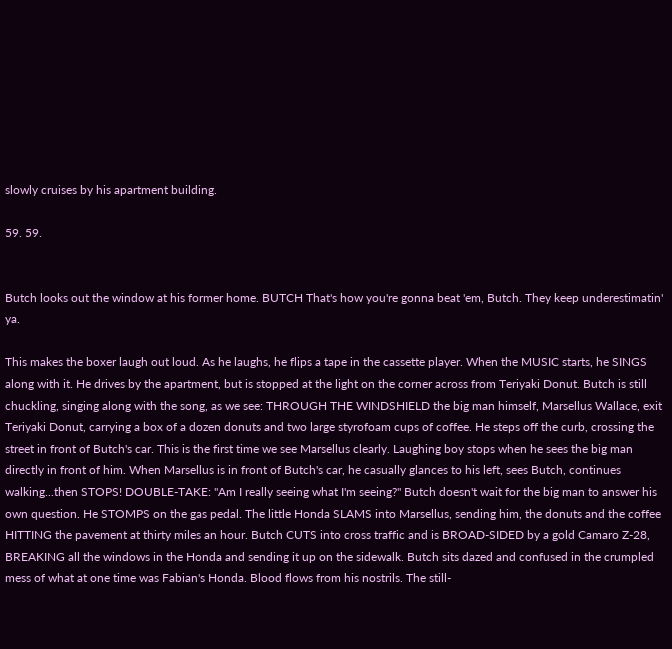slowly cruises by his apartment building.

59. 59.


Butch looks out the window at his former home. BUTCH That's how you're gonna beat 'em, Butch. They keep underestimatin' ya.

This makes the boxer laugh out loud. As he laughs, he flips a tape in the cassette player. When the MUSIC starts, he SINGS along with it. He drives by the apartment, but is stopped at the light on the corner across from Teriyaki Donut. Butch is still chuckling, singing along with the song, as we see: THROUGH THE WINDSHIELD the big man himself, Marsellus Wallace, exit Teriyaki Donut, carrying a box of a dozen donuts and two large styrofoam cups of coffee. He steps off the curb, crossing the street in front of Butch's car. This is the first time we see Marsellus clearly. Laughing boy stops when he sees the big man directly in front of him. When Marsellus is in front of Butch's car, he casually glances to his left, sees Butch, continues walking...then STOPS! DOUBLE-TAKE: "Am I really seeing what I'm seeing?" Butch doesn't wait for the big man to answer his own question. He STOMPS on the gas pedal. The little Honda SLAMS into Marsellus, sending him, the donuts and the coffee HITTING the pavement at thirty miles an hour. Butch CUTS into cross traffic and is BROAD-SIDED by a gold Camaro Z-28, BREAKING all the windows in the Honda and sending it up on the sidewalk. Butch sits dazed and confused in the crumpled mess of what at one time was Fabian's Honda. Blood flows from his nostrils. The still-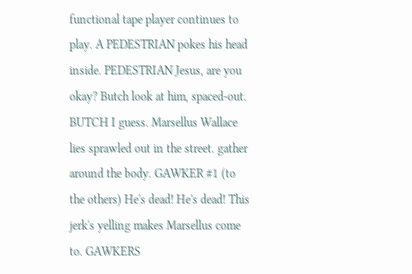functional tape player continues to play. A PEDESTRIAN pokes his head inside. PEDESTRIAN Jesus, are you okay? Butch look at him, spaced-out. BUTCH I guess. Marsellus Wallace lies sprawled out in the street. gather around the body. GAWKER #1 (to the others) He's dead! He's dead! This jerk's yelling makes Marsellus come to. GAWKERS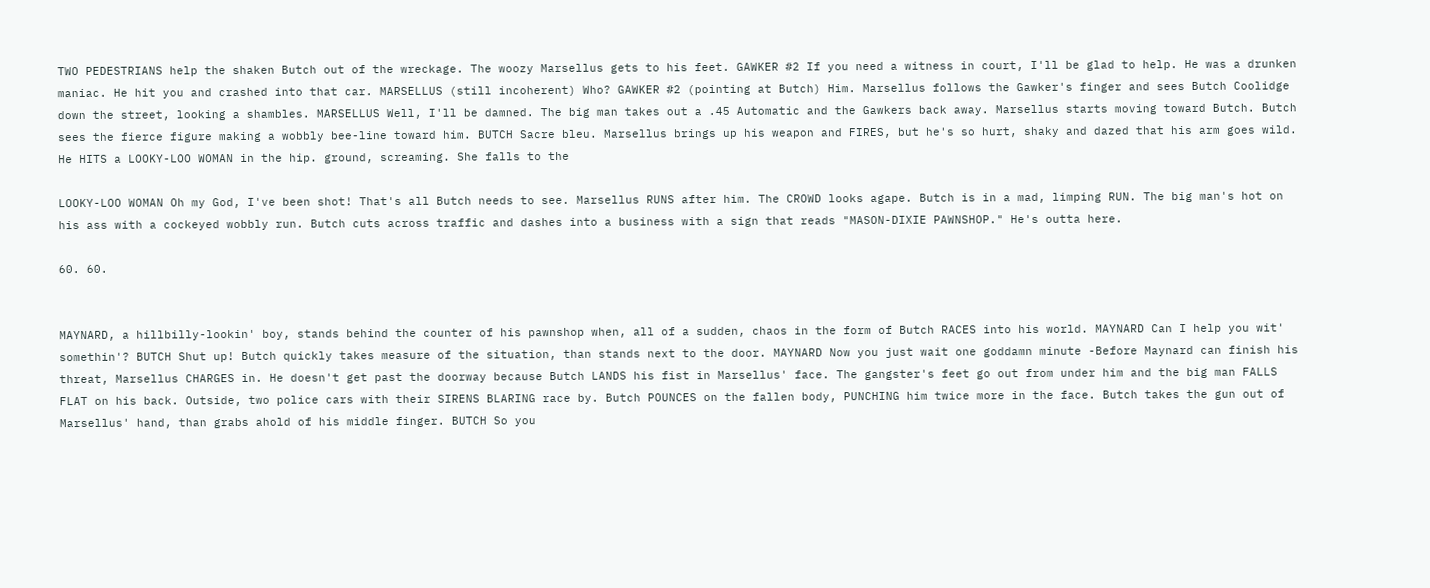TWO PEDESTRIANS help the shaken Butch out of the wreckage. The woozy Marsellus gets to his feet. GAWKER #2 If you need a witness in court, I'll be glad to help. He was a drunken maniac. He hit you and crashed into that car. MARSELLUS (still incoherent) Who? GAWKER #2 (pointing at Butch) Him. Marsellus follows the Gawker's finger and sees Butch Coolidge down the street, looking a shambles. MARSELLUS Well, I'll be damned. The big man takes out a .45 Automatic and the Gawkers back away. Marsellus starts moving toward Butch. Butch sees the fierce figure making a wobbly bee-line toward him. BUTCH Sacre bleu. Marsellus brings up his weapon and FIRES, but he's so hurt, shaky and dazed that his arm goes wild. He HITS a LOOKY-LOO WOMAN in the hip. ground, screaming. She falls to the

LOOKY-LOO WOMAN Oh my God, I've been shot! That's all Butch needs to see. Marsellus RUNS after him. The CROWD looks agape. Butch is in a mad, limping RUN. The big man's hot on his ass with a cockeyed wobbly run. Butch cuts across traffic and dashes into a business with a sign that reads "MASON-DIXIE PAWNSHOP." He's outta here.

60. 60.


MAYNARD, a hillbilly-lookin' boy, stands behind the counter of his pawnshop when, all of a sudden, chaos in the form of Butch RACES into his world. MAYNARD Can I help you wit' somethin'? BUTCH Shut up! Butch quickly takes measure of the situation, than stands next to the door. MAYNARD Now you just wait one goddamn minute -Before Maynard can finish his threat, Marsellus CHARGES in. He doesn't get past the doorway because Butch LANDS his fist in Marsellus' face. The gangster's feet go out from under him and the big man FALLS FLAT on his back. Outside, two police cars with their SIRENS BLARING race by. Butch POUNCES on the fallen body, PUNCHING him twice more in the face. Butch takes the gun out of Marsellus' hand, than grabs ahold of his middle finger. BUTCH So you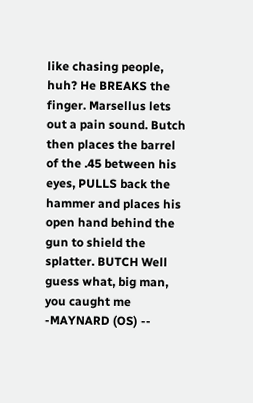like chasing people, huh? He BREAKS the finger. Marsellus lets out a pain sound. Butch then places the barrel of the .45 between his eyes, PULLS back the hammer and places his open hand behind the gun to shield the splatter. BUTCH Well guess what, big man, you caught me -MAYNARD (OS) --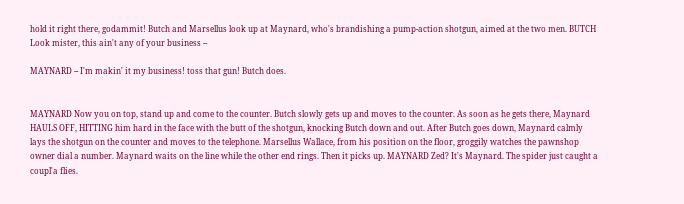hold it right there, godammit! Butch and Marsellus look up at Maynard, who's brandishing a pump-action shotgun, aimed at the two men. BUTCH Look mister, this ain't any of your business --

MAYNARD -- I'm makin' it my business! toss that gun! Butch does.


MAYNARD Now you on top, stand up and come to the counter. Butch slowly gets up and moves to the counter. As soon as he gets there, Maynard HAULS OFF, HITTING him hard in the face with the butt of the shotgun, knocking Butch down and out. After Butch goes down, Maynard calmly lays the shotgun on the counter and moves to the telephone. Marsellus Wallace, from his position on the floor, groggily watches the pawnshop owner dial a number. Maynard waits on the line while the other end rings. Then it picks up. MAYNARD Zed? It's Maynard. The spider just caught a coupl'a flies.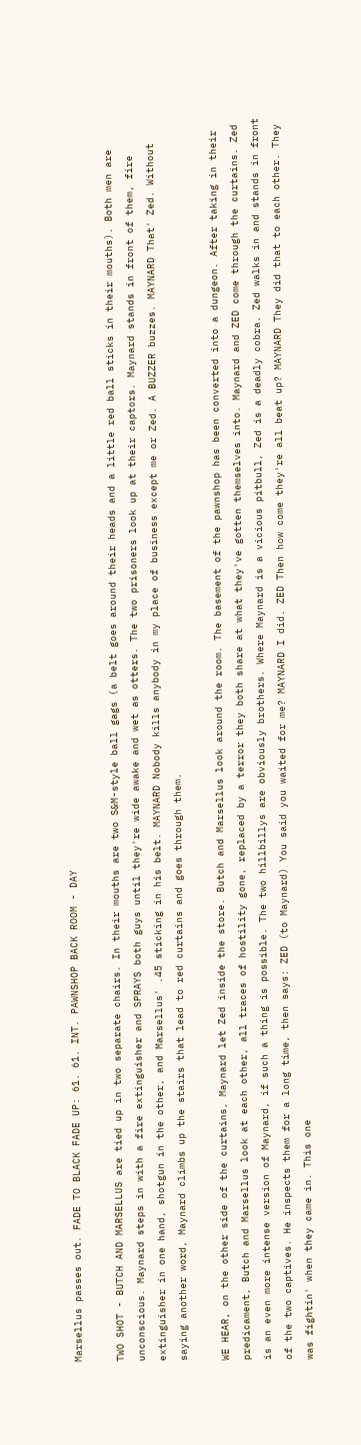Marsellus passes out. FADE TO BLACK FADE UP: 61. 61. INT. PAWNSHOP BACK ROOM - DAY

TWO SHOT - BUTCH AND MARSELLUS are tied up in two separate chairs. In their mouths are two S&M-style ball gags (a belt goes around their heads and a little red ball sticks in their mouths). Both men are unconscious. Maynard steps in with a fire extinguisher and SPRAYS both guys until they're wide awake and wet as otters. The two prisoners look up at their captors. Maynard stands in front of them, fire extinguisher in one hand, shotgun in the other, and Marsellus' .45 sticking in his belt. MAYNARD Nobody kills anybody in my place of business except me or Zed. A BUZZER buzzes. MAYNARD That' Zed. Without saying another word, Maynard climbs up the stairs that lead to red curtains and goes through them.

WE HEAR, on the other side of the curtains, Maynard let Zed inside the store. Butch and Marsellus look around the room. The basement of the pawnshop has been converted into a dungeon. After taking in their predicament, Butch and Marsellus look at each other, all traces of hostility gone, replaced by a terror they both share at what they've gotten themselves into. Maynard and ZED come through the curtains. Zed is an even more intense version of Maynard, if such a thing is possible. The two hillbillys are obviously brothers. Where Maynard is a vicious pitbull, Zed is a deadly cobra. Zed walks in and stands in front of the two captives. He inspects them for a long time, then says: ZED (to Maynard) You said you waited for me? MAYNARD I did. ZED Then how come they're all beat up? MAYNARD They did that to each other. They was fightin' when they came in. This one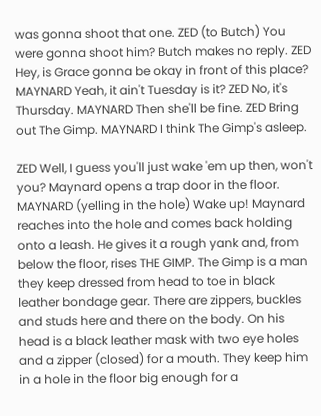was gonna shoot that one. ZED (to Butch) You were gonna shoot him? Butch makes no reply. ZED Hey, is Grace gonna be okay in front of this place? MAYNARD Yeah, it ain't Tuesday is it? ZED No, it's Thursday. MAYNARD Then she'll be fine. ZED Bring out The Gimp. MAYNARD I think The Gimp's asleep.

ZED Well, I guess you'll just wake 'em up then, won't you? Maynard opens a trap door in the floor. MAYNARD (yelling in the hole) Wake up! Maynard reaches into the hole and comes back holding onto a leash. He gives it a rough yank and, from below the floor, rises THE GIMP. The Gimp is a man they keep dressed from head to toe in black leather bondage gear. There are zippers, buckles and studs here and there on the body. On his head is a black leather mask with two eye holes and a zipper (closed) for a mouth. They keep him in a hole in the floor big enough for a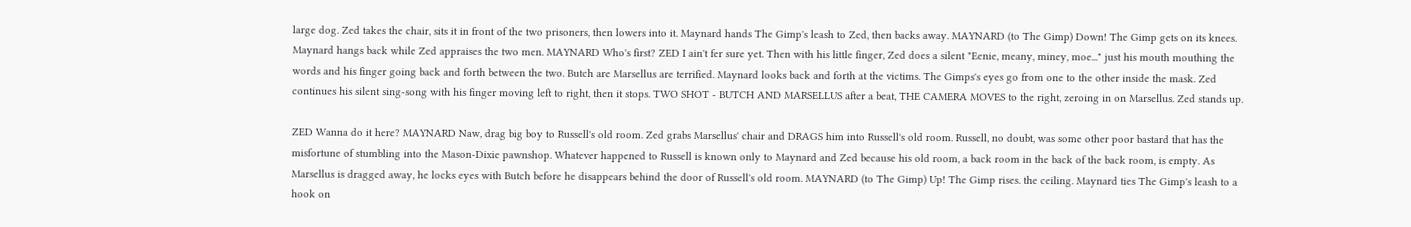large dog. Zed takes the chair, sits it in front of the two prisoners, then lowers into it. Maynard hands The Gimp's leash to Zed, then backs away. MAYNARD (to The Gimp) Down! The Gimp gets on its knees. Maynard hangs back while Zed appraises the two men. MAYNARD Who's first? ZED I ain't fer sure yet. Then with his little finger, Zed does a silent "Eenie, meany, miney, moe..." just his mouth mouthing the words and his finger going back and forth between the two. Butch are Marsellus are terrified. Maynard looks back and forth at the victims. The Gimps's eyes go from one to the other inside the mask. Zed continues his silent sing-song with his finger moving left to right, then it stops. TWO SHOT - BUTCH AND MARSELLUS after a beat, THE CAMERA MOVES to the right, zeroing in on Marsellus. Zed stands up.

ZED Wanna do it here? MAYNARD Naw, drag big boy to Russell's old room. Zed grabs Marsellus' chair and DRAGS him into Russell's old room. Russell, no doubt, was some other poor bastard that has the misfortune of stumbling into the Mason-Dixie pawnshop. Whatever happened to Russell is known only to Maynard and Zed because his old room, a back room in the back of the back room, is empty. As Marsellus is dragged away, he locks eyes with Butch before he disappears behind the door of Russell's old room. MAYNARD (to The Gimp) Up! The Gimp rises. the ceiling. Maynard ties The Gimp's leash to a hook on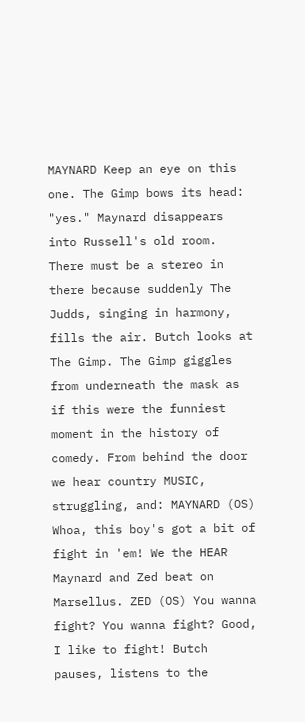MAYNARD Keep an eye on this one. The Gimp bows its head: "yes." Maynard disappears into Russell's old room. There must be a stereo in there because suddenly The Judds, singing in harmony, fills the air. Butch looks at The Gimp. The Gimp giggles from underneath the mask as if this were the funniest moment in the history of comedy. From behind the door we hear country MUSIC, struggling, and: MAYNARD (OS) Whoa, this boy's got a bit of fight in 'em! We the HEAR Maynard and Zed beat on Marsellus. ZED (OS) You wanna fight? You wanna fight? Good, I like to fight! Butch pauses, listens to the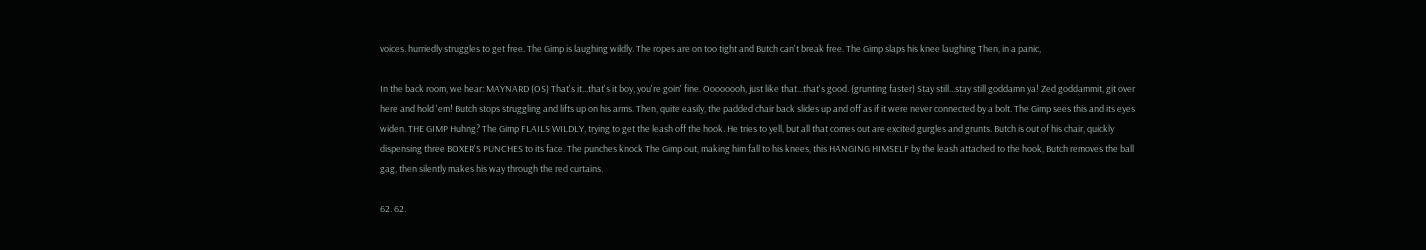voices. hurriedly struggles to get free. The Gimp is laughing wildly. The ropes are on too tight and Butch can't break free. The Gimp slaps his knee laughing Then, in a panic,

In the back room, we hear: MAYNARD (OS) That's it...that's it boy, you're goin' fine. Oooooooh, just like that...that's good. (grunting faster) Stay still...stay still goddamn ya! Zed goddammit, git over here and hold 'em! Butch stops struggling and lifts up on his arms. Then, quite easily, the padded chair back slides up and off as if it were never connected by a bolt. The Gimp sees this and its eyes widen. THE GIMP Huhng? The Gimp FLAILS WILDLY, trying to get the leash off the hook. He tries to yell, but all that comes out are excited gurgles and grunts. Butch is out of his chair, quickly dispensing three BOXER'S PUNCHES to its face. The punches knock The Gimp out, making him fall to his knees, this HANGING HIMSELF by the leash attached to the hook, Butch removes the ball gag, then silently makes his way through the red curtains.

62. 62.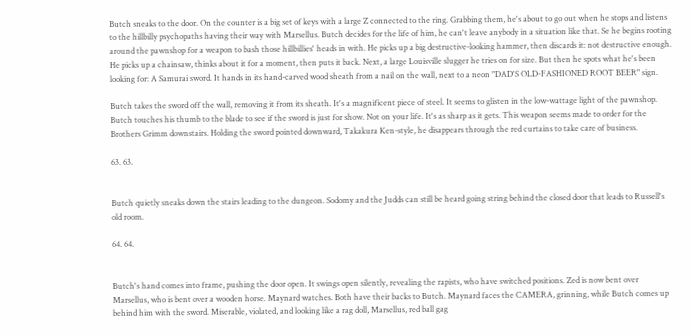Butch sneaks to the door. On the counter is a big set of keys with a large Z connected to the ring. Grabbing them, he's about to go out when he stops and listens to the hillbilly psychopaths having their way with Marsellus. Butch decides for the life of him, he can't leave anybody in a situation like that. Se he begins rooting around the pawnshop for a weapon to bash those hillbillies' heads in with. He picks up a big destructive-looking hammer, then discards it: not destructive enough. He picks up a chainsaw, thinks about it for a moment, then puts it back. Next, a large Louisville slugger he tries on for size. But then he spots what he's been looking for: A Samurai sword. It hands in its hand-carved wood sheath from a nail on the wall, next to a neon "DAD'S OLD-FASHIONED ROOT BEER" sign.

Butch takes the sword off the wall, removing it from its sheath. It's a magnificent piece of steel. It seems to glisten in the low-wattage light of the pawnshop. Butch touches his thumb to the blade to see if the sword is just for show. Not on your life. It's as sharp as it gets. This weapon seems made to order for the Brothers Grimm downstairs. Holding the sword pointed downward, Takakura Ken-style, he disappears through the red curtains to take care of business.

63. 63.


Butch quietly sneaks down the stairs leading to the dungeon. Sodomy and the Judds can still be heard going string behind the closed door that leads to Russell's old room.

64. 64.


Butch's hand comes into frame, pushing the door open. It swings open silently, revealing the rapists, who have switched positions. Zed is now bent over Marsellus, who is bent over a wooden horse. Maynard watches. Both have their backs to Butch. Maynard faces the CAMERA, grinning, while Butch comes up behind him with the sword. Miserable, violated, and looking like a rag doll, Marsellus, red ball gag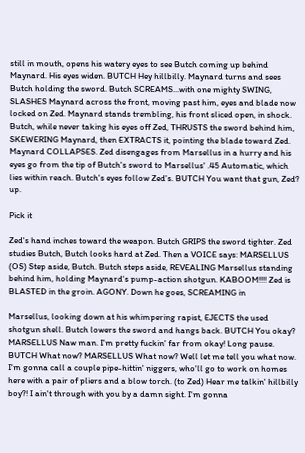still in mouth, opens his watery eyes to see Butch coming up behind Maynard. His eyes widen. BUTCH Hey hillbilly. Maynard turns and sees Butch holding the sword. Butch SCREAMS...with one mighty SWING, SLASHES Maynard across the front, moving past him, eyes and blade now locked on Zed. Maynard stands trembling, his front sliced open, in shock. Butch, while never taking his eyes off Zed, THRUSTS the sword behind him, SKEWERING Maynard, then EXTRACTS it, pointing the blade toward Zed. Maynard COLLAPSES. Zed disengages from Marsellus in a hurry and his eyes go from the tip of Butch's sword to Marsellus' .45 Automatic, which lies within reach. Butch's eyes follow Zed's. BUTCH You want that gun, Zed? up.

Pick it

Zed's hand inches toward the weapon. Butch GRIPS the sword tighter. Zed studies Butch, Butch looks hard at Zed. Then a VOICE says: MARSELLUS (OS) Step aside, Butch. Butch steps aside, REVEALING Marsellus standing behind him, holding Maynard's pump-action shotgun. KABOOM!!!! Zed is BLASTED in the groin. AGONY. Down he goes, SCREAMING in

Marsellus, looking down at his whimpering rapist, EJECTS the used shotgun shell. Butch lowers the sword and hangs back. BUTCH You okay? MARSELLUS Naw man. I'm pretty fuckin' far from okay! Long pause. BUTCH What now? MARSELLUS What now? Well let me tell you what now. I'm gonna call a couple pipe-hittin' niggers, who'll go to work on homes here with a pair of pliers and a blow torch. (to Zed) Hear me talkin' hillbilly boy?! I ain't through with you by a damn sight. I'm gonna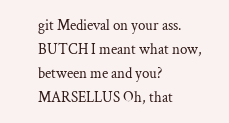git Medieval on your ass. BUTCH I meant what now, between me and you? MARSELLUS Oh, that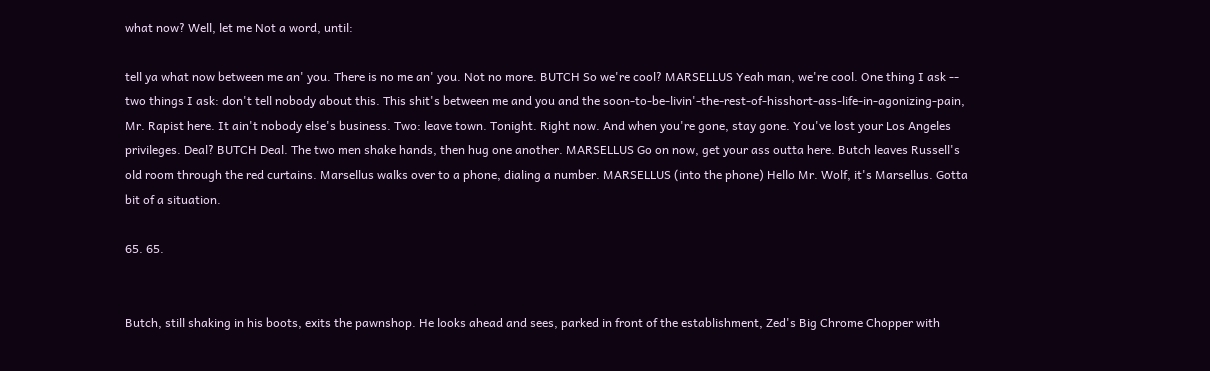what now? Well, let me Not a word, until:

tell ya what now between me an' you. There is no me an' you. Not no more. BUTCH So we're cool? MARSELLUS Yeah man, we're cool. One thing I ask -- two things I ask: don't tell nobody about this. This shit's between me and you and the soon-to-be-livin'-the-rest-of-hisshort-ass-life-in-agonizing-pain, Mr. Rapist here. It ain't nobody else's business. Two: leave town. Tonight. Right now. And when you're gone, stay gone. You've lost your Los Angeles privileges. Deal? BUTCH Deal. The two men shake hands, then hug one another. MARSELLUS Go on now, get your ass outta here. Butch leaves Russell's old room through the red curtains. Marsellus walks over to a phone, dialing a number. MARSELLUS (into the phone) Hello Mr. Wolf, it's Marsellus. Gotta bit of a situation.

65. 65.


Butch, still shaking in his boots, exits the pawnshop. He looks ahead and sees, parked in front of the establishment, Zed's Big Chrome Chopper with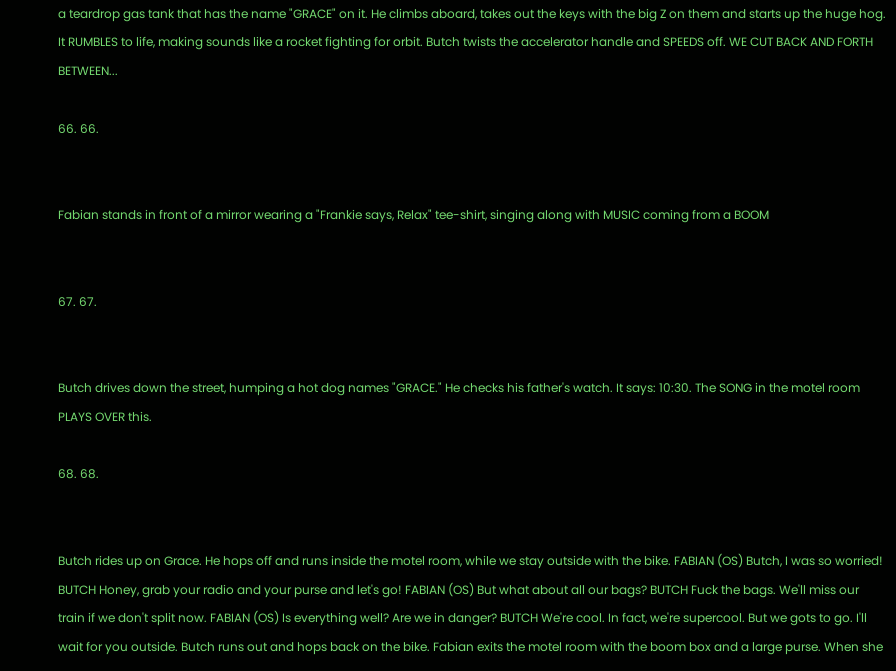a teardrop gas tank that has the name "GRACE" on it. He climbs aboard, takes out the keys with the big Z on them and starts up the huge hog. It RUMBLES to life, making sounds like a rocket fighting for orbit. Butch twists the accelerator handle and SPEEDS off. WE CUT BACK AND FORTH BETWEEN...

66. 66.


Fabian stands in front of a mirror wearing a "Frankie says, Relax" tee-shirt, singing along with MUSIC coming from a BOOM


67. 67.


Butch drives down the street, humping a hot dog names "GRACE." He checks his father's watch. It says: 10:30. The SONG in the motel room PLAYS OVER this.

68. 68.


Butch rides up on Grace. He hops off and runs inside the motel room, while we stay outside with the bike. FABIAN (OS) Butch, I was so worried! BUTCH Honey, grab your radio and your purse and let's go! FABIAN (OS) But what about all our bags? BUTCH Fuck the bags. We'll miss our train if we don't split now. FABIAN (OS) Is everything well? Are we in danger? BUTCH We're cool. In fact, we're supercool. But we gots to go. I'll wait for you outside. Butch runs out and hops back on the bike. Fabian exits the motel room with the boom box and a large purse. When she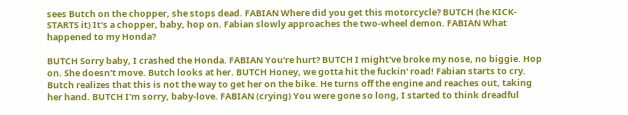sees Butch on the chopper, she stops dead. FABIAN Where did you get this motorcycle? BUTCH (he KICK-STARTS it) It's a chopper, baby, hop on. Fabian slowly approaches the two-wheel demon. FABIAN What happened to my Honda?

BUTCH Sorry baby, I crashed the Honda. FABIAN You're hurt? BUTCH I might've broke my nose, no biggie. Hop on. She doesn't move. Butch looks at her. BUTCH Honey, we gotta hit the fuckin' road! Fabian starts to cry. Butch realizes that this is not the way to get her on the bike. He turns off the engine and reaches out, taking her hand. BUTCH I'm sorry, baby-love. FABIAN (crying) You were gone so long, I started to think dreadful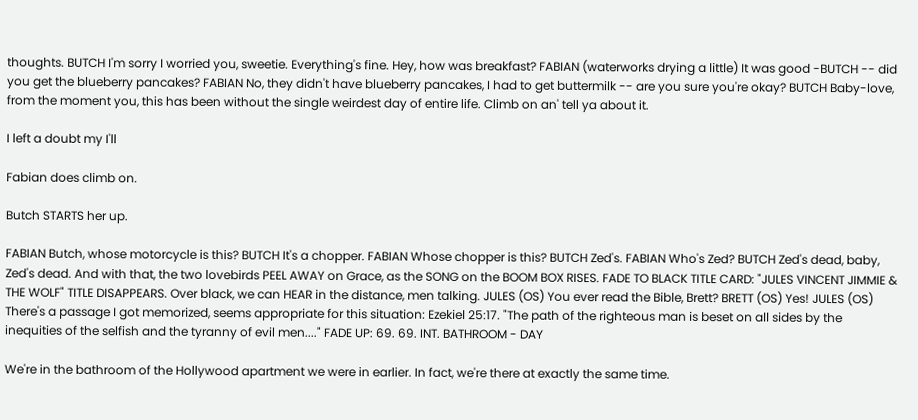thoughts. BUTCH I'm sorry I worried you, sweetie. Everything's fine. Hey, how was breakfast? FABIAN (waterworks drying a little) It was good -BUTCH -- did you get the blueberry pancakes? FABIAN No, they didn't have blueberry pancakes, I had to get buttermilk -- are you sure you're okay? BUTCH Baby-love, from the moment you, this has been without the single weirdest day of entire life. Climb on an' tell ya about it.

I left a doubt my I'll

Fabian does climb on.

Butch STARTS her up.

FABIAN Butch, whose motorcycle is this? BUTCH It's a chopper. FABIAN Whose chopper is this? BUTCH Zed's. FABIAN Who's Zed? BUTCH Zed's dead, baby, Zed's dead. And with that, the two lovebirds PEEL AWAY on Grace, as the SONG on the BOOM BOX RISES. FADE TO BLACK TITLE CARD: "JULES VINCENT JIMMIE & THE WOLF" TITLE DISAPPEARS. Over black, we can HEAR in the distance, men talking. JULES (OS) You ever read the Bible, Brett? BRETT (OS) Yes! JULES (OS) There's a passage I got memorized, seems appropriate for this situation: Ezekiel 25:17. "The path of the righteous man is beset on all sides by the inequities of the selfish and the tyranny of evil men...." FADE UP: 69. 69. INT. BATHROOM - DAY

We're in the bathroom of the Hollywood apartment we were in earlier. In fact, we're there at exactly the same time.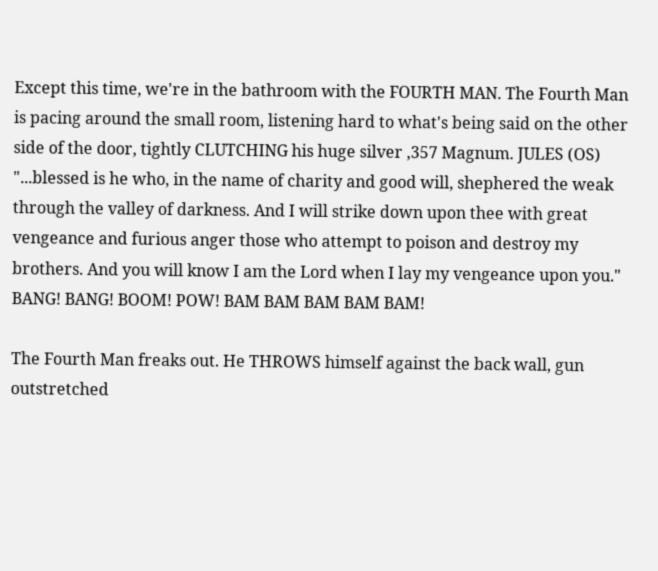Except this time, we're in the bathroom with the FOURTH MAN. The Fourth Man is pacing around the small room, listening hard to what's being said on the other side of the door, tightly CLUTCHING his huge silver ,357 Magnum. JULES (OS) "...blessed is he who, in the name of charity and good will, shephered the weak through the valley of darkness. And I will strike down upon thee with great vengeance and furious anger those who attempt to poison and destroy my brothers. And you will know I am the Lord when I lay my vengeance upon you." BANG! BANG! BOOM! POW! BAM BAM BAM BAM BAM!

The Fourth Man freaks out. He THROWS himself against the back wall, gun outstretched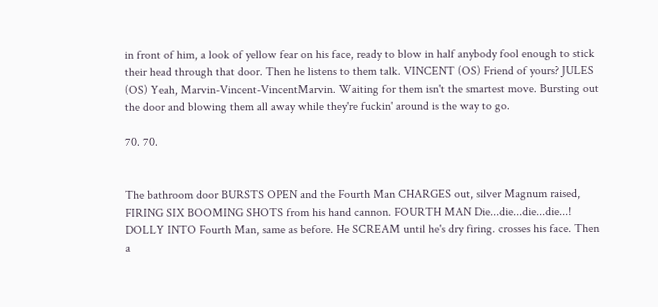in front of him, a look of yellow fear on his face, ready to blow in half anybody fool enough to stick their head through that door. Then he listens to them talk. VINCENT (OS) Friend of yours? JULES (OS) Yeah, Marvin-Vincent-VincentMarvin. Waiting for them isn't the smartest move. Bursting out the door and blowing them all away while they're fuckin' around is the way to go.

70. 70.


The bathroom door BURSTS OPEN and the Fourth Man CHARGES out, silver Magnum raised, FIRING SIX BOOMING SHOTS from his hand cannon. FOURTH MAN Die...die...die...die...! DOLLY INTO Fourth Man, same as before. He SCREAM until he's dry firing. crosses his face. Then a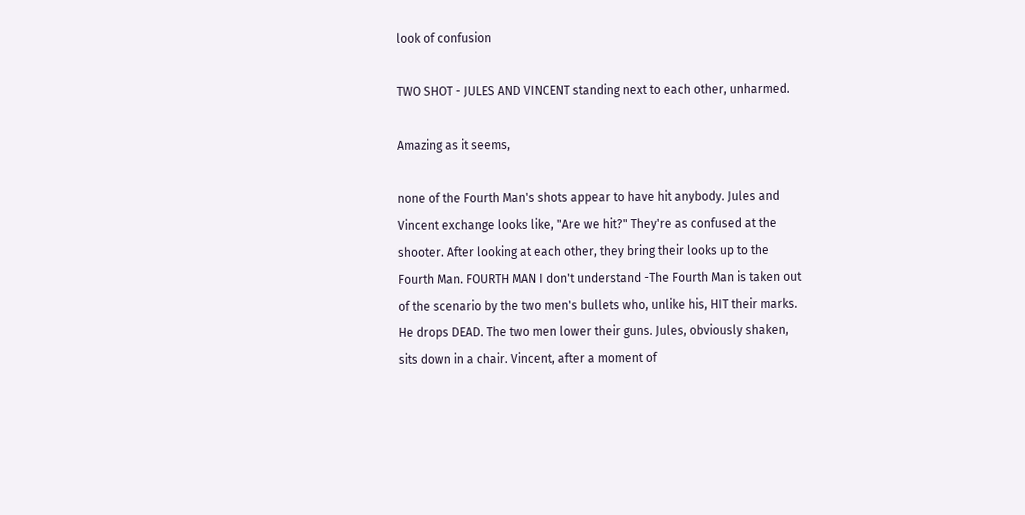look of confusion

TWO SHOT - JULES AND VINCENT standing next to each other, unharmed.

Amazing as it seems,

none of the Fourth Man's shots appear to have hit anybody. Jules and Vincent exchange looks like, "Are we hit?" They're as confused at the shooter. After looking at each other, they bring their looks up to the Fourth Man. FOURTH MAN I don't understand -The Fourth Man is taken out of the scenario by the two men's bullets who, unlike his, HIT their marks. He drops DEAD. The two men lower their guns. Jules, obviously shaken, sits down in a chair. Vincent, after a moment of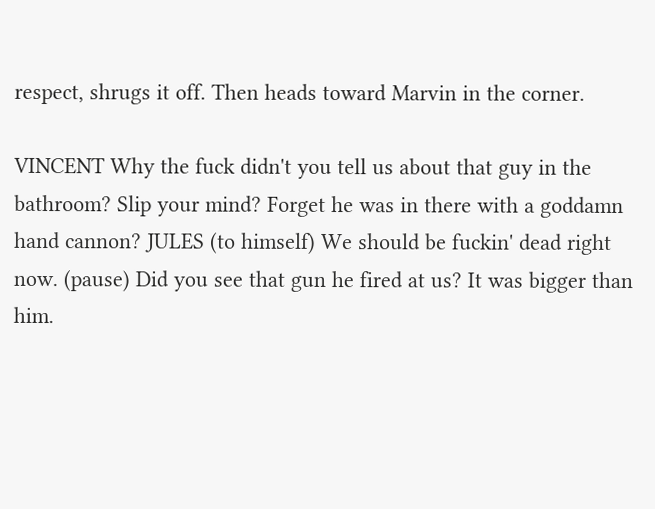respect, shrugs it off. Then heads toward Marvin in the corner.

VINCENT Why the fuck didn't you tell us about that guy in the bathroom? Slip your mind? Forget he was in there with a goddamn hand cannon? JULES (to himself) We should be fuckin' dead right now. (pause) Did you see that gun he fired at us? It was bigger than him.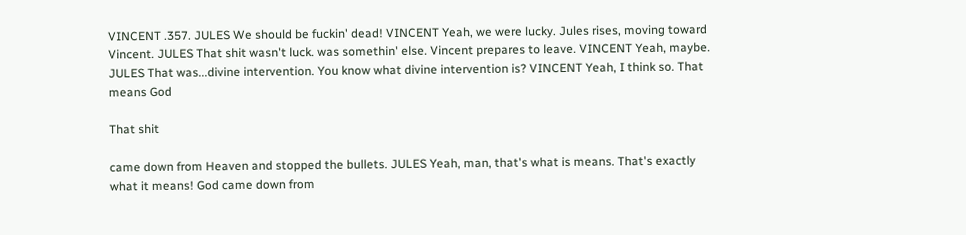VINCENT .357. JULES We should be fuckin' dead! VINCENT Yeah, we were lucky. Jules rises, moving toward Vincent. JULES That shit wasn't luck. was somethin' else. Vincent prepares to leave. VINCENT Yeah, maybe. JULES That was...divine intervention. You know what divine intervention is? VINCENT Yeah, I think so. That means God

That shit

came down from Heaven and stopped the bullets. JULES Yeah, man, that's what is means. That's exactly what it means! God came down from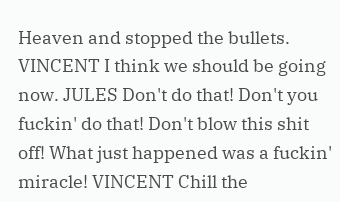Heaven and stopped the bullets. VINCENT I think we should be going now. JULES Don't do that! Don't you fuckin' do that! Don't blow this shit off! What just happened was a fuckin' miracle! VINCENT Chill the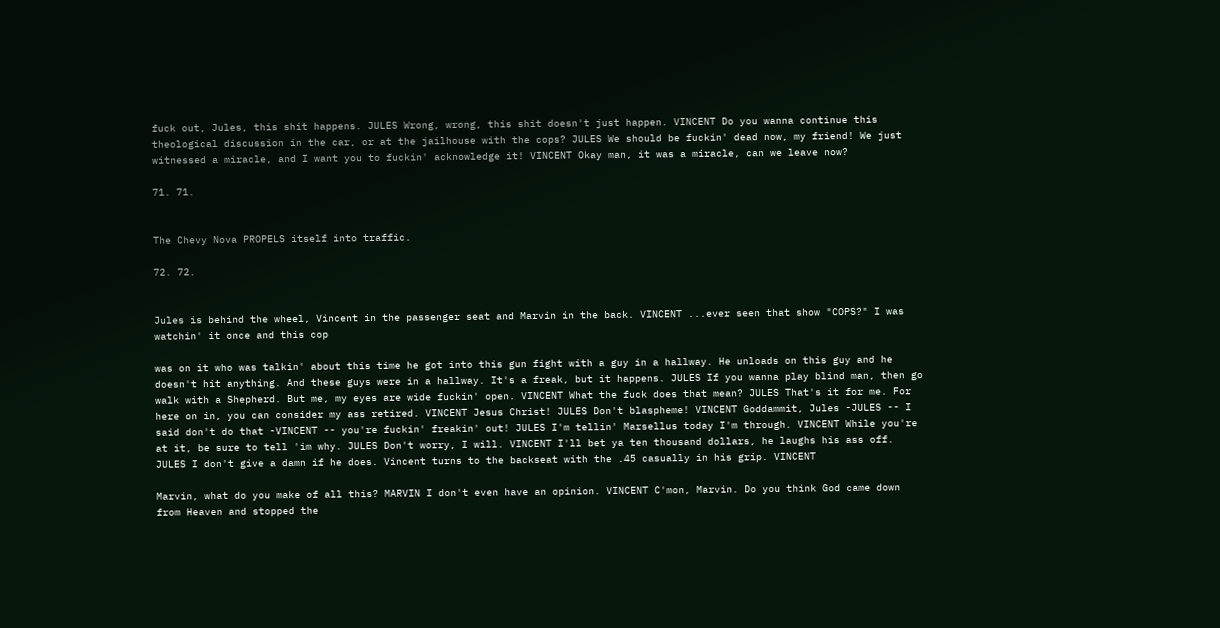fuck out, Jules, this shit happens. JULES Wrong, wrong, this shit doesn't just happen. VINCENT Do you wanna continue this theological discussion in the car, or at the jailhouse with the cops? JULES We should be fuckin' dead now, my friend! We just witnessed a miracle, and I want you to fuckin' acknowledge it! VINCENT Okay man, it was a miracle, can we leave now?

71. 71.


The Chevy Nova PROPELS itself into traffic.

72. 72.


Jules is behind the wheel, Vincent in the passenger seat and Marvin in the back. VINCENT ...ever seen that show "COPS?" I was watchin' it once and this cop

was on it who was talkin' about this time he got into this gun fight with a guy in a hallway. He unloads on this guy and he doesn't hit anything. And these guys were in a hallway. It's a freak, but it happens. JULES If you wanna play blind man, then go walk with a Shepherd. But me, my eyes are wide fuckin' open. VINCENT What the fuck does that mean? JULES That's it for me. For here on in, you can consider my ass retired. VINCENT Jesus Christ! JULES Don't blaspheme! VINCENT Goddammit, Jules -JULES -- I said don't do that -VINCENT -- you're fuckin' freakin' out! JULES I'm tellin' Marsellus today I'm through. VINCENT While you're at it, be sure to tell 'im why. JULES Don't worry, I will. VINCENT I'll bet ya ten thousand dollars, he laughs his ass off. JULES I don't give a damn if he does. Vincent turns to the backseat with the .45 casually in his grip. VINCENT

Marvin, what do you make of all this? MARVIN I don't even have an opinion. VINCENT C'mon, Marvin. Do you think God came down from Heaven and stopped the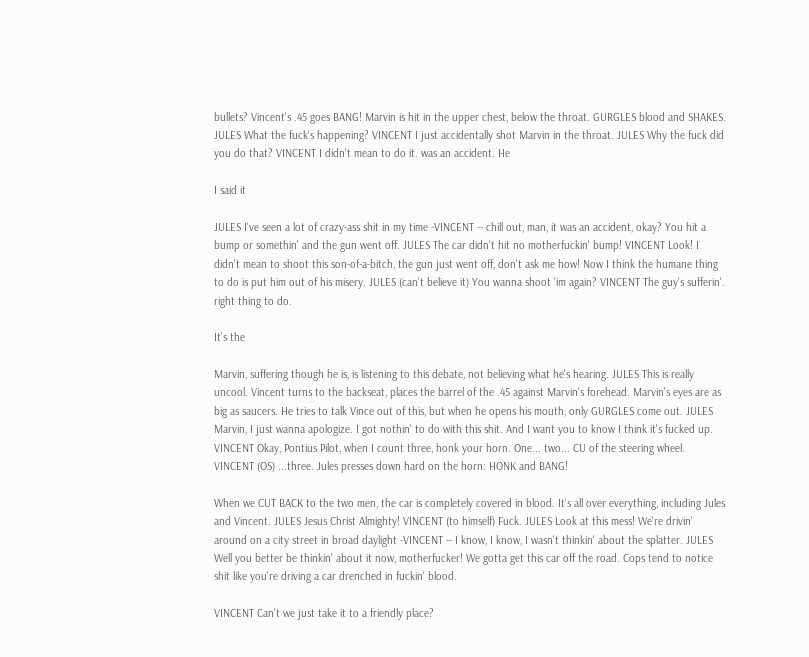bullets? Vincent's .45 goes BANG! Marvin is hit in the upper chest, below the throat. GURGLES blood and SHAKES. JULES What the fuck's happening? VINCENT I just accidentally shot Marvin in the throat. JULES Why the fuck did you do that? VINCENT I didn't mean to do it. was an accident. He

I said it

JULES I've seen a lot of crazy-ass shit in my time -VINCENT -- chill out, man, it was an accident, okay? You hit a bump or somethin' and the gun went off. JULES The car didn't hit no motherfuckin' bump! VINCENT Look! I didn't mean to shoot this son-of-a-bitch, the gun just went off, don't ask me how! Now I think the humane thing to do is put him out of his misery. JULES (can't believe it) You wanna shoot 'im again? VINCENT The guy's sufferin'. right thing to do.

It's the

Marvin, suffering though he is, is listening to this debate, not believing what he's hearing. JULES This is really uncool. Vincent turns to the backseat, places the barrel of the .45 against Marvin's forehead. Marvin's eyes are as big as saucers. He tries to talk Vince out of this, but when he opens his mouth, only GURGLES come out. JULES Marvin, I just wanna apologize. I got nothin' to do with this shit. And I want you to know I think it's fucked up. VINCENT Okay, Pontius Pilot, when I count three, honk your horn. One... two... CU of the steering wheel. VINCENT (OS) ...three. Jules presses down hard on the horn: HONK and BANG!

When we CUT BACK to the two men, the car is completely covered in blood. It's all over everything, including Jules and Vincent. JULES Jesus Christ Almighty! VINCENT (to himself) Fuck. JULES Look at this mess! We're drivin' around on a city street in broad daylight -VINCENT -- I know, I know, I wasn't thinkin' about the splatter. JULES Well you better be thinkin' about it now, motherfucker! We gotta get this car off the road. Cops tend to notice shit like you're driving a car drenched in fuckin' blood.

VINCENT Can't we just take it to a friendly place?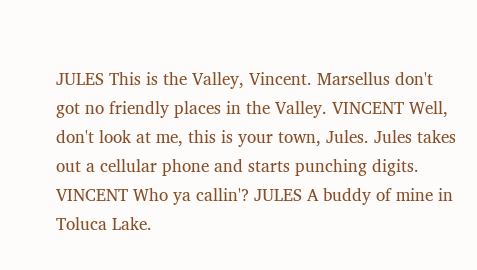JULES This is the Valley, Vincent. Marsellus don't got no friendly places in the Valley. VINCENT Well, don't look at me, this is your town, Jules. Jules takes out a cellular phone and starts punching digits. VINCENT Who ya callin'? JULES A buddy of mine in Toluca Lake.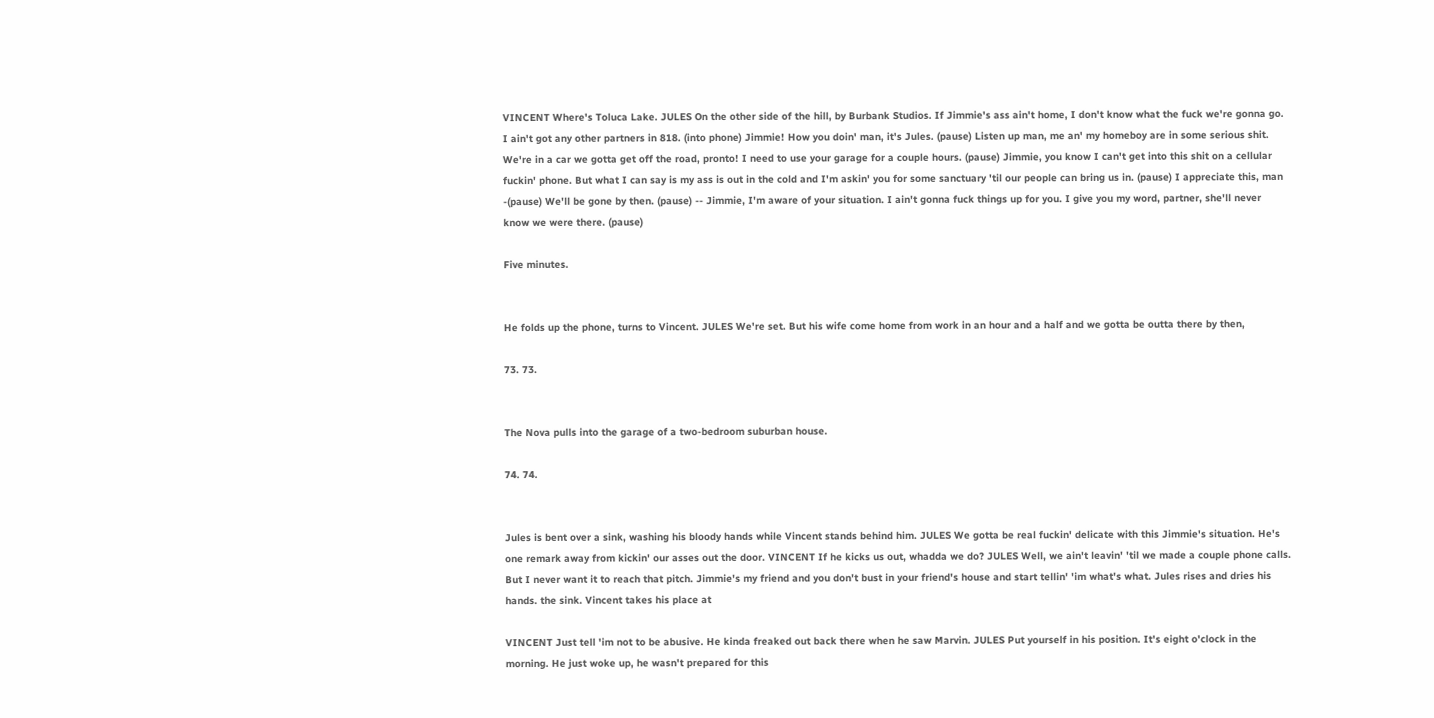VINCENT Where's Toluca Lake. JULES On the other side of the hill, by Burbank Studios. If Jimmie's ass ain't home, I don't know what the fuck we're gonna go. I ain't got any other partners in 818. (into phone) Jimmie! How you doin' man, it's Jules. (pause) Listen up man, me an' my homeboy are in some serious shit. We're in a car we gotta get off the road, pronto! I need to use your garage for a couple hours. (pause) Jimmie, you know I can't get into this shit on a cellular fuckin' phone. But what I can say is my ass is out in the cold and I'm askin' you for some sanctuary 'til our people can bring us in. (pause) I appreciate this, man -(pause) We'll be gone by then. (pause) -- Jimmie, I'm aware of your situation. I ain't gonna fuck things up for you. I give you my word, partner, she'll never know we were there. (pause)

Five minutes.


He folds up the phone, turns to Vincent. JULES We're set. But his wife come home from work in an hour and a half and we gotta be outta there by then,

73. 73.


The Nova pulls into the garage of a two-bedroom suburban house.

74. 74.


Jules is bent over a sink, washing his bloody hands while Vincent stands behind him. JULES We gotta be real fuckin' delicate with this Jimmie's situation. He's one remark away from kickin' our asses out the door. VINCENT If he kicks us out, whadda we do? JULES Well, we ain't leavin' 'til we made a couple phone calls. But I never want it to reach that pitch. Jimmie's my friend and you don't bust in your friend's house and start tellin' 'im what's what. Jules rises and dries his hands. the sink. Vincent takes his place at

VINCENT Just tell 'im not to be abusive. He kinda freaked out back there when he saw Marvin. JULES Put yourself in his position. It's eight o'clock in the morning. He just woke up, he wasn't prepared for this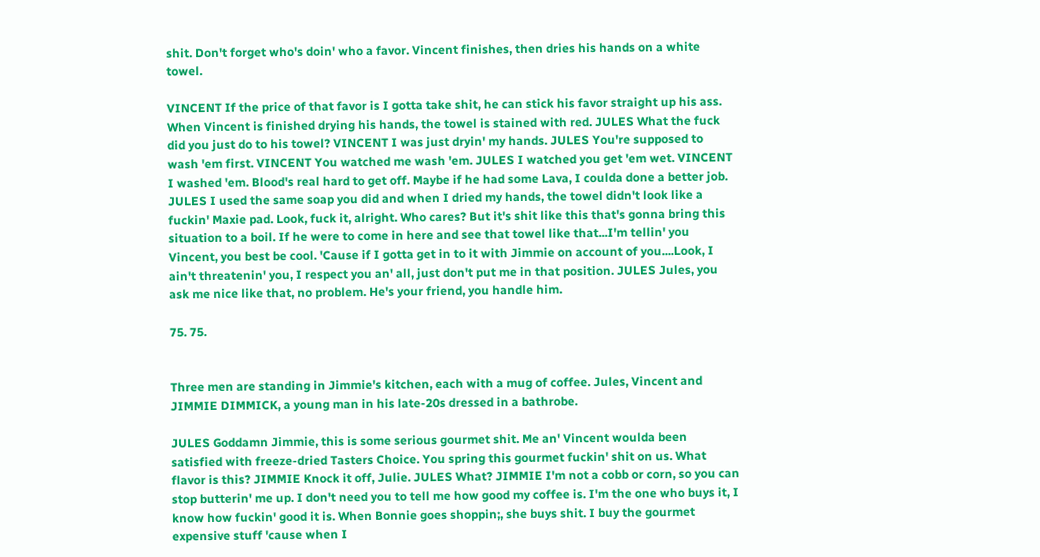shit. Don't forget who's doin' who a favor. Vincent finishes, then dries his hands on a white towel.

VINCENT If the price of that favor is I gotta take shit, he can stick his favor straight up his ass. When Vincent is finished drying his hands, the towel is stained with red. JULES What the fuck did you just do to his towel? VINCENT I was just dryin' my hands. JULES You're supposed to wash 'em first. VINCENT You watched me wash 'em. JULES I watched you get 'em wet. VINCENT I washed 'em. Blood's real hard to get off. Maybe if he had some Lava, I coulda done a better job. JULES I used the same soap you did and when I dried my hands, the towel didn't look like a fuckin' Maxie pad. Look, fuck it, alright. Who cares? But it's shit like this that's gonna bring this situation to a boil. If he were to come in here and see that towel like that...I'm tellin' you Vincent, you best be cool. 'Cause if I gotta get in to it with Jimmie on account of you....Look, I ain't threatenin' you, I respect you an' all, just don't put me in that position. JULES Jules, you ask me nice like that, no problem. He's your friend, you handle him.

75. 75.


Three men are standing in Jimmie's kitchen, each with a mug of coffee. Jules, Vincent and JIMMIE DIMMICK, a young man in his late-20s dressed in a bathrobe.

JULES Goddamn Jimmie, this is some serious gourmet shit. Me an' Vincent woulda been satisfied with freeze-dried Tasters Choice. You spring this gourmet fuckin' shit on us. What flavor is this? JIMMIE Knock it off, Julie. JULES What? JIMMIE I'm not a cobb or corn, so you can stop butterin' me up. I don't need you to tell me how good my coffee is. I'm the one who buys it, I know how fuckin' good it is. When Bonnie goes shoppin;, she buys shit. I buy the gourmet expensive stuff 'cause when I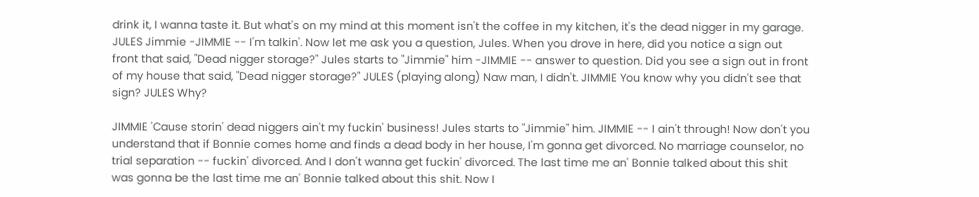drink it, I wanna taste it. But what's on my mind at this moment isn't the coffee in my kitchen, it's the dead nigger in my garage. JULES Jimmie -JIMMIE -- I'm talkin'. Now let me ask you a question, Jules. When you drove in here, did you notice a sign out front that said, "Dead nigger storage?" Jules starts to "Jimmie" him -JIMMIE -- answer to question. Did you see a sign out in front of my house that said, "Dead nigger storage?" JULES (playing along) Naw man, I didn't. JIMMIE You know why you didn't see that sign? JULES Why?

JIMMIE 'Cause storin' dead niggers ain't my fuckin' business! Jules starts to "Jimmie" him. JIMMIE -- I ain't through! Now don't you understand that if Bonnie comes home and finds a dead body in her house, I'm gonna get divorced. No marriage counselor, no trial separation -- fuckin' divorced. And I don't wanna get fuckin' divorced. The last time me an' Bonnie talked about this shit was gonna be the last time me an' Bonnie talked about this shit. Now I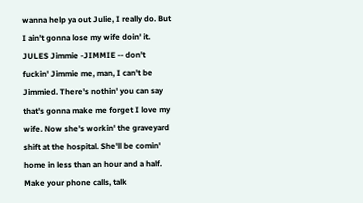wanna help ya out Julie, I really do. But I ain't gonna lose my wife doin' it. JULES Jimmie -JIMMIE -- don't fuckin' Jimmie me, man, I can't be Jimmied. There's nothin' you can say that's gonna make me forget I love my wife. Now she's workin' the graveyard shift at the hospital. She'll be comin' home in less than an hour and a half. Make your phone calls, talk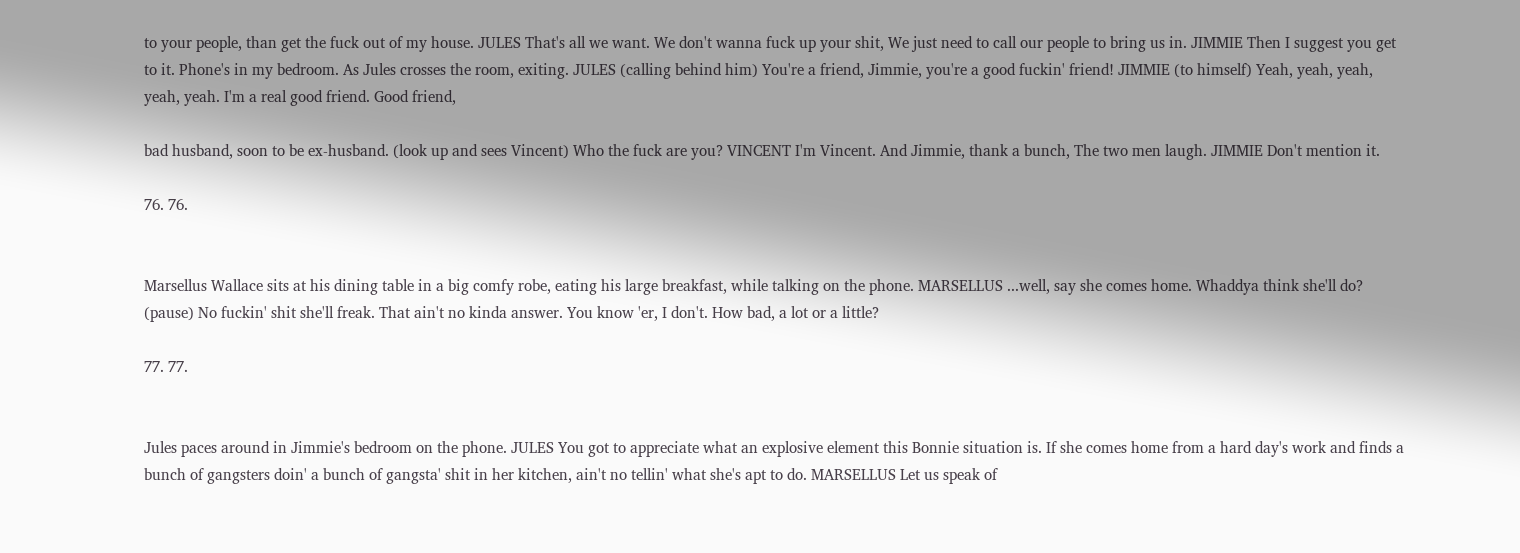to your people, than get the fuck out of my house. JULES That's all we want. We don't wanna fuck up your shit, We just need to call our people to bring us in. JIMMIE Then I suggest you get to it. Phone's in my bedroom. As Jules crosses the room, exiting. JULES (calling behind him) You're a friend, Jimmie, you're a good fuckin' friend! JIMMIE (to himself) Yeah, yeah, yeah, yeah, yeah. I'm a real good friend. Good friend,

bad husband, soon to be ex-husband. (look up and sees Vincent) Who the fuck are you? VINCENT I'm Vincent. And Jimmie, thank a bunch, The two men laugh. JIMMIE Don't mention it.

76. 76.


Marsellus Wallace sits at his dining table in a big comfy robe, eating his large breakfast, while talking on the phone. MARSELLUS ...well, say she comes home. Whaddya think she'll do? (pause) No fuckin' shit she'll freak. That ain't no kinda answer. You know 'er, I don't. How bad, a lot or a little?

77. 77.


Jules paces around in Jimmie's bedroom on the phone. JULES You got to appreciate what an explosive element this Bonnie situation is. If she comes home from a hard day's work and finds a bunch of gangsters doin' a bunch of gangsta' shit in her kitchen, ain't no tellin' what she's apt to do. MARSELLUS Let us speak of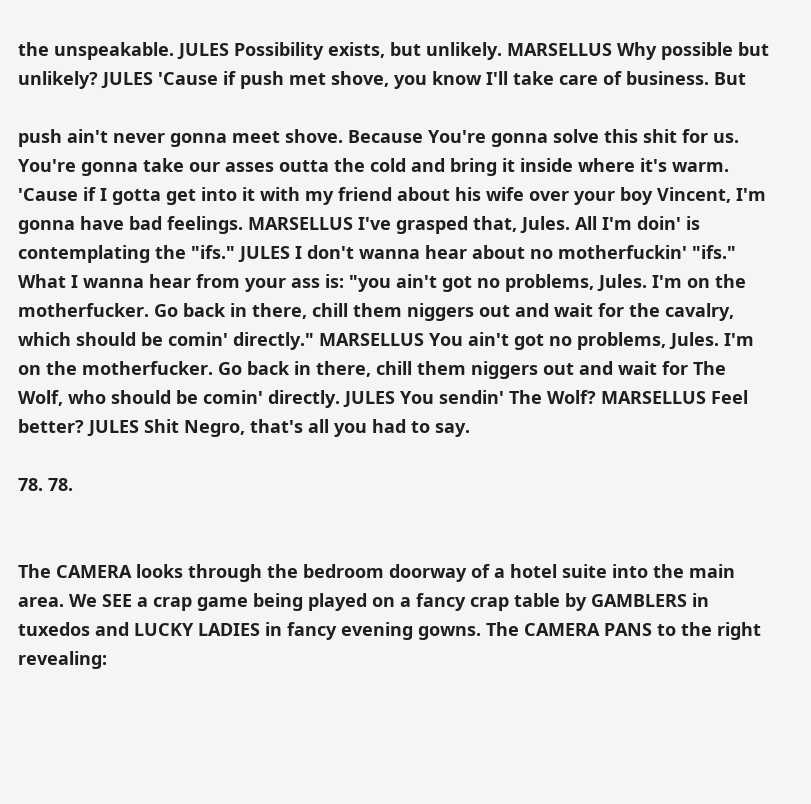the unspeakable. JULES Possibility exists, but unlikely. MARSELLUS Why possible but unlikely? JULES 'Cause if push met shove, you know I'll take care of business. But

push ain't never gonna meet shove. Because You're gonna solve this shit for us. You're gonna take our asses outta the cold and bring it inside where it's warm. 'Cause if I gotta get into it with my friend about his wife over your boy Vincent, I'm gonna have bad feelings. MARSELLUS I've grasped that, Jules. All I'm doin' is contemplating the "ifs." JULES I don't wanna hear about no motherfuckin' "ifs." What I wanna hear from your ass is: "you ain't got no problems, Jules. I'm on the motherfucker. Go back in there, chill them niggers out and wait for the cavalry, which should be comin' directly." MARSELLUS You ain't got no problems, Jules. I'm on the motherfucker. Go back in there, chill them niggers out and wait for The Wolf, who should be comin' directly. JULES You sendin' The Wolf? MARSELLUS Feel better? JULES Shit Negro, that's all you had to say.

78. 78.


The CAMERA looks through the bedroom doorway of a hotel suite into the main area. We SEE a crap game being played on a fancy crap table by GAMBLERS in tuxedos and LUCKY LADIES in fancy evening gowns. The CAMERA PANS to the right revealing: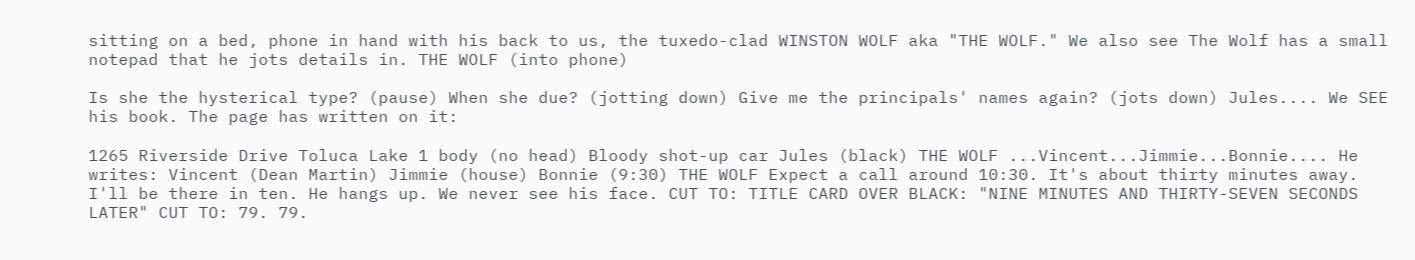sitting on a bed, phone in hand with his back to us, the tuxedo-clad WINSTON WOLF aka "THE WOLF." We also see The Wolf has a small notepad that he jots details in. THE WOLF (into phone)

Is she the hysterical type? (pause) When she due? (jotting down) Give me the principals' names again? (jots down) Jules.... We SEE his book. The page has written on it:

1265 Riverside Drive Toluca Lake 1 body (no head) Bloody shot-up car Jules (black) THE WOLF ...Vincent...Jimmie...Bonnie.... He writes: Vincent (Dean Martin) Jimmie (house) Bonnie (9:30) THE WOLF Expect a call around 10:30. It's about thirty minutes away. I'll be there in ten. He hangs up. We never see his face. CUT TO: TITLE CARD OVER BLACK: "NINE MINUTES AND THIRTY-SEVEN SECONDS LATER" CUT TO: 79. 79.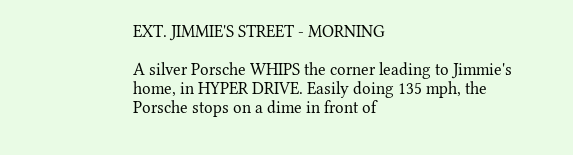EXT. JIMMIE'S STREET - MORNING

A silver Porsche WHIPS the corner leading to Jimmie's home, in HYPER DRIVE. Easily doing 135 mph, the Porsche stops on a dime in front of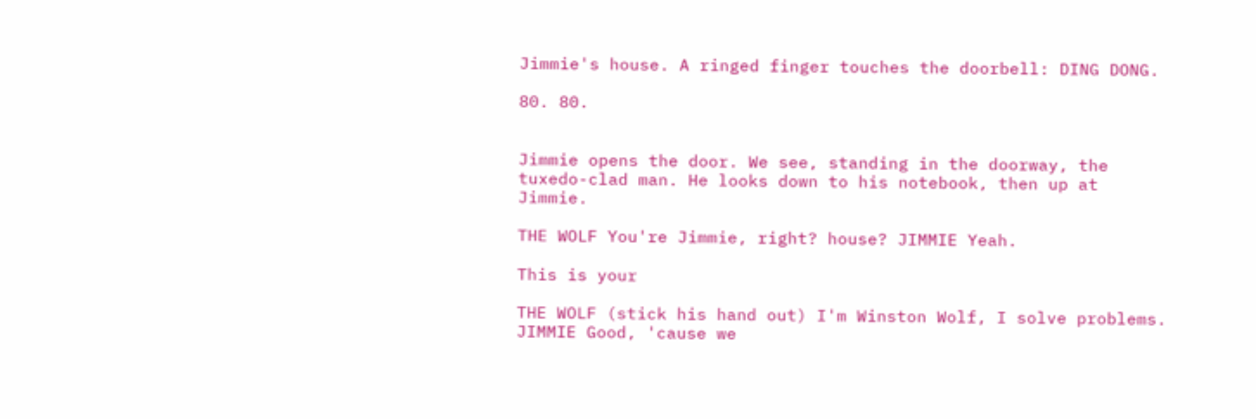Jimmie's house. A ringed finger touches the doorbell: DING DONG.

80. 80.


Jimmie opens the door. We see, standing in the doorway, the tuxedo-clad man. He looks down to his notebook, then up at Jimmie.

THE WOLF You're Jimmie, right? house? JIMMIE Yeah.

This is your

THE WOLF (stick his hand out) I'm Winston Wolf, I solve problems. JIMMIE Good, 'cause we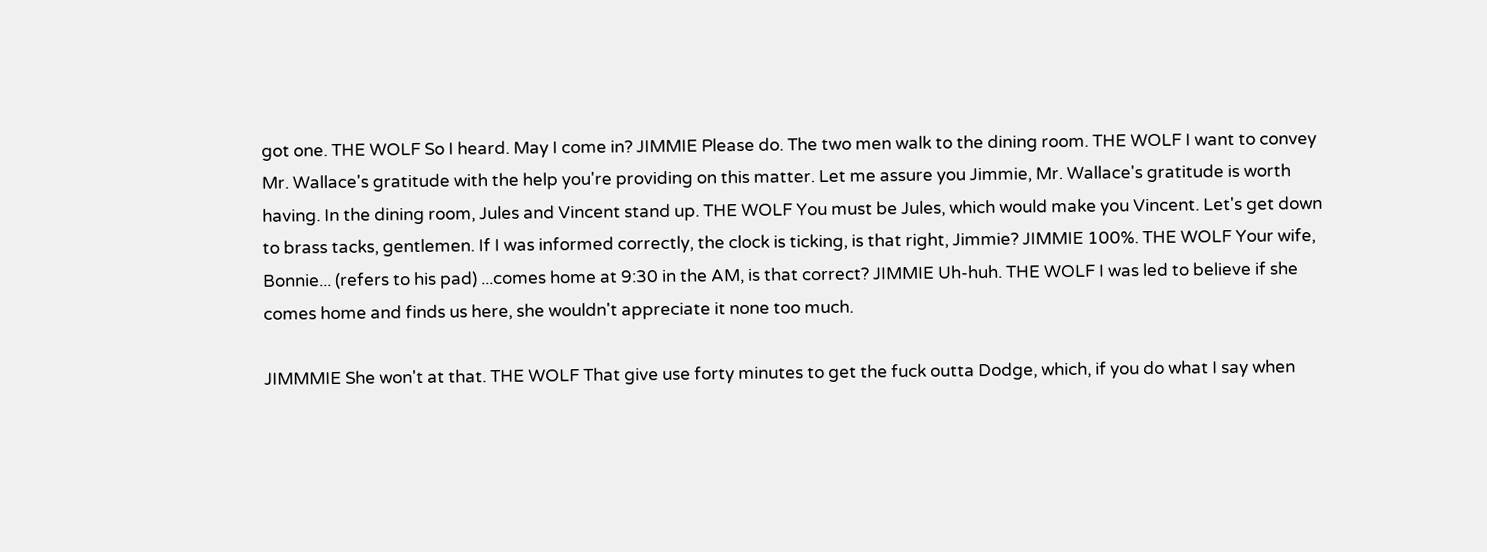got one. THE WOLF So I heard. May I come in? JIMMIE Please do. The two men walk to the dining room. THE WOLF I want to convey Mr. Wallace's gratitude with the help you're providing on this matter. Let me assure you Jimmie, Mr. Wallace's gratitude is worth having. In the dining room, Jules and Vincent stand up. THE WOLF You must be Jules, which would make you Vincent. Let's get down to brass tacks, gentlemen. If I was informed correctly, the clock is ticking, is that right, Jimmie? JIMMIE 100%. THE WOLF Your wife, Bonnie... (refers to his pad) ...comes home at 9:30 in the AM, is that correct? JIMMIE Uh-huh. THE WOLF I was led to believe if she comes home and finds us here, she wouldn't appreciate it none too much.

JIMMMIE She won't at that. THE WOLF That give use forty minutes to get the fuck outta Dodge, which, if you do what I say when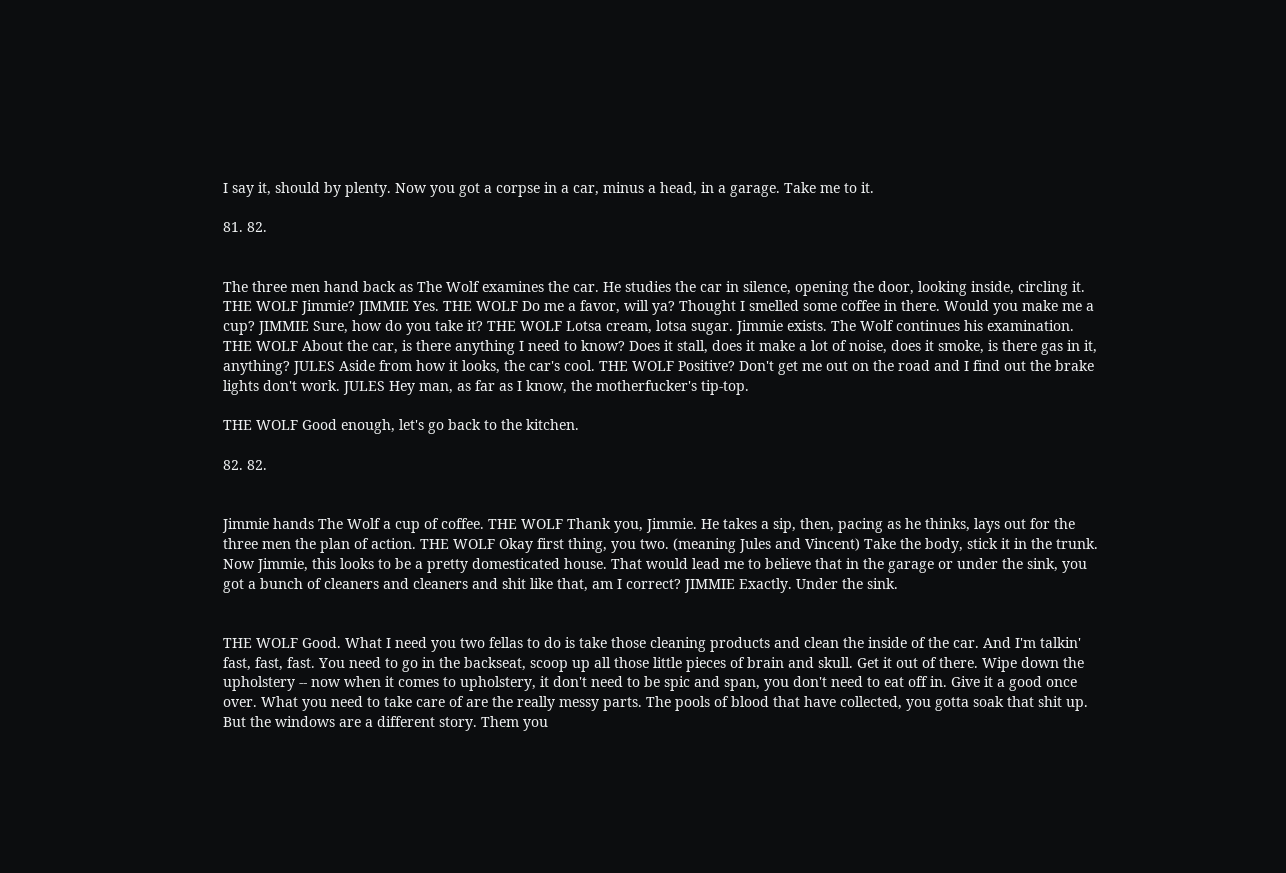I say it, should by plenty. Now you got a corpse in a car, minus a head, in a garage. Take me to it.

81. 82.


The three men hand back as The Wolf examines the car. He studies the car in silence, opening the door, looking inside, circling it. THE WOLF Jimmie? JIMMIE Yes. THE WOLF Do me a favor, will ya? Thought I smelled some coffee in there. Would you make me a cup? JIMMIE Sure, how do you take it? THE WOLF Lotsa cream, lotsa sugar. Jimmie exists. The Wolf continues his examination. THE WOLF About the car, is there anything I need to know? Does it stall, does it make a lot of noise, does it smoke, is there gas in it, anything? JULES Aside from how it looks, the car's cool. THE WOLF Positive? Don't get me out on the road and I find out the brake lights don't work. JULES Hey man, as far as I know, the motherfucker's tip-top.

THE WOLF Good enough, let's go back to the kitchen.

82. 82.


Jimmie hands The Wolf a cup of coffee. THE WOLF Thank you, Jimmie. He takes a sip, then, pacing as he thinks, lays out for the three men the plan of action. THE WOLF Okay first thing, you two. (meaning Jules and Vincent) Take the body, stick it in the trunk. Now Jimmie, this looks to be a pretty domesticated house. That would lead me to believe that in the garage or under the sink, you got a bunch of cleaners and cleaners and shit like that, am I correct? JIMMIE Exactly. Under the sink.


THE WOLF Good. What I need you two fellas to do is take those cleaning products and clean the inside of the car. And I'm talkin' fast, fast, fast. You need to go in the backseat, scoop up all those little pieces of brain and skull. Get it out of there. Wipe down the upholstery -- now when it comes to upholstery, it don't need to be spic and span, you don't need to eat off in. Give it a good once over. What you need to take care of are the really messy parts. The pools of blood that have collected, you gotta soak that shit up. But the windows are a different story. Them you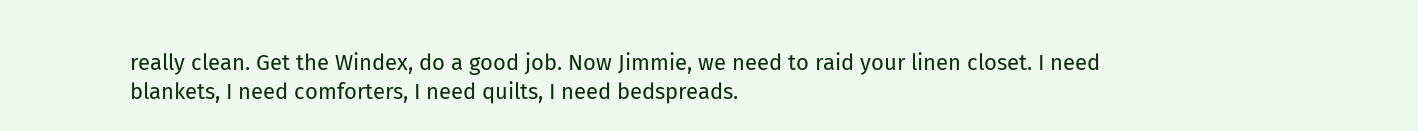really clean. Get the Windex, do a good job. Now Jimmie, we need to raid your linen closet. I need blankets, I need comforters, I need quilts, I need bedspreads.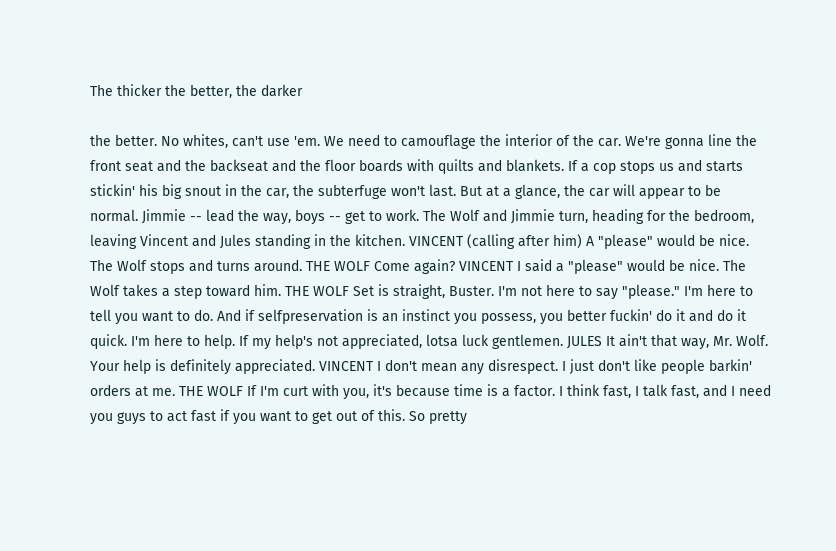The thicker the better, the darker

the better. No whites, can't use 'em. We need to camouflage the interior of the car. We're gonna line the front seat and the backseat and the floor boards with quilts and blankets. If a cop stops us and starts stickin' his big snout in the car, the subterfuge won't last. But at a glance, the car will appear to be normal. Jimmie -- lead the way, boys -- get to work. The Wolf and Jimmie turn, heading for the bedroom, leaving Vincent and Jules standing in the kitchen. VINCENT (calling after him) A "please" would be nice. The Wolf stops and turns around. THE WOLF Come again? VINCENT I said a "please" would be nice. The Wolf takes a step toward him. THE WOLF Set is straight, Buster. I'm not here to say "please." I'm here to tell you want to do. And if selfpreservation is an instinct you possess, you better fuckin' do it and do it quick. I'm here to help. If my help's not appreciated, lotsa luck gentlemen. JULES It ain't that way, Mr. Wolf. Your help is definitely appreciated. VINCENT I don't mean any disrespect. I just don't like people barkin' orders at me. THE WOLF If I'm curt with you, it's because time is a factor. I think fast, I talk fast, and I need you guys to act fast if you want to get out of this. So pretty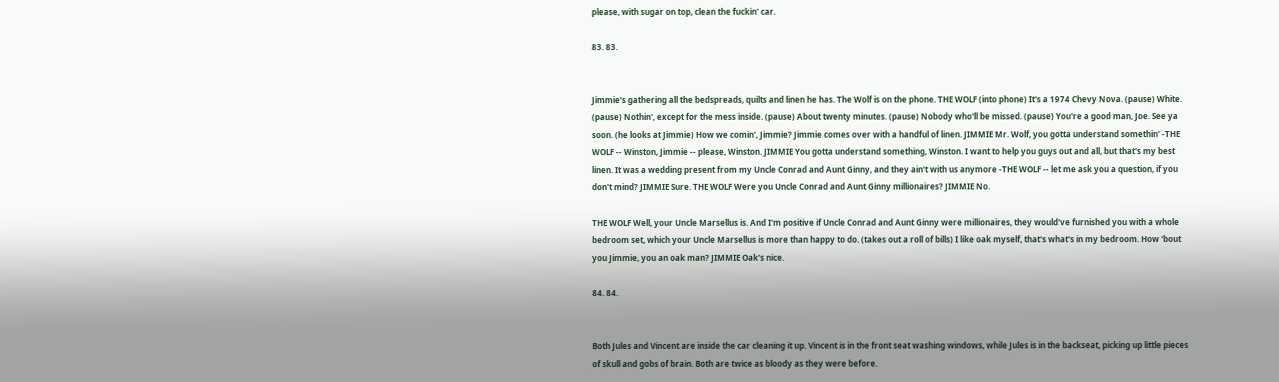please, with sugar on top, clean the fuckin' car.

83. 83.


Jimmie's gathering all the bedspreads, quilts and linen he has. The Wolf is on the phone. THE WOLF (into phone) It's a 1974 Chevy Nova. (pause) White. (pause) Nothin', except for the mess inside. (pause) About twenty minutes. (pause) Nobody who'll be missed. (pause) You're a good man, Joe. See ya soon. (he looks at Jimmie) How we comin', Jimmie? Jimmie comes over with a handful of linen. JIMMIE Mr. Wolf, you gotta understand somethin' -THE WOLF -- Winston, Jimmie -- please, Winston. JIMMIE You gotta understand something, Winston. I want to help you guys out and all, but that's my best linen. It was a wedding present from my Uncle Conrad and Aunt Ginny, and they ain't with us anymore -THE WOLF -- let me ask you a question, if you don't mind? JIMMIE Sure. THE WOLF Were you Uncle Conrad and Aunt Ginny millionaires? JIMMIE No.

THE WOLF Well, your Uncle Marsellus is. And I'm positive if Uncle Conrad and Aunt Ginny were millionaires, they would've furnished you with a whole bedroom set, which your Uncle Marsellus is more than happy to do. (takes out a roll of bills) I like oak myself, that's what's in my bedroom. How 'bout you Jimmie, you an oak man? JIMMIE Oak's nice.

84. 84.


Both Jules and Vincent are inside the car cleaning it up. Vincent is in the front seat washing windows, while Jules is in the backseat, picking up little pieces of skull and gobs of brain. Both are twice as bloody as they were before.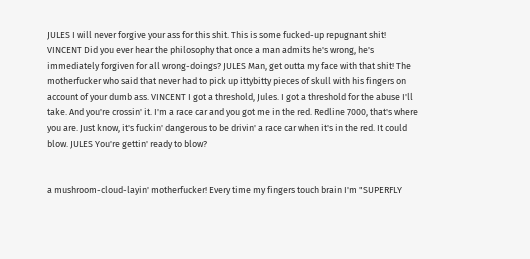JULES I will never forgive your ass for this shit. This is some fucked-up repugnant shit! VINCENT Did you ever hear the philosophy that once a man admits he's wrong, he's immediately forgiven for all wrong-doings? JULES Man, get outta my face with that shit! The motherfucker who said that never had to pick up ittybitty pieces of skull with his fingers on account of your dumb ass. VINCENT I got a threshold, Jules. I got a threshold for the abuse I'll take. And you're crossin' it. I'm a race car and you got me in the red. Redline 7000, that's where you are. Just know, it's fuckin' dangerous to be drivin' a race car when it's in the red. It could blow. JULES You're gettin' ready to blow?


a mushroom-cloud-layin' motherfucker! Every time my fingers touch brain I'm "SUPERFLY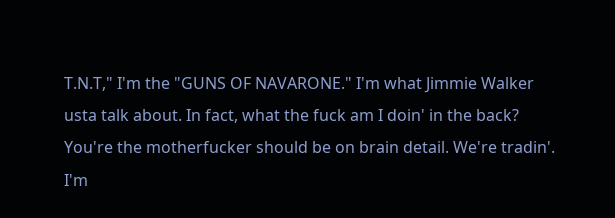T.N.T," I'm the "GUNS OF NAVARONE." I'm what Jimmie Walker usta talk about. In fact, what the fuck am I doin' in the back? You're the motherfucker should be on brain detail. We're tradin'. I'm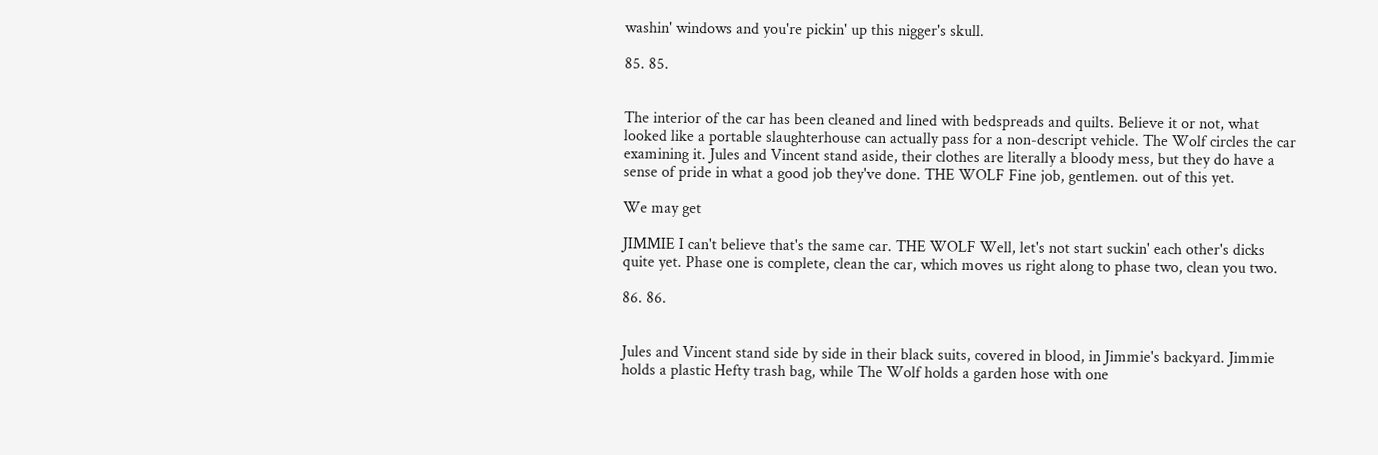washin' windows and you're pickin' up this nigger's skull.

85. 85.


The interior of the car has been cleaned and lined with bedspreads and quilts. Believe it or not, what looked like a portable slaughterhouse can actually pass for a non-descript vehicle. The Wolf circles the car examining it. Jules and Vincent stand aside, their clothes are literally a bloody mess, but they do have a sense of pride in what a good job they've done. THE WOLF Fine job, gentlemen. out of this yet.

We may get

JIMMIE I can't believe that's the same car. THE WOLF Well, let's not start suckin' each other's dicks quite yet. Phase one is complete, clean the car, which moves us right along to phase two, clean you two.

86. 86.


Jules and Vincent stand side by side in their black suits, covered in blood, in Jimmie's backyard. Jimmie holds a plastic Hefty trash bag, while The Wolf holds a garden hose with one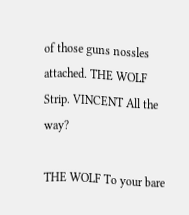of those guns nossles attached. THE WOLF Strip. VINCENT All the way?

THE WOLF To your bare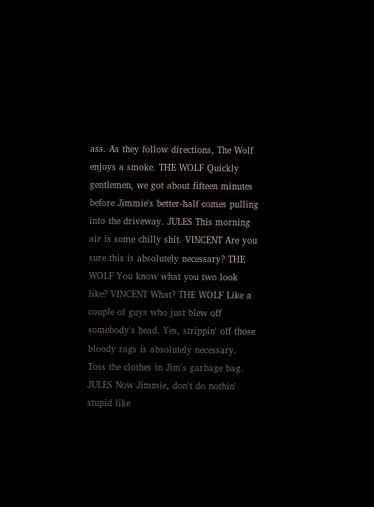ass. As they follow directions, The Wolf enjoys a smoke. THE WOLF Quickly gentlemen, we got about fifteen minutes before Jimmie's better-half comes pulling into the driveway. JULES This morning air is some chilly shit. VINCENT Are you sure this is absolutely necessary? THE WOLF You know what you two look like? VINCENT What? THE WOLF Like a couple of guys who just blew off somebody's head. Yes, strippin' off those bloody rags is absolutely necessary. Toss the clothes in Jim's garbage bag. JULES Now Jimmie, don't do nothin' stupid like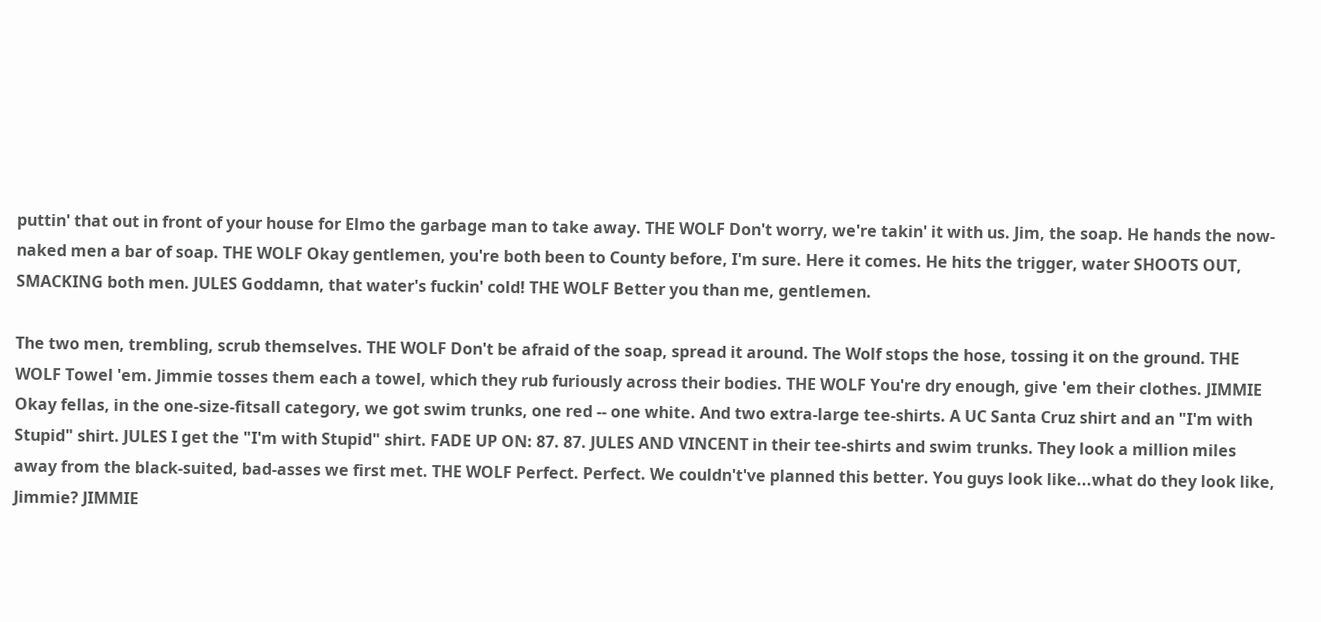puttin' that out in front of your house for Elmo the garbage man to take away. THE WOLF Don't worry, we're takin' it with us. Jim, the soap. He hands the now-naked men a bar of soap. THE WOLF Okay gentlemen, you're both been to County before, I'm sure. Here it comes. He hits the trigger, water SHOOTS OUT, SMACKING both men. JULES Goddamn, that water's fuckin' cold! THE WOLF Better you than me, gentlemen.

The two men, trembling, scrub themselves. THE WOLF Don't be afraid of the soap, spread it around. The Wolf stops the hose, tossing it on the ground. THE WOLF Towel 'em. Jimmie tosses them each a towel, which they rub furiously across their bodies. THE WOLF You're dry enough, give 'em their clothes. JIMMIE Okay fellas, in the one-size-fitsall category, we got swim trunks, one red -- one white. And two extra-large tee-shirts. A UC Santa Cruz shirt and an "I'm with Stupid" shirt. JULES I get the "I'm with Stupid" shirt. FADE UP ON: 87. 87. JULES AND VINCENT in their tee-shirts and swim trunks. They look a million miles away from the black-suited, bad-asses we first met. THE WOLF Perfect. Perfect. We couldn't've planned this better. You guys look like...what do they look like, Jimmie? JIMMIE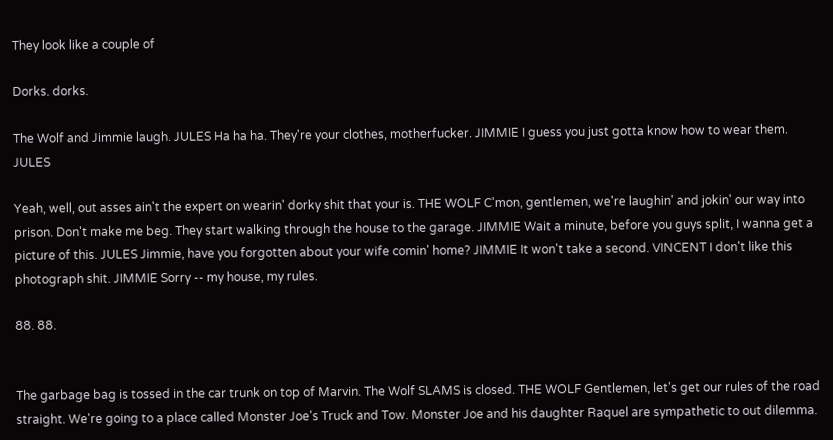They look like a couple of

Dorks. dorks.

The Wolf and Jimmie laugh. JULES Ha ha ha. They're your clothes, motherfucker. JIMMIE I guess you just gotta know how to wear them. JULES

Yeah, well, out asses ain't the expert on wearin' dorky shit that your is. THE WOLF C'mon, gentlemen, we're laughin' and jokin' our way into prison. Don't make me beg. They start walking through the house to the garage. JIMMIE Wait a minute, before you guys split, I wanna get a picture of this. JULES Jimmie, have you forgotten about your wife comin' home? JIMMIE It won't take a second. VINCENT I don't like this photograph shit. JIMMIE Sorry -- my house, my rules.

88. 88.


The garbage bag is tossed in the car trunk on top of Marvin. The Wolf SLAMS is closed. THE WOLF Gentlemen, let's get our rules of the road straight. We're going to a place called Monster Joe's Truck and Tow. Monster Joe and his daughter Raquel are sympathetic to out dilemma.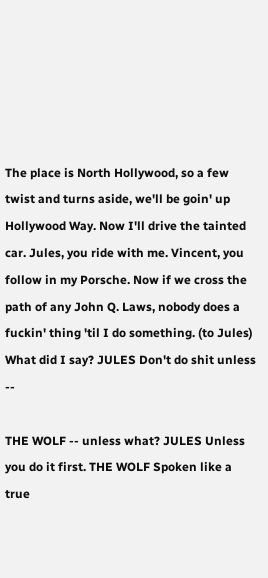The place is North Hollywood, so a few twist and turns aside, we'll be goin' up Hollywood Way. Now I'll drive the tainted car. Jules, you ride with me. Vincent, you follow in my Porsche. Now if we cross the path of any John Q. Laws, nobody does a fuckin' thing 'til I do something. (to Jules) What did I say? JULES Don't do shit unless --

THE WOLF -- unless what? JULES Unless you do it first. THE WOLF Spoken like a true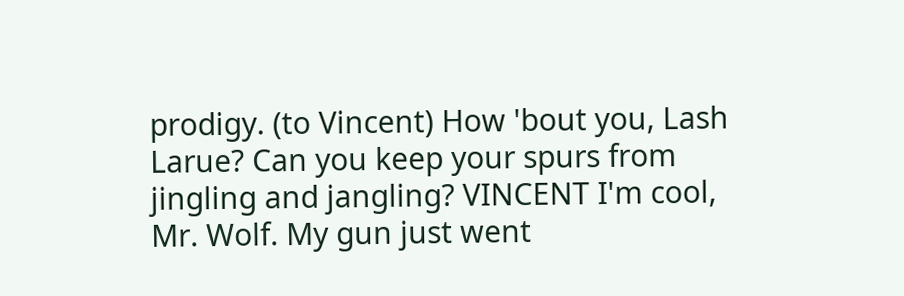prodigy. (to Vincent) How 'bout you, Lash Larue? Can you keep your spurs from jingling and jangling? VINCENT I'm cool, Mr. Wolf. My gun just went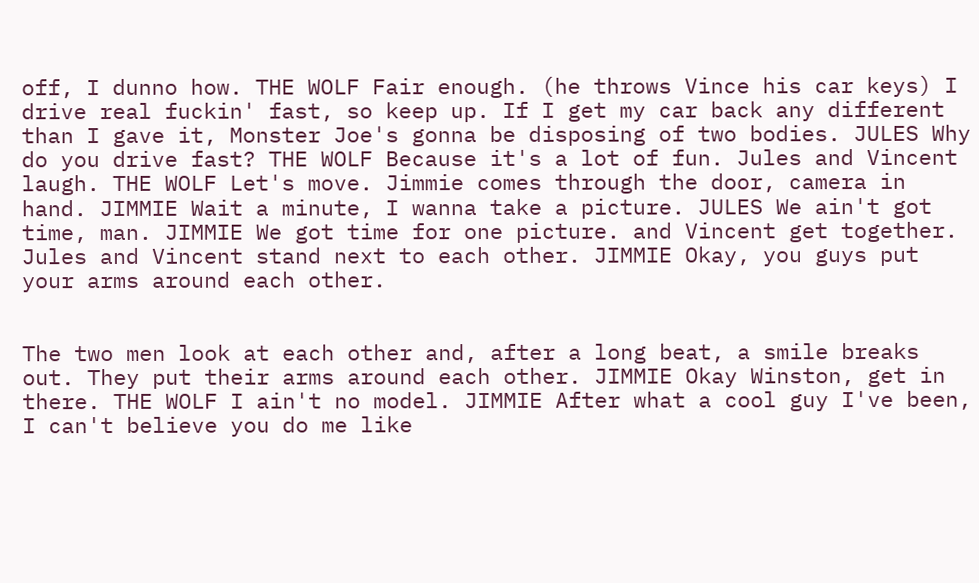off, I dunno how. THE WOLF Fair enough. (he throws Vince his car keys) I drive real fuckin' fast, so keep up. If I get my car back any different than I gave it, Monster Joe's gonna be disposing of two bodies. JULES Why do you drive fast? THE WOLF Because it's a lot of fun. Jules and Vincent laugh. THE WOLF Let's move. Jimmie comes through the door, camera in hand. JIMMIE Wait a minute, I wanna take a picture. JULES We ain't got time, man. JIMMIE We got time for one picture. and Vincent get together. Jules and Vincent stand next to each other. JIMMIE Okay, you guys put your arms around each other.


The two men look at each other and, after a long beat, a smile breaks out. They put their arms around each other. JIMMIE Okay Winston, get in there. THE WOLF I ain't no model. JIMMIE After what a cool guy I've been, I can't believe you do me like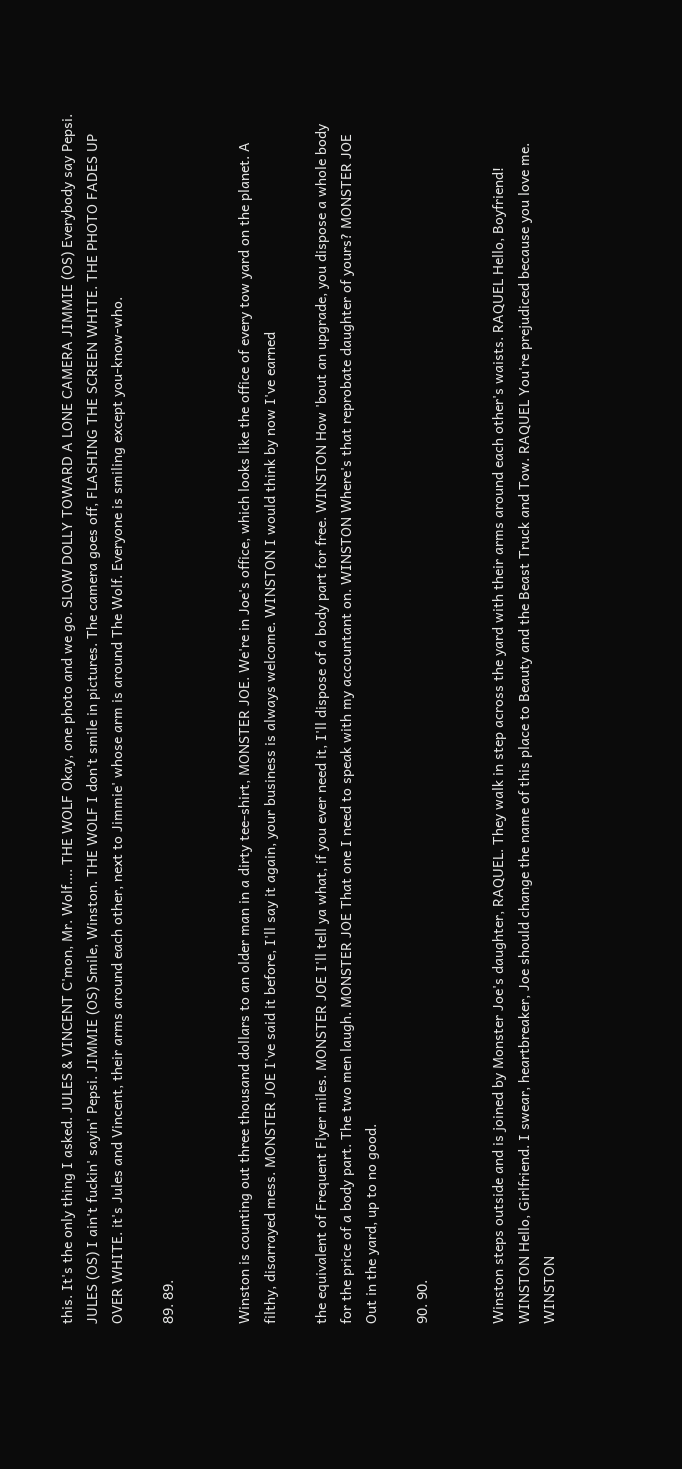this. It's the only thing I asked. JULES & VINCENT C'mon, Mr. Wolf.... THE WOLF Okay, one photo and we go. SLOW DOLLY TOWARD A LONE CAMERA JIMMIE (OS) Everybody say Pepsi. JULES (OS) I ain't fuckin' sayin' Pepsi. JIMMIE (OS) Smile, Winston. THE WOLF I don't smile in pictures. The camera goes off, FLASHING THE SCREEN WHITE. THE PHOTO FADES UP OVER WHITE. it's Jules and Vincent, their arms around each other, next to Jimmie' whose arm is around The Wolf. Everyone is smiling except you-know-who.

89. 89.


Winston is counting out three thousand dollars to an older man in a dirty tee-shirt, MONSTER JOE. We're in Joe's office, which looks like the office of every tow yard on the planet. A filthy, disarrayed mess. MONSTER JOE I've said it before, I'll say it again, your business is always welcome. WINSTON I would think by now I've earned

the equivalent of Frequent Flyer miles. MONSTER JOE I'll tell ya what, if you ever need it, I'll dispose of a body part for free. WINSTON How 'bout an upgrade, you dispose a whole body for the price of a body part. The two men laugh. MONSTER JOE That one I need to speak with my accountant on. WINSTON Where's that reprobate daughter of yours? MONSTER JOE Out in the yard, up to no good.

90. 90.


Winston steps outside and is joined by Monster Joe's daughter, RAQUEL. They walk in step across the yard with their arms around each other's waists. RAQUEL Hello, Boyfriend! WINSTON Hello, Girlfriend. I swear, heartbreaker, Joe should change the name of this place to Beauty and the Beast Truck and Tow. RAQUEL You're prejudiced because you love me. WINSTON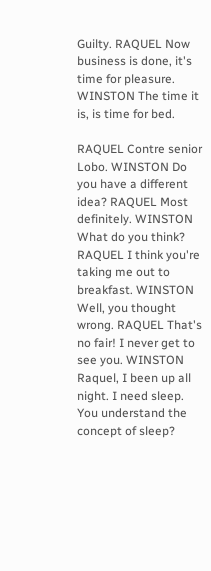Guilty. RAQUEL Now business is done, it's time for pleasure. WINSTON The time it is, is time for bed.

RAQUEL Contre senior Lobo. WINSTON Do you have a different idea? RAQUEL Most definitely. WINSTON What do you think? RAQUEL I think you're taking me out to breakfast. WINSTON Well, you thought wrong. RAQUEL That's no fair! I never get to see you. WINSTON Raquel, I been up all night. I need sleep. You understand the concept of sleep?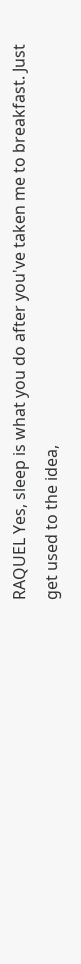RAQUEL Yes, sleep is what you do after you've taken me to breakfast. Just get used to the idea,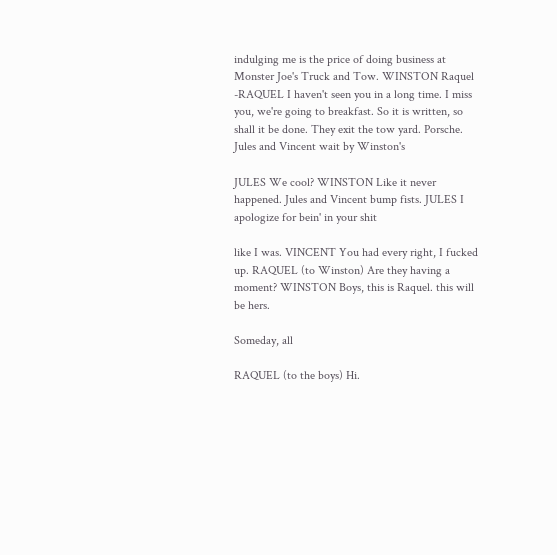indulging me is the price of doing business at Monster Joe's Truck and Tow. WINSTON Raquel -RAQUEL I haven't seen you in a long time. I miss you, we're going to breakfast. So it is written, so shall it be done. They exit the tow yard. Porsche. Jules and Vincent wait by Winston's

JULES We cool? WINSTON Like it never happened. Jules and Vincent bump fists. JULES I apologize for bein' in your shit

like I was. VINCENT You had every right, I fucked up. RAQUEL (to Winston) Are they having a moment? WINSTON Boys, this is Raquel. this will be hers.

Someday, all

RAQUEL (to the boys) Hi.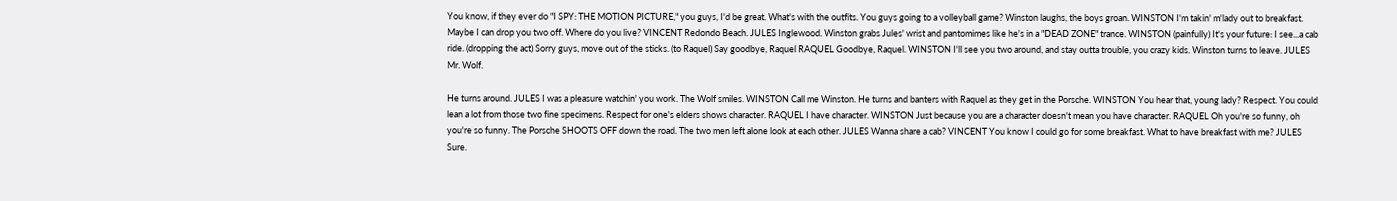You know, if they ever do "I SPY: THE MOTION PICTURE," you guys, I'd be great. What's with the outfits. You guys going to a volleyball game? Winston laughs, the boys groan. WINSTON I'm takin' m'lady out to breakfast. Maybe I can drop you two off. Where do you live? VINCENT Redondo Beach. JULES Inglewood. Winston grabs Jules' wrist and pantomimes like he's in a "DEAD ZONE" trance. WINSTON (painfully) It's your future: I see...a cab ride. (dropping the act) Sorry guys, move out of the sticks. (to Raquel) Say goodbye, Raquel RAQUEL Goodbye, Raquel. WINSTON I'll see you two around, and stay outta trouble, you crazy kids. Winston turns to leave. JULES Mr. Wolf.

He turns around. JULES I was a pleasure watchin' you work. The Wolf smiles. WINSTON Call me Winston. He turns and banters with Raquel as they get in the Porsche. WINSTON You hear that, young lady? Respect. You could lean a lot from those two fine specimens. Respect for one's elders shows character. RAQUEL I have character. WINSTON Just because you are a character doesn't mean you have character. RAQUEL Oh you're so funny, oh you're so funny. The Porsche SHOOTS OFF down the road. The two men left alone look at each other. JULES Wanna share a cab? VINCENT You know I could go for some breakfast. What to have breakfast with me? JULES Sure.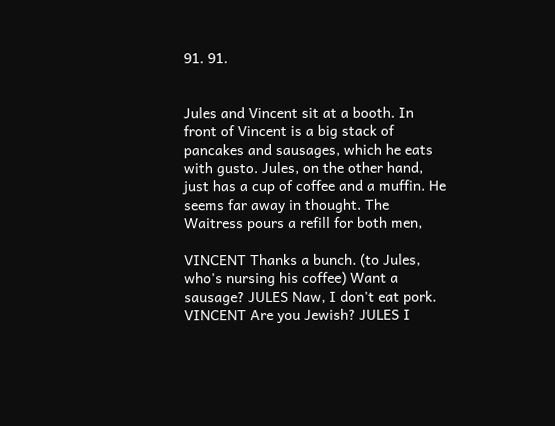91. 91.


Jules and Vincent sit at a booth. In front of Vincent is a big stack of pancakes and sausages, which he eats with gusto. Jules, on the other hand, just has a cup of coffee and a muffin. He seems far away in thought. The Waitress pours a refill for both men,

VINCENT Thanks a bunch. (to Jules, who's nursing his coffee) Want a sausage? JULES Naw, I don't eat pork. VINCENT Are you Jewish? JULES I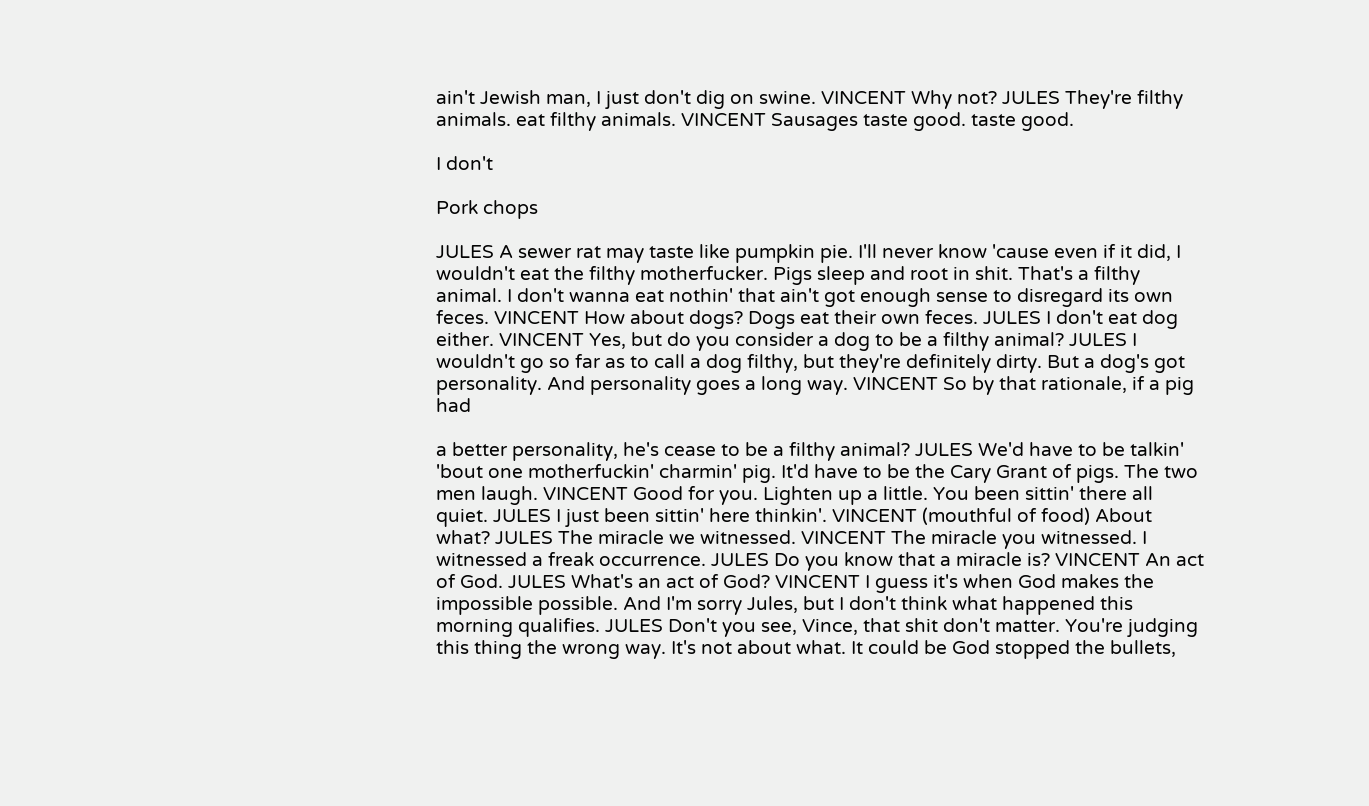ain't Jewish man, I just don't dig on swine. VINCENT Why not? JULES They're filthy animals. eat filthy animals. VINCENT Sausages taste good. taste good.

I don't

Pork chops

JULES A sewer rat may taste like pumpkin pie. I'll never know 'cause even if it did, I wouldn't eat the filthy motherfucker. Pigs sleep and root in shit. That's a filthy animal. I don't wanna eat nothin' that ain't got enough sense to disregard its own feces. VINCENT How about dogs? Dogs eat their own feces. JULES I don't eat dog either. VINCENT Yes, but do you consider a dog to be a filthy animal? JULES I wouldn't go so far as to call a dog filthy, but they're definitely dirty. But a dog's got personality. And personality goes a long way. VINCENT So by that rationale, if a pig had

a better personality, he's cease to be a filthy animal? JULES We'd have to be talkin' 'bout one motherfuckin' charmin' pig. It'd have to be the Cary Grant of pigs. The two men laugh. VINCENT Good for you. Lighten up a little. You been sittin' there all quiet. JULES I just been sittin' here thinkin'. VINCENT (mouthful of food) About what? JULES The miracle we witnessed. VINCENT The miracle you witnessed. I witnessed a freak occurrence. JULES Do you know that a miracle is? VINCENT An act of God. JULES What's an act of God? VINCENT I guess it's when God makes the impossible possible. And I'm sorry Jules, but I don't think what happened this morning qualifies. JULES Don't you see, Vince, that shit don't matter. You're judging this thing the wrong way. It's not about what. It could be God stopped the bullets,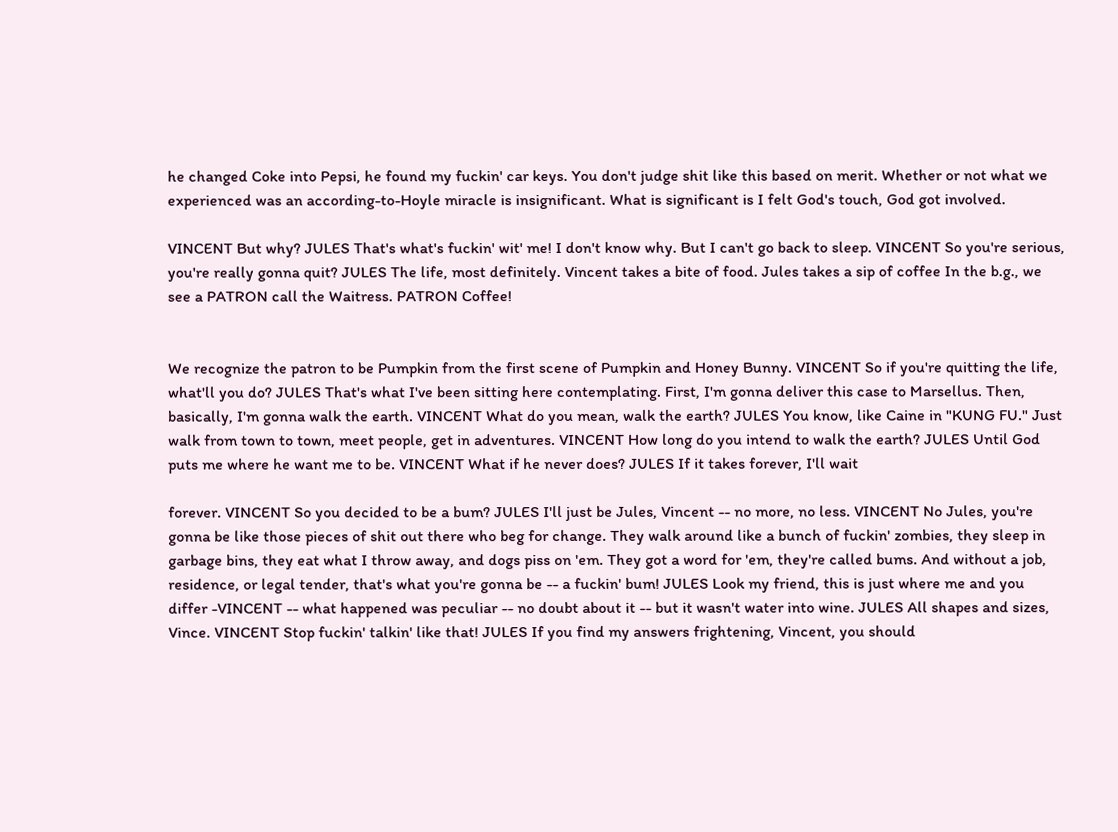he changed Coke into Pepsi, he found my fuckin' car keys. You don't judge shit like this based on merit. Whether or not what we experienced was an according-to-Hoyle miracle is insignificant. What is significant is I felt God's touch, God got involved.

VINCENT But why? JULES That's what's fuckin' wit' me! I don't know why. But I can't go back to sleep. VINCENT So you're serious, you're really gonna quit? JULES The life, most definitely. Vincent takes a bite of food. Jules takes a sip of coffee In the b.g., we see a PATRON call the Waitress. PATRON Coffee!


We recognize the patron to be Pumpkin from the first scene of Pumpkin and Honey Bunny. VINCENT So if you're quitting the life, what'll you do? JULES That's what I've been sitting here contemplating. First, I'm gonna deliver this case to Marsellus. Then, basically, I'm gonna walk the earth. VINCENT What do you mean, walk the earth? JULES You know, like Caine in "KUNG FU." Just walk from town to town, meet people, get in adventures. VINCENT How long do you intend to walk the earth? JULES Until God puts me where he want me to be. VINCENT What if he never does? JULES If it takes forever, I'll wait

forever. VINCENT So you decided to be a bum? JULES I'll just be Jules, Vincent -- no more, no less. VINCENT No Jules, you're gonna be like those pieces of shit out there who beg for change. They walk around like a bunch of fuckin' zombies, they sleep in garbage bins, they eat what I throw away, and dogs piss on 'em. They got a word for 'em, they're called bums. And without a job, residence, or legal tender, that's what you're gonna be -- a fuckin' bum! JULES Look my friend, this is just where me and you differ -VINCENT -- what happened was peculiar -- no doubt about it -- but it wasn't water into wine. JULES All shapes and sizes, Vince. VINCENT Stop fuckin' talkin' like that! JULES If you find my answers frightening, Vincent, you should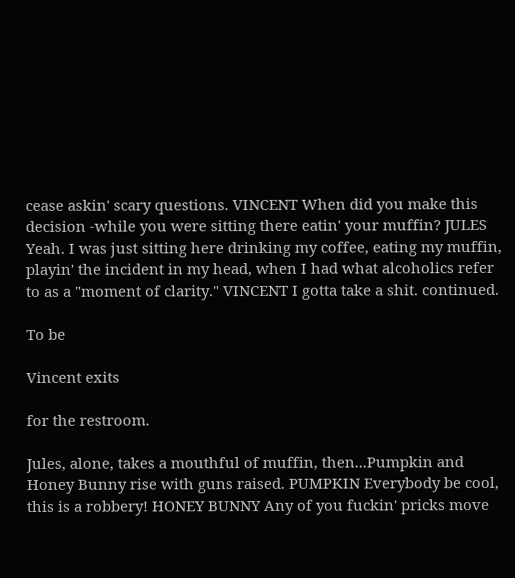cease askin' scary questions. VINCENT When did you make this decision -while you were sitting there eatin' your muffin? JULES Yeah. I was just sitting here drinking my coffee, eating my muffin, playin' the incident in my head, when I had what alcoholics refer to as a "moment of clarity." VINCENT I gotta take a shit. continued.

To be

Vincent exits

for the restroom.

Jules, alone, takes a mouthful of muffin, then...Pumpkin and Honey Bunny rise with guns raised. PUMPKIN Everybody be cool, this is a robbery! HONEY BUNNY Any of you fuckin' pricks move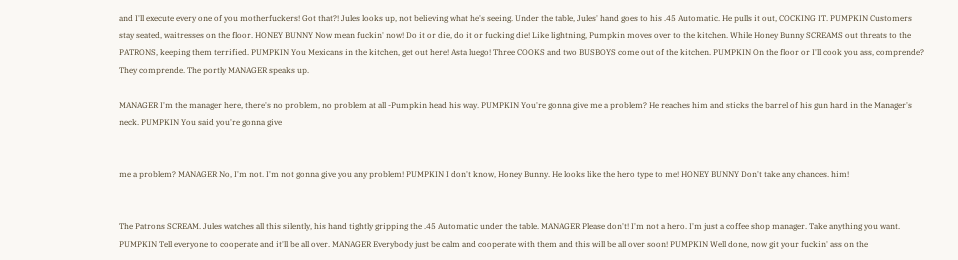and I'll execute every one of you motherfuckers! Got that?! Jules looks up, not believing what he's seeing. Under the table, Jules' hand goes to his .45 Automatic. He pulls it out, COCKING IT. PUMPKIN Customers stay seated, waitresses on the floor. HONEY BUNNY Now mean fuckin' now! Do it or die, do it or fucking die! Like lightning, Pumpkin moves over to the kitchen. While Honey Bunny SCREAMS out threats to the PATRONS, keeping them terrified. PUMPKIN You Mexicans in the kitchen, get out here! Asta luego! Three COOKS and two BUSBOYS come out of the kitchen. PUMPKIN On the floor or I'll cook you ass, comprende? They comprende. The portly MANAGER speaks up.

MANAGER I'm the manager here, there's no problem, no problem at all -Pumpkin head his way. PUMPKIN You're gonna give me a problem? He reaches him and sticks the barrel of his gun hard in the Manager's neck. PUMPKIN You said you're gonna give


me a problem? MANAGER No, I'm not. I'm not gonna give you any problem! PUMPKIN I don't know, Honey Bunny. He looks like the hero type to me! HONEY BUNNY Don't take any chances. him!


The Patrons SCREAM. Jules watches all this silently, his hand tightly gripping the .45 Automatic under the table. MANAGER Please don't! I'm not a hero. I'm just a coffee shop manager. Take anything you want. PUMPKIN Tell everyone to cooperate and it'll be all over. MANAGER Everybody just be calm and cooperate with them and this will be all over soon! PUMPKIN Well done, now git your fuckin' ass on the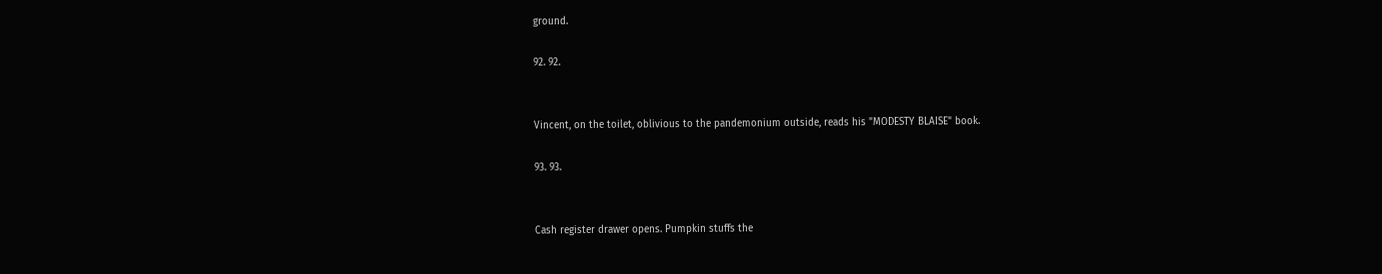ground.

92. 92.


Vincent, on the toilet, oblivious to the pandemonium outside, reads his "MODESTY BLAISE" book.

93. 93.


Cash register drawer opens. Pumpkin stuffs the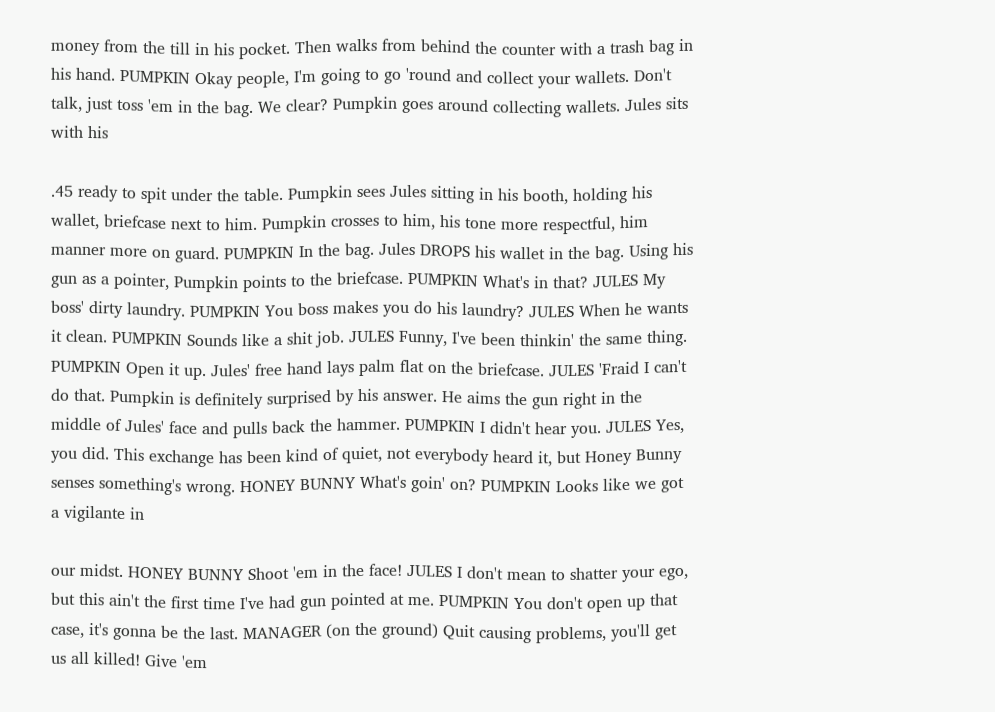money from the till in his pocket. Then walks from behind the counter with a trash bag in his hand. PUMPKIN Okay people, I'm going to go 'round and collect your wallets. Don't talk, just toss 'em in the bag. We clear? Pumpkin goes around collecting wallets. Jules sits with his

.45 ready to spit under the table. Pumpkin sees Jules sitting in his booth, holding his wallet, briefcase next to him. Pumpkin crosses to him, his tone more respectful, him manner more on guard. PUMPKIN In the bag. Jules DROPS his wallet in the bag. Using his gun as a pointer, Pumpkin points to the briefcase. PUMPKIN What's in that? JULES My boss' dirty laundry. PUMPKIN You boss makes you do his laundry? JULES When he wants it clean. PUMPKIN Sounds like a shit job. JULES Funny, I've been thinkin' the same thing. PUMPKIN Open it up. Jules' free hand lays palm flat on the briefcase. JULES 'Fraid I can't do that. Pumpkin is definitely surprised by his answer. He aims the gun right in the middle of Jules' face and pulls back the hammer. PUMPKIN I didn't hear you. JULES Yes, you did. This exchange has been kind of quiet, not everybody heard it, but Honey Bunny senses something's wrong. HONEY BUNNY What's goin' on? PUMPKIN Looks like we got a vigilante in

our midst. HONEY BUNNY Shoot 'em in the face! JULES I don't mean to shatter your ego, but this ain't the first time I've had gun pointed at me. PUMPKIN You don't open up that case, it's gonna be the last. MANAGER (on the ground) Quit causing problems, you'll get us all killed! Give 'em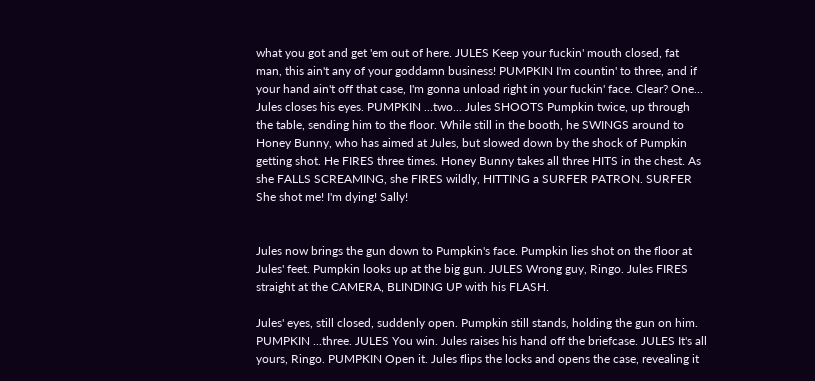what you got and get 'em out of here. JULES Keep your fuckin' mouth closed, fat man, this ain't any of your goddamn business! PUMPKIN I'm countin' to three, and if your hand ain't off that case, I'm gonna unload right in your fuckin' face. Clear? One... Jules closes his eyes. PUMPKIN ...two... Jules SHOOTS Pumpkin twice, up through the table, sending him to the floor. While still in the booth, he SWINGS around to Honey Bunny, who has aimed at Jules, but slowed down by the shock of Pumpkin getting shot. He FIRES three times. Honey Bunny takes all three HITS in the chest. As she FALLS SCREAMING, she FIRES wildly, HITTING a SURFER PATRON. SURFER She shot me! I'm dying! Sally!


Jules now brings the gun down to Pumpkin's face. Pumpkin lies shot on the floor at Jules' feet. Pumpkin looks up at the big gun. JULES Wrong guy, Ringo. Jules FIRES straight at the CAMERA, BLINDING UP with his FLASH.

Jules' eyes, still closed, suddenly open. Pumpkin still stands, holding the gun on him. PUMPKIN ...three. JULES You win. Jules raises his hand off the briefcase. JULES It's all yours, Ringo. PUMPKIN Open it. Jules flips the locks and opens the case, revealing it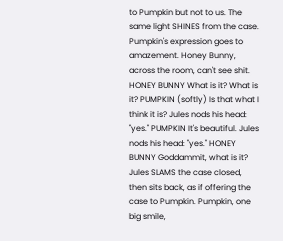to Pumpkin but not to us. The same light SHINES from the case. Pumpkin's expression goes to amazement. Honey Bunny, across the room, can't see shit. HONEY BUNNY What is it? What is it? PUMPKIN (softly) Is that what I think it is? Jules nods his head: "yes." PUMPKIN It's beautiful. Jules nods his head: "yes." HONEY BUNNY Goddammit, what is it? Jules SLAMS the case closed, then sits back, as if offering the case to Pumpkin. Pumpkin, one big smile,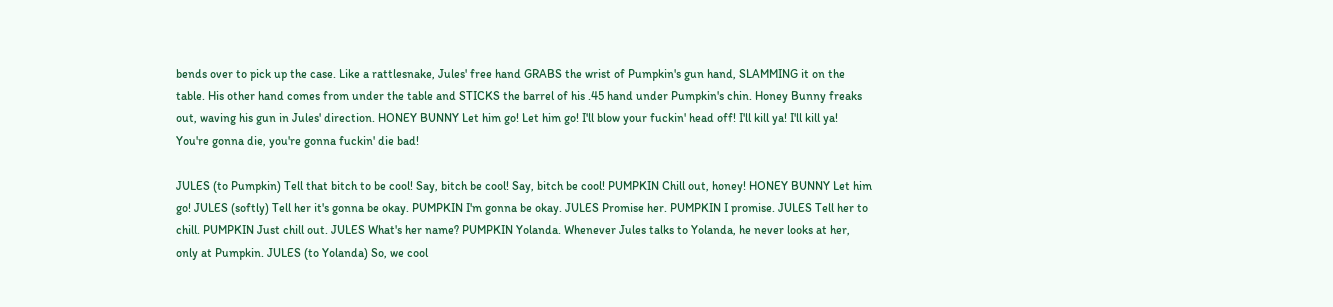bends over to pick up the case. Like a rattlesnake, Jules' free hand GRABS the wrist of Pumpkin's gun hand, SLAMMING it on the table. His other hand comes from under the table and STICKS the barrel of his .45 hand under Pumpkin's chin. Honey Bunny freaks out, waving his gun in Jules' direction. HONEY BUNNY Let him go! Let him go! I'll blow your fuckin' head off! I'll kill ya! I'll kill ya! You're gonna die, you're gonna fuckin' die bad!

JULES (to Pumpkin) Tell that bitch to be cool! Say, bitch be cool! Say, bitch be cool! PUMPKIN Chill out, honey! HONEY BUNNY Let him go! JULES (softly) Tell her it's gonna be okay. PUMPKIN I'm gonna be okay. JULES Promise her. PUMPKIN I promise. JULES Tell her to chill. PUMPKIN Just chill out. JULES What's her name? PUMPKIN Yolanda. Whenever Jules talks to Yolanda, he never looks at her, only at Pumpkin. JULES (to Yolanda) So, we cool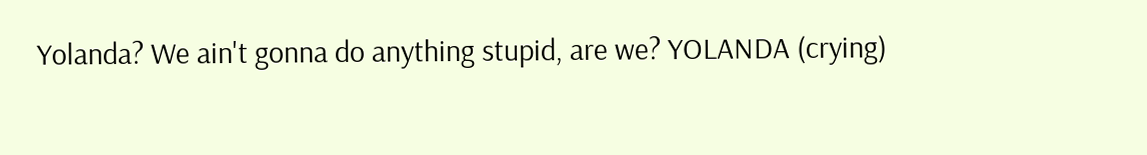Yolanda? We ain't gonna do anything stupid, are we? YOLANDA (crying)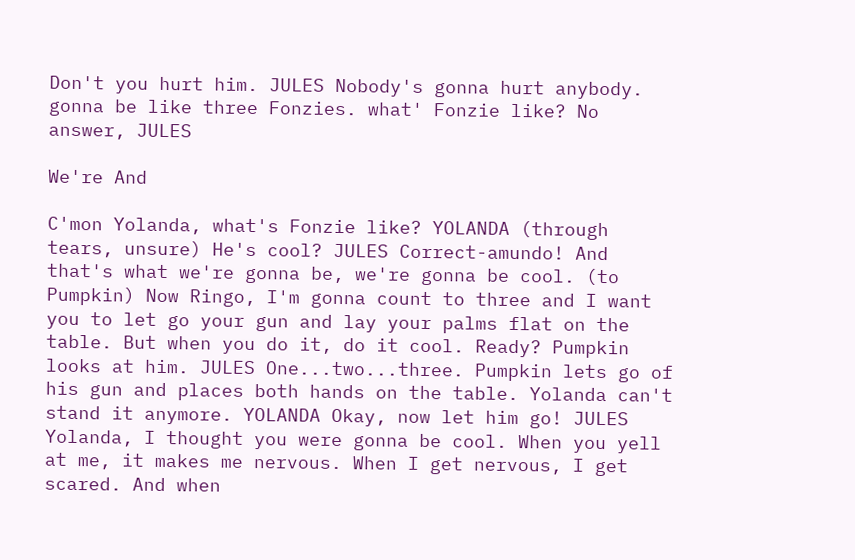Don't you hurt him. JULES Nobody's gonna hurt anybody. gonna be like three Fonzies. what' Fonzie like? No answer, JULES

We're And

C'mon Yolanda, what's Fonzie like? YOLANDA (through tears, unsure) He's cool? JULES Correct-amundo! And that's what we're gonna be, we're gonna be cool. (to Pumpkin) Now Ringo, I'm gonna count to three and I want you to let go your gun and lay your palms flat on the table. But when you do it, do it cool. Ready? Pumpkin looks at him. JULES One...two...three. Pumpkin lets go of his gun and places both hands on the table. Yolanda can't stand it anymore. YOLANDA Okay, now let him go! JULES Yolanda, I thought you were gonna be cool. When you yell at me, it makes me nervous. When I get nervous, I get scared. And when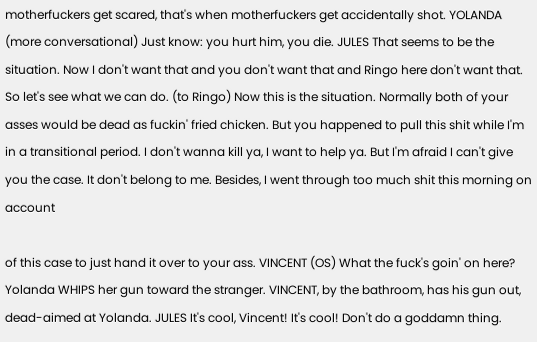motherfuckers get scared, that's when motherfuckers get accidentally shot. YOLANDA (more conversational) Just know: you hurt him, you die. JULES That seems to be the situation. Now I don't want that and you don't want that and Ringo here don't want that. So let's see what we can do. (to Ringo) Now this is the situation. Normally both of your asses would be dead as fuckin' fried chicken. But you happened to pull this shit while I'm in a transitional period. I don't wanna kill ya, I want to help ya. But I'm afraid I can't give you the case. It don't belong to me. Besides, I went through too much shit this morning on account

of this case to just hand it over to your ass. VINCENT (OS) What the fuck's goin' on here? Yolanda WHIPS her gun toward the stranger. VINCENT, by the bathroom, has his gun out, dead-aimed at Yolanda. JULES It's cool, Vincent! It's cool! Don't do a goddamn thing.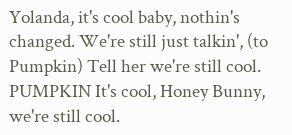Yolanda, it's cool baby, nothin's changed. We're still just talkin', (to Pumpkin) Tell her we're still cool. PUMPKIN It's cool, Honey Bunny, we're still cool.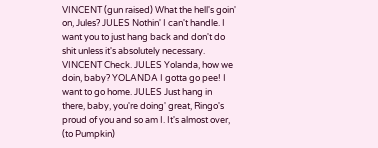VINCENT (gun raised) What the hell's goin' on, Jules? JULES Nothin' I can't handle. I want you to just hang back and don't do shit unless it's absolutely necessary. VINCENT Check. JULES Yolanda, how we doin, baby? YOLANDA I gotta go pee! I want to go home. JULES Just hang in there, baby, you're doing' great, Ringo's proud of you and so am I. It's almost over, (to Pumpkin)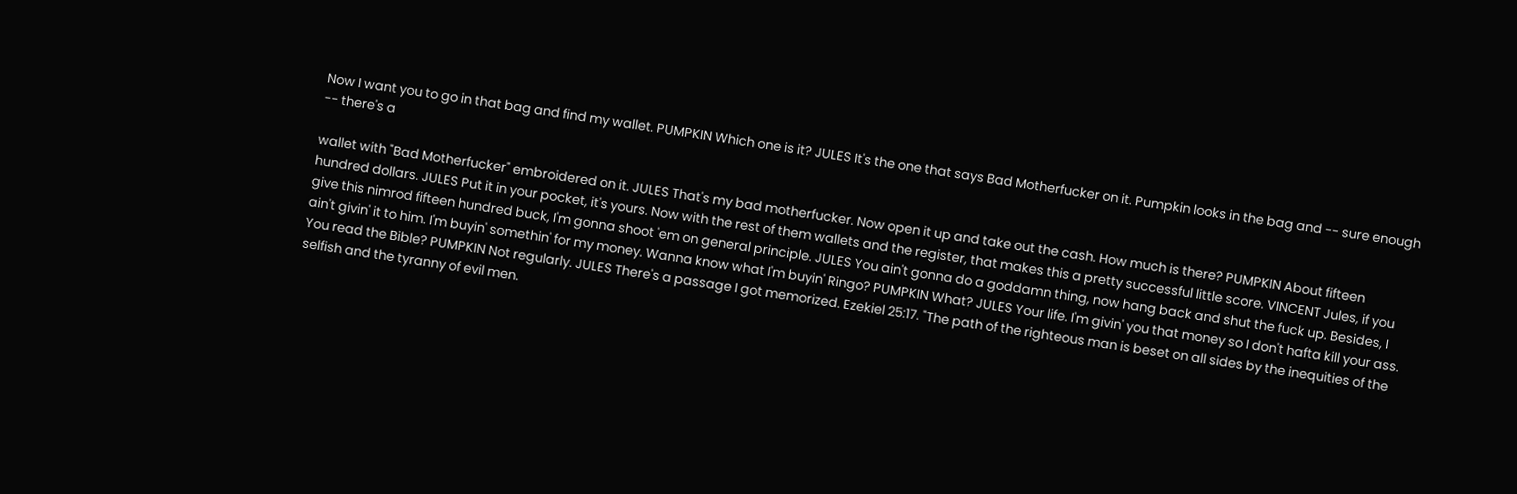Now I want you to go in that bag and find my wallet. PUMPKIN Which one is it? JULES It's the one that says Bad Motherfucker on it. Pumpkin looks in the bag and -- sure enough -- there's a

wallet with "Bad Motherfucker" embroidered on it. JULES That's my bad motherfucker. Now open it up and take out the cash. How much is there? PUMPKIN About fifteen hundred dollars. JULES Put it in your pocket, it's yours. Now with the rest of them wallets and the register, that makes this a pretty successful little score. VINCENT Jules, if you give this nimrod fifteen hundred buck, I'm gonna shoot 'em on general principle. JULES You ain't gonna do a goddamn thing, now hang back and shut the fuck up. Besides, I ain't givin' it to him. I'm buyin' somethin' for my money. Wanna know what I'm buyin' Ringo? PUMPKIN What? JULES Your life. I'm givin' you that money so I don't hafta kill your ass. You read the Bible? PUMPKIN Not regularly. JULES There's a passage I got memorized. Ezekiel 25:17. "The path of the righteous man is beset on all sides by the inequities of the selfish and the tyranny of evil men.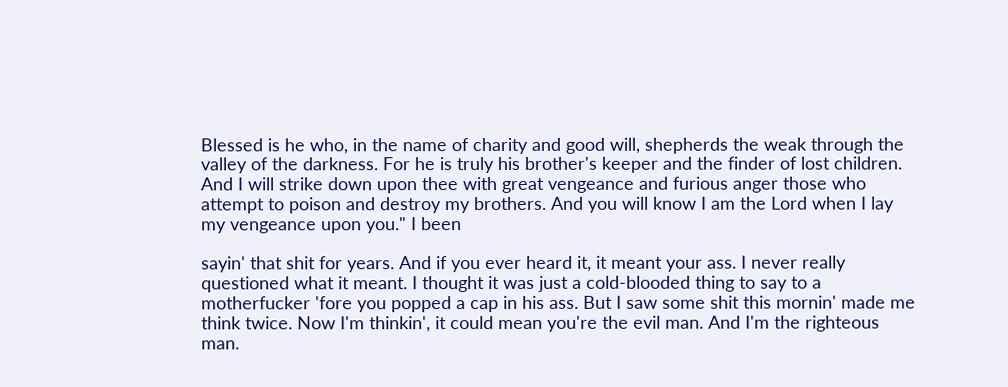Blessed is he who, in the name of charity and good will, shepherds the weak through the valley of the darkness. For he is truly his brother's keeper and the finder of lost children. And I will strike down upon thee with great vengeance and furious anger those who attempt to poison and destroy my brothers. And you will know I am the Lord when I lay my vengeance upon you." I been

sayin' that shit for years. And if you ever heard it, it meant your ass. I never really questioned what it meant. I thought it was just a cold-blooded thing to say to a motherfucker 'fore you popped a cap in his ass. But I saw some shit this mornin' made me think twice. Now I'm thinkin', it could mean you're the evil man. And I'm the righteous man.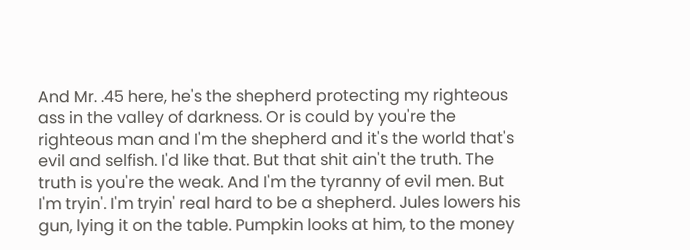And Mr. .45 here, he's the shepherd protecting my righteous ass in the valley of darkness. Or is could by you're the righteous man and I'm the shepherd and it's the world that's evil and selfish. I'd like that. But that shit ain't the truth. The truth is you're the weak. And I'm the tyranny of evil men. But I'm tryin'. I'm tryin' real hard to be a shepherd. Jules lowers his gun, lying it on the table. Pumpkin looks at him, to the money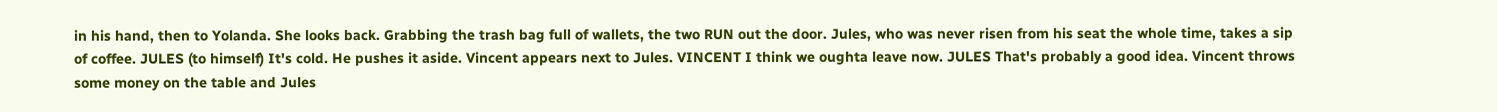in his hand, then to Yolanda. She looks back. Grabbing the trash bag full of wallets, the two RUN out the door. Jules, who was never risen from his seat the whole time, takes a sip of coffee. JULES (to himself) It's cold. He pushes it aside. Vincent appears next to Jules. VINCENT I think we oughta leave now. JULES That's probably a good idea. Vincent throws some money on the table and Jules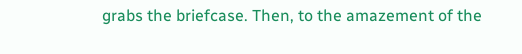grabs the briefcase. Then, to the amazement of the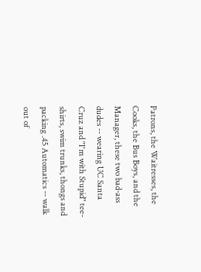Patrons, the Waitresses, the Cooks, the Bus Boys, and the Manager, these two bad-ass dudes -- wearing UC Santa Cruz and "I'm with Stupid" tee-shirts, swim trunks, thongs and packing .45 Automatics -- walk out of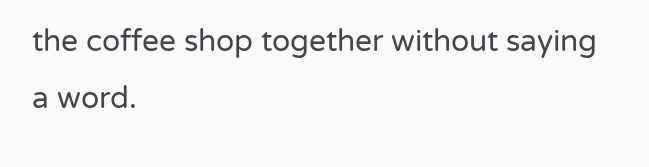the coffee shop together without saying a word.